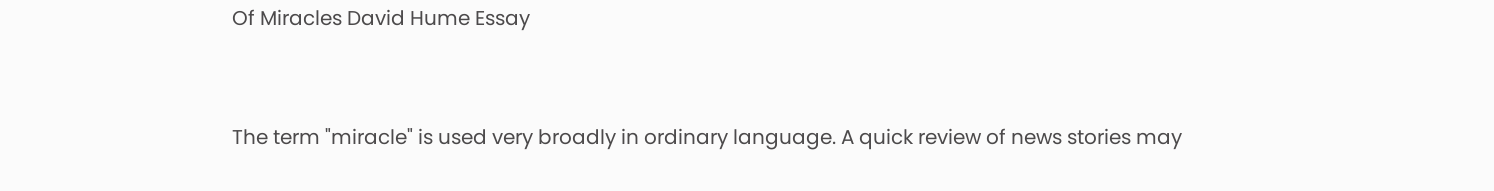Of Miracles David Hume Essay


The term "miracle" is used very broadly in ordinary language. A quick review of news stories may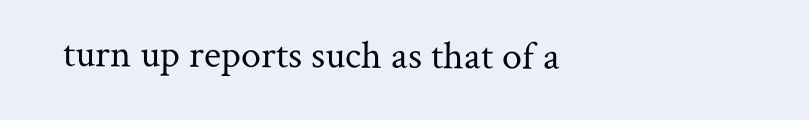turn up reports such as that of a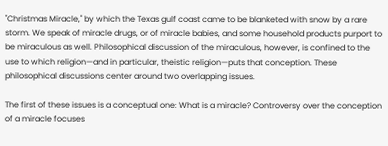"Christmas Miracle," by which the Texas gulf coast came to be blanketed with snow by a rare storm. We speak of miracle drugs, or of miracle babies, and some household products purport to be miraculous as well. Philosophical discussion of the miraculous, however, is confined to the use to which religion—and in particular, theistic religion—puts that conception. These philosophical discussions center around two overlapping issues.

The first of these issues is a conceptual one: What is a miracle? Controversy over the conception of a miracle focuses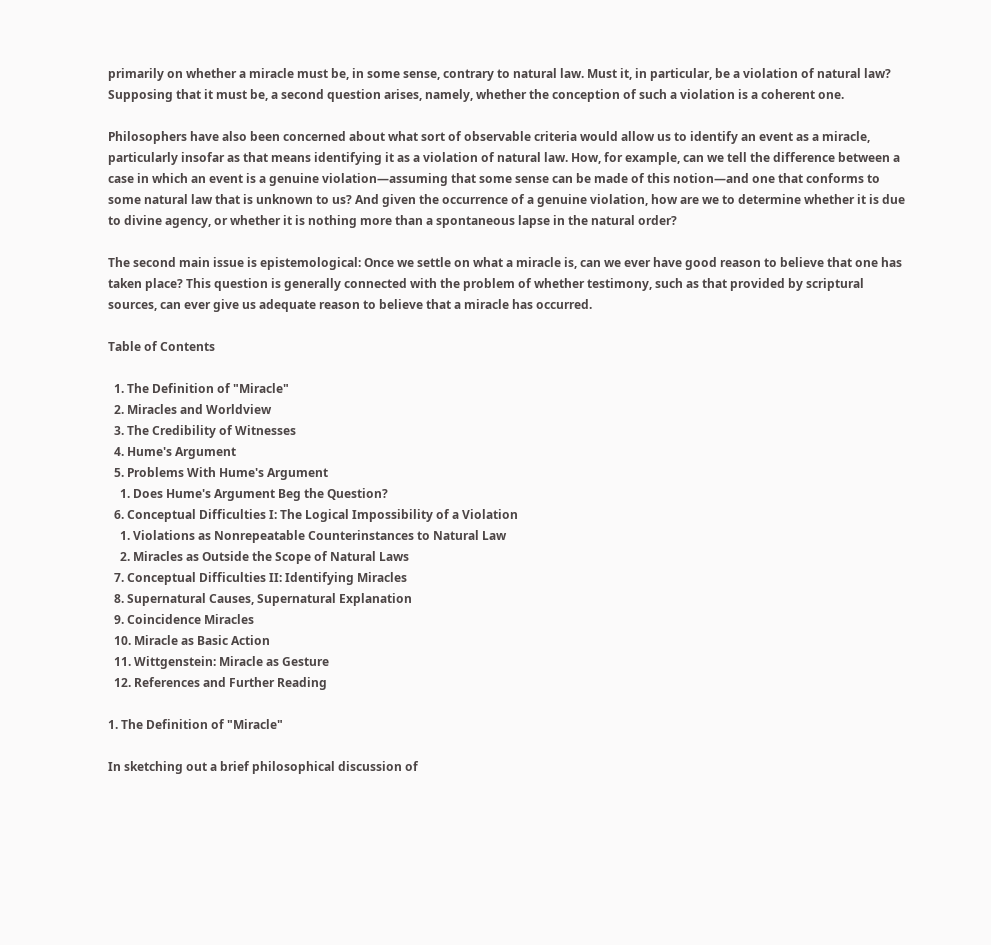primarily on whether a miracle must be, in some sense, contrary to natural law. Must it, in particular, be a violation of natural law? Supposing that it must be, a second question arises, namely, whether the conception of such a violation is a coherent one.

Philosophers have also been concerned about what sort of observable criteria would allow us to identify an event as a miracle, particularly insofar as that means identifying it as a violation of natural law. How, for example, can we tell the difference between a case in which an event is a genuine violation—assuming that some sense can be made of this notion—and one that conforms to some natural law that is unknown to us? And given the occurrence of a genuine violation, how are we to determine whether it is due to divine agency, or whether it is nothing more than a spontaneous lapse in the natural order?

The second main issue is epistemological: Once we settle on what a miracle is, can we ever have good reason to believe that one has taken place? This question is generally connected with the problem of whether testimony, such as that provided by scriptural sources, can ever give us adequate reason to believe that a miracle has occurred.

Table of Contents

  1. The Definition of "Miracle"
  2. Miracles and Worldview
  3. The Credibility of Witnesses
  4. Hume's Argument
  5. Problems With Hume's Argument
    1. Does Hume's Argument Beg the Question?
  6. Conceptual Difficulties I: The Logical Impossibility of a Violation
    1. Violations as Nonrepeatable Counterinstances to Natural Law
    2. Miracles as Outside the Scope of Natural Laws
  7. Conceptual Difficulties II: Identifying Miracles
  8. Supernatural Causes, Supernatural Explanation
  9. Coincidence Miracles
  10. Miracle as Basic Action
  11. Wittgenstein: Miracle as Gesture
  12. References and Further Reading

1. The Definition of "Miracle"

In sketching out a brief philosophical discussion of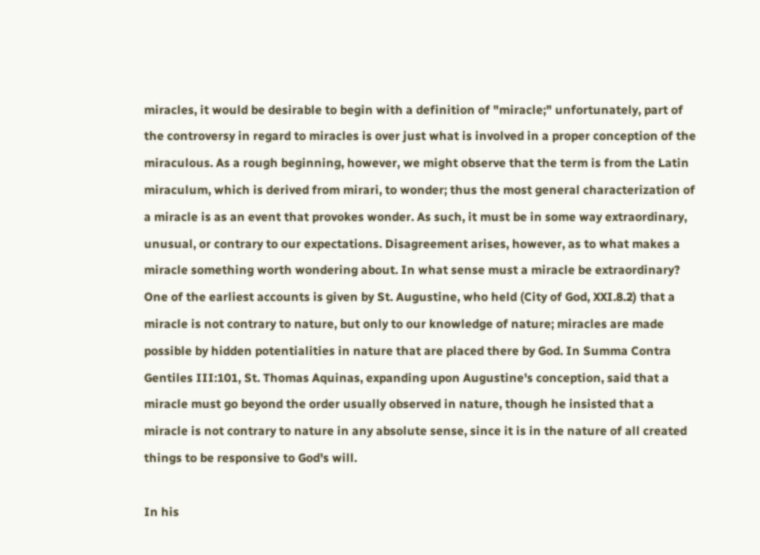miracles, it would be desirable to begin with a definition of "miracle;" unfortunately, part of the controversy in regard to miracles is over just what is involved in a proper conception of the miraculous. As a rough beginning, however, we might observe that the term is from the Latin miraculum, which is derived from mirari, to wonder; thus the most general characterization of a miracle is as an event that provokes wonder. As such, it must be in some way extraordinary, unusual, or contrary to our expectations. Disagreement arises, however, as to what makes a miracle something worth wondering about. In what sense must a miracle be extraordinary? One of the earliest accounts is given by St. Augustine, who held (City of God, XXI.8.2) that a miracle is not contrary to nature, but only to our knowledge of nature; miracles are made possible by hidden potentialities in nature that are placed there by God. In Summa Contra Gentiles III:101, St. Thomas Aquinas, expanding upon Augustine's conception, said that a miracle must go beyond the order usually observed in nature, though he insisted that a miracle is not contrary to nature in any absolute sense, since it is in the nature of all created things to be responsive to God's will.

In his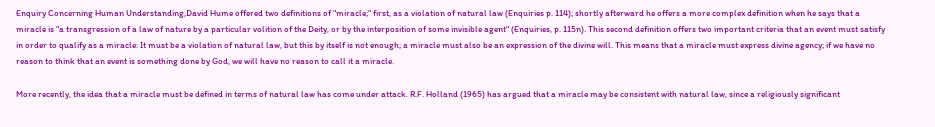Enquiry Concerning Human Understanding,David Hume offered two definitions of "miracle;" first, as a violation of natural law (Enquiries p. 114); shortly afterward he offers a more complex definition when he says that a miracle is "a transgression of a law of nature by a particular volition of the Deity, or by the interposition of some invisible agent" (Enquiries, p. 115n). This second definition offers two important criteria that an event must satisfy in order to qualify as a miracle: It must be a violation of natural law, but this by itself is not enough; a miracle must also be an expression of the divine will. This means that a miracle must express divine agency; if we have no reason to think that an event is something done by God, we will have no reason to call it a miracle.

More recently, the idea that a miracle must be defined in terms of natural law has come under attack. R.F. Holland (1965) has argued that a miracle may be consistent with natural law, since a religiously significant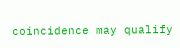coincidence may qualify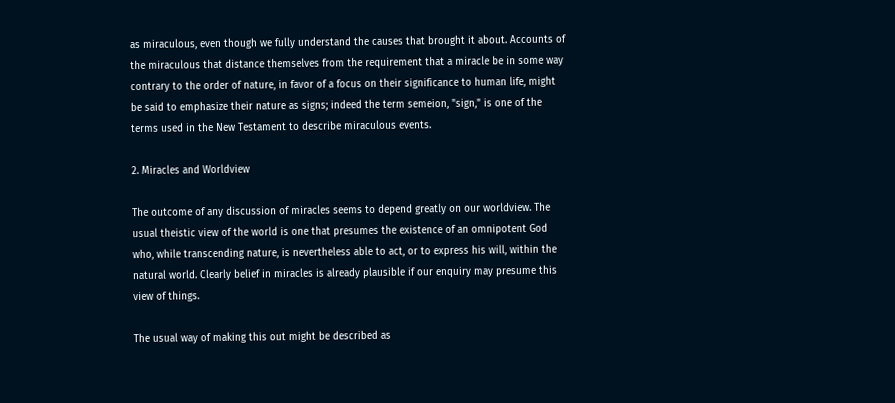as miraculous, even though we fully understand the causes that brought it about. Accounts of the miraculous that distance themselves from the requirement that a miracle be in some way contrary to the order of nature, in favor of a focus on their significance to human life, might be said to emphasize their nature as signs; indeed the term semeion, "sign," is one of the terms used in the New Testament to describe miraculous events.

2. Miracles and Worldview

The outcome of any discussion of miracles seems to depend greatly on our worldview. The usual theistic view of the world is one that presumes the existence of an omnipotent God who, while transcending nature, is nevertheless able to act, or to express his will, within the natural world. Clearly belief in miracles is already plausible if our enquiry may presume this view of things.

The usual way of making this out might be described as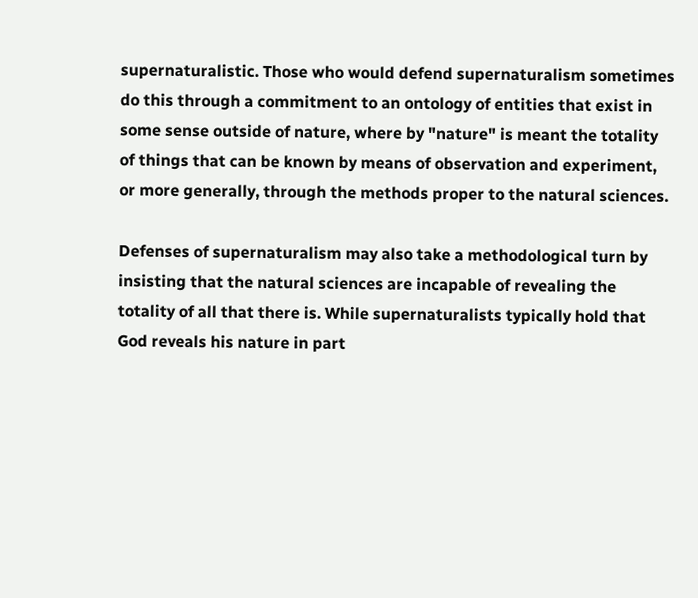supernaturalistic. Those who would defend supernaturalism sometimes do this through a commitment to an ontology of entities that exist in some sense outside of nature, where by "nature" is meant the totality of things that can be known by means of observation and experiment, or more generally, through the methods proper to the natural sciences.

Defenses of supernaturalism may also take a methodological turn by insisting that the natural sciences are incapable of revealing the totality of all that there is. While supernaturalists typically hold that God reveals his nature in part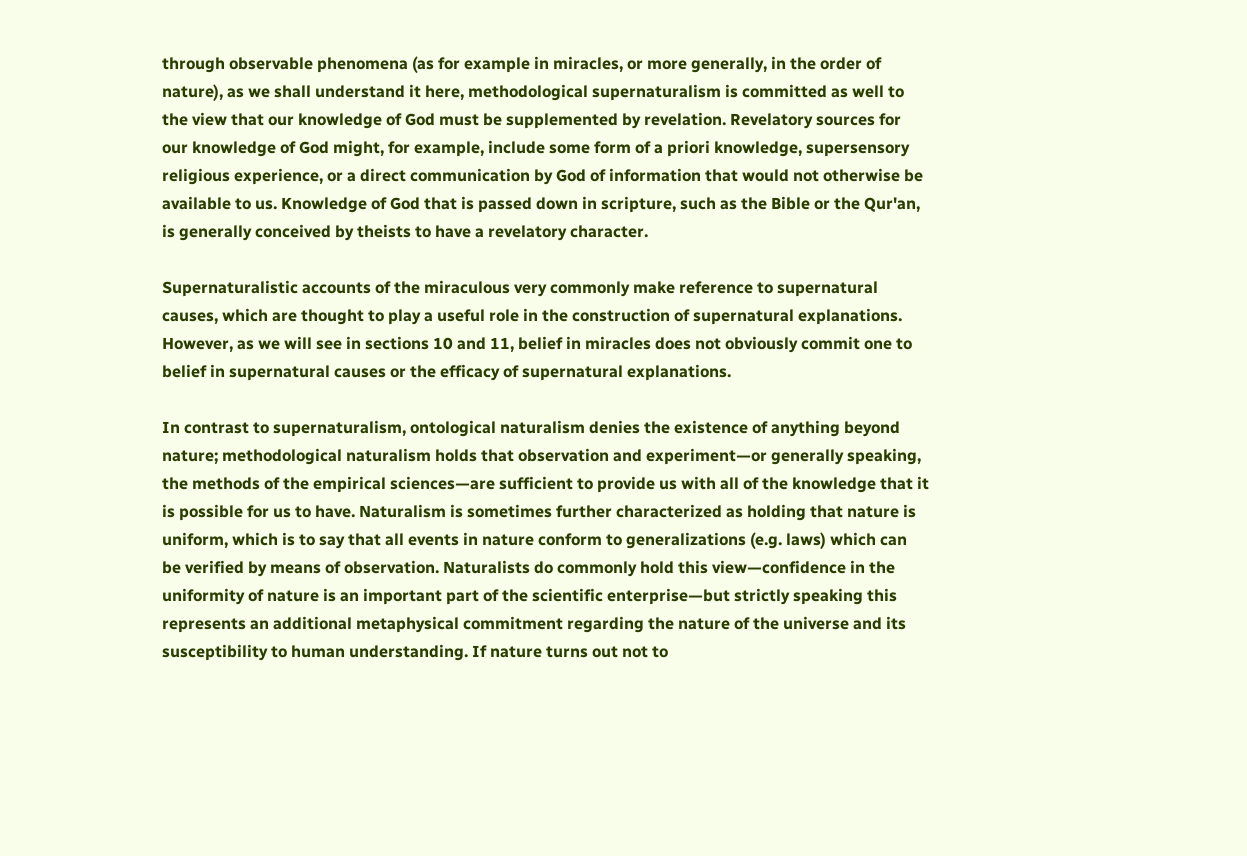through observable phenomena (as for example in miracles, or more generally, in the order of nature), as we shall understand it here, methodological supernaturalism is committed as well to the view that our knowledge of God must be supplemented by revelation. Revelatory sources for our knowledge of God might, for example, include some form of a priori knowledge, supersensory religious experience, or a direct communication by God of information that would not otherwise be available to us. Knowledge of God that is passed down in scripture, such as the Bible or the Qur'an, is generally conceived by theists to have a revelatory character.

Supernaturalistic accounts of the miraculous very commonly make reference to supernatural causes, which are thought to play a useful role in the construction of supernatural explanations. However, as we will see in sections 10 and 11, belief in miracles does not obviously commit one to belief in supernatural causes or the efficacy of supernatural explanations.

In contrast to supernaturalism, ontological naturalism denies the existence of anything beyond nature; methodological naturalism holds that observation and experiment—or generally speaking, the methods of the empirical sciences—are sufficient to provide us with all of the knowledge that it is possible for us to have. Naturalism is sometimes further characterized as holding that nature is uniform, which is to say that all events in nature conform to generalizations (e.g. laws) which can be verified by means of observation. Naturalists do commonly hold this view—confidence in the uniformity of nature is an important part of the scientific enterprise—but strictly speaking this represents an additional metaphysical commitment regarding the nature of the universe and its susceptibility to human understanding. If nature turns out not to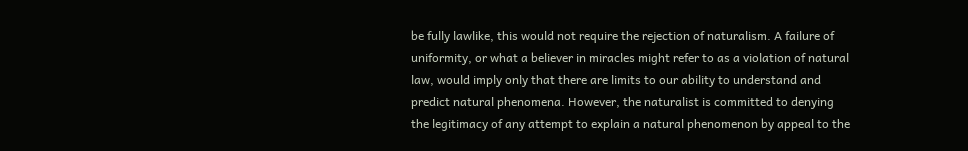be fully lawlike, this would not require the rejection of naturalism. A failure of uniformity, or what a believer in miracles might refer to as a violation of natural law, would imply only that there are limits to our ability to understand and predict natural phenomena. However, the naturalist is committed to denying the legitimacy of any attempt to explain a natural phenomenon by appeal to the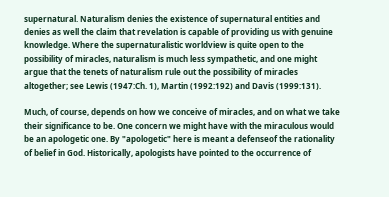supernatural. Naturalism denies the existence of supernatural entities and denies as well the claim that revelation is capable of providing us with genuine knowledge. Where the supernaturalistic worldview is quite open to the possibility of miracles, naturalism is much less sympathetic, and one might argue that the tenets of naturalism rule out the possibility of miracles altogether; see Lewis (1947:Ch. 1), Martin (1992:192) and Davis (1999:131).

Much, of course, depends on how we conceive of miracles, and on what we take their significance to be. One concern we might have with the miraculous would be an apologetic one. By "apologetic" here is meant a defenseof the rationality of belief in God. Historically, apologists have pointed to the occurrence of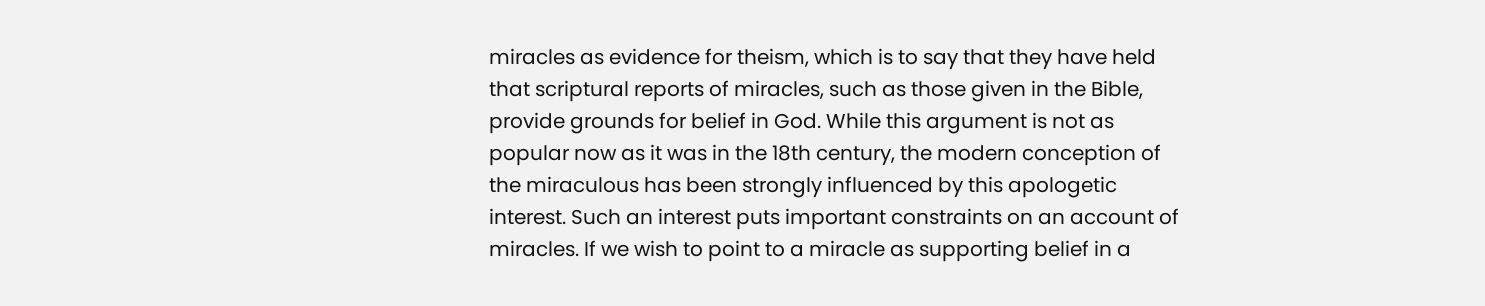miracles as evidence for theism, which is to say that they have held that scriptural reports of miracles, such as those given in the Bible, provide grounds for belief in God. While this argument is not as popular now as it was in the 18th century, the modern conception of the miraculous has been strongly influenced by this apologetic interest. Such an interest puts important constraints on an account of miracles. If we wish to point to a miracle as supporting belief in a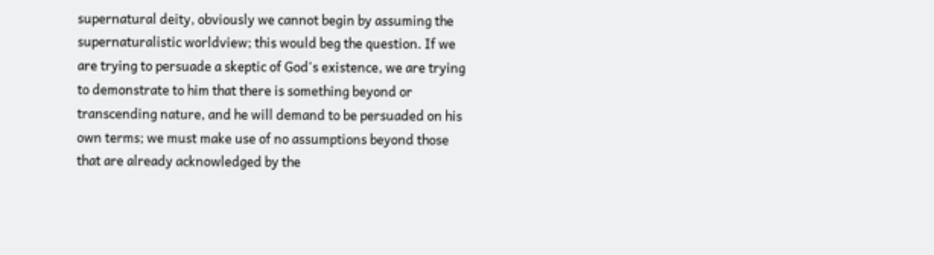supernatural deity, obviously we cannot begin by assuming the supernaturalistic worldview; this would beg the question. If we are trying to persuade a skeptic of God's existence, we are trying to demonstrate to him that there is something beyond or transcending nature, and he will demand to be persuaded on his own terms; we must make use of no assumptions beyond those that are already acknowledged by the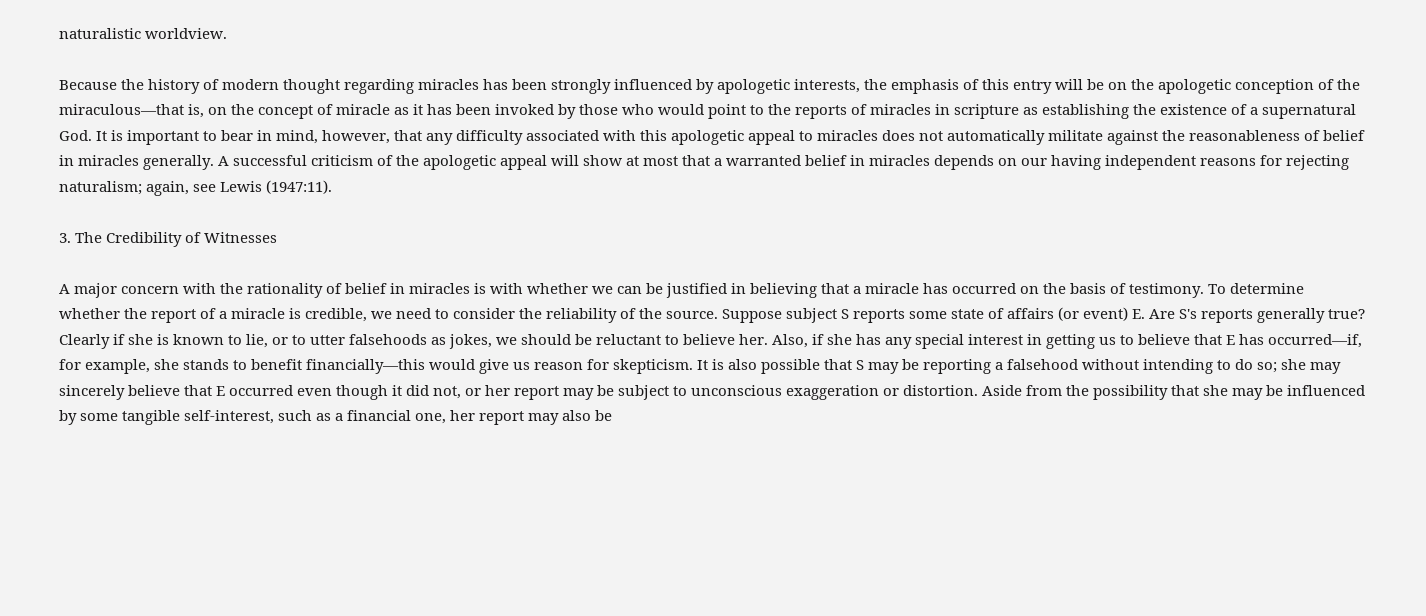naturalistic worldview.

Because the history of modern thought regarding miracles has been strongly influenced by apologetic interests, the emphasis of this entry will be on the apologetic conception of the miraculous—that is, on the concept of miracle as it has been invoked by those who would point to the reports of miracles in scripture as establishing the existence of a supernatural God. It is important to bear in mind, however, that any difficulty associated with this apologetic appeal to miracles does not automatically militate against the reasonableness of belief in miracles generally. A successful criticism of the apologetic appeal will show at most that a warranted belief in miracles depends on our having independent reasons for rejecting naturalism; again, see Lewis (1947:11).

3. The Credibility of Witnesses

A major concern with the rationality of belief in miracles is with whether we can be justified in believing that a miracle has occurred on the basis of testimony. To determine whether the report of a miracle is credible, we need to consider the reliability of the source. Suppose subject S reports some state of affairs (or event) E. Are S's reports generally true? Clearly if she is known to lie, or to utter falsehoods as jokes, we should be reluctant to believe her. Also, if she has any special interest in getting us to believe that E has occurred—if, for example, she stands to benefit financially—this would give us reason for skepticism. It is also possible that S may be reporting a falsehood without intending to do so; she may sincerely believe that E occurred even though it did not, or her report may be subject to unconscious exaggeration or distortion. Aside from the possibility that she may be influenced by some tangible self-interest, such as a financial one, her report may also be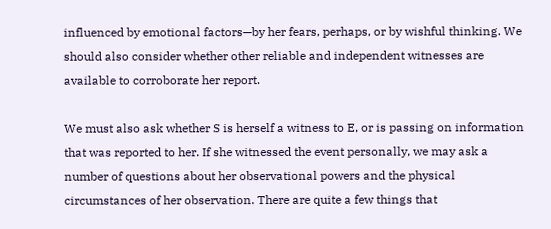influenced by emotional factors—by her fears, perhaps, or by wishful thinking. We should also consider whether other reliable and independent witnesses are available to corroborate her report.

We must also ask whether S is herself a witness to E, or is passing on information that was reported to her. If she witnessed the event personally, we may ask a number of questions about her observational powers and the physical circumstances of her observation. There are quite a few things that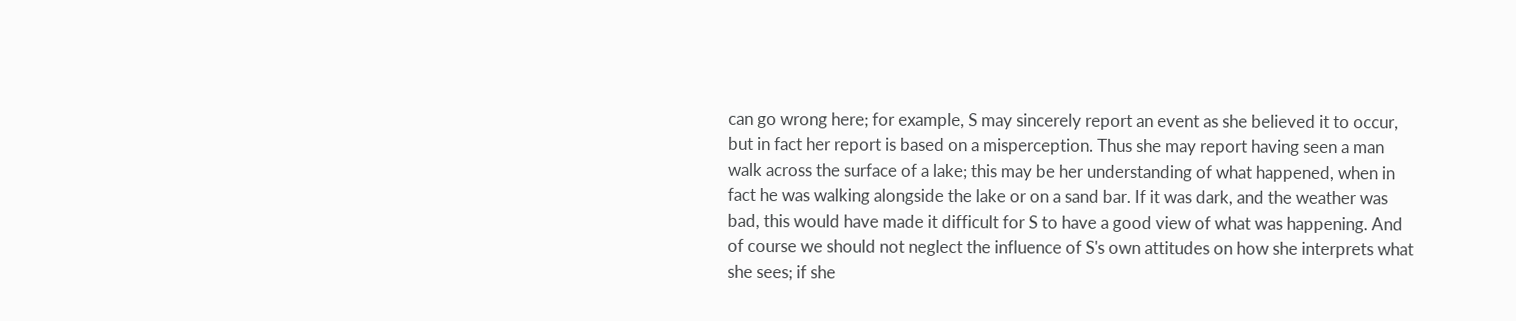can go wrong here; for example, S may sincerely report an event as she believed it to occur, but in fact her report is based on a misperception. Thus she may report having seen a man walk across the surface of a lake; this may be her understanding of what happened, when in fact he was walking alongside the lake or on a sand bar. If it was dark, and the weather was bad, this would have made it difficult for S to have a good view of what was happening. And of course we should not neglect the influence of S's own attitudes on how she interprets what she sees; if she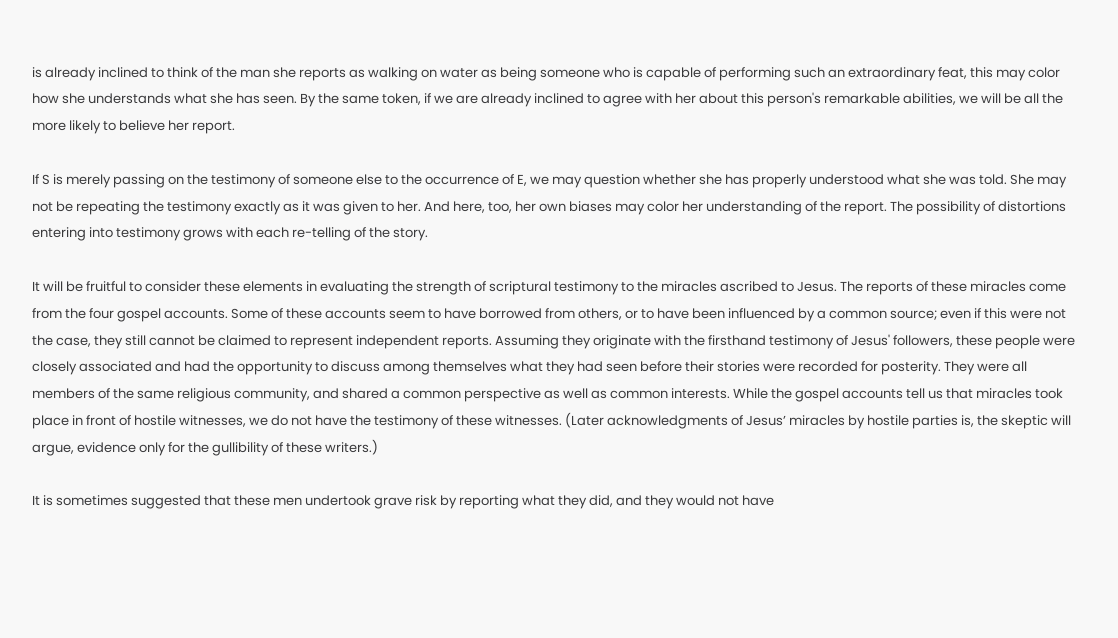is already inclined to think of the man she reports as walking on water as being someone who is capable of performing such an extraordinary feat, this may color how she understands what she has seen. By the same token, if we are already inclined to agree with her about this person's remarkable abilities, we will be all the more likely to believe her report.

If S is merely passing on the testimony of someone else to the occurrence of E, we may question whether she has properly understood what she was told. She may not be repeating the testimony exactly as it was given to her. And here, too, her own biases may color her understanding of the report. The possibility of distortions entering into testimony grows with each re-telling of the story.

It will be fruitful to consider these elements in evaluating the strength of scriptural testimony to the miracles ascribed to Jesus. The reports of these miracles come from the four gospel accounts. Some of these accounts seem to have borrowed from others, or to have been influenced by a common source; even if this were not the case, they still cannot be claimed to represent independent reports. Assuming they originate with the firsthand testimony of Jesus' followers, these people were closely associated and had the opportunity to discuss among themselves what they had seen before their stories were recorded for posterity. They were all members of the same religious community, and shared a common perspective as well as common interests. While the gospel accounts tell us that miracles took place in front of hostile witnesses, we do not have the testimony of these witnesses. (Later acknowledgments of Jesus’ miracles by hostile parties is, the skeptic will argue, evidence only for the gullibility of these writers.)

It is sometimes suggested that these men undertook grave risk by reporting what they did, and they would not have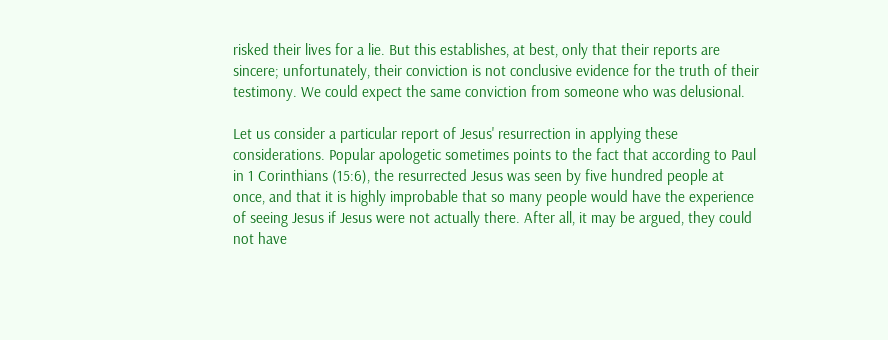risked their lives for a lie. But this establishes, at best, only that their reports are sincere; unfortunately, their conviction is not conclusive evidence for the truth of their testimony. We could expect the same conviction from someone who was delusional.

Let us consider a particular report of Jesus' resurrection in applying these considerations. Popular apologetic sometimes points to the fact that according to Paul in 1 Corinthians (15:6), the resurrected Jesus was seen by five hundred people at once, and that it is highly improbable that so many people would have the experience of seeing Jesus if Jesus were not actually there. After all, it may be argued, they could not have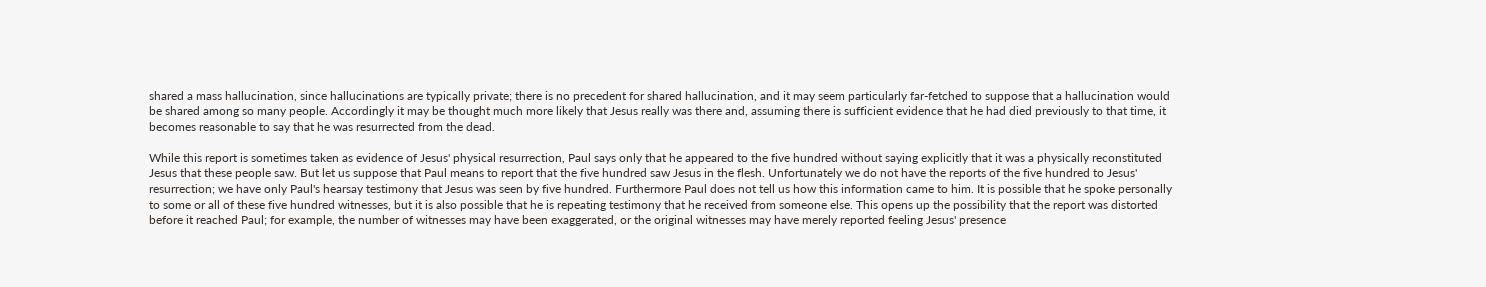shared a mass hallucination, since hallucinations are typically private; there is no precedent for shared hallucination, and it may seem particularly far-fetched to suppose that a hallucination would be shared among so many people. Accordingly it may be thought much more likely that Jesus really was there and, assuming there is sufficient evidence that he had died previously to that time, it becomes reasonable to say that he was resurrected from the dead.

While this report is sometimes taken as evidence of Jesus' physical resurrection, Paul says only that he appeared to the five hundred without saying explicitly that it was a physically reconstituted Jesus that these people saw. But let us suppose that Paul means to report that the five hundred saw Jesus in the flesh. Unfortunately we do not have the reports of the five hundred to Jesus' resurrection; we have only Paul's hearsay testimony that Jesus was seen by five hundred. Furthermore Paul does not tell us how this information came to him. It is possible that he spoke personally to some or all of these five hundred witnesses, but it is also possible that he is repeating testimony that he received from someone else. This opens up the possibility that the report was distorted before it reached Paul; for example, the number of witnesses may have been exaggerated, or the original witnesses may have merely reported feeling Jesus' presence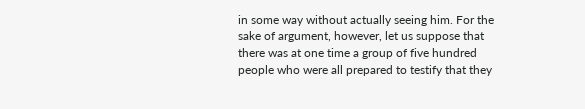in some way without actually seeing him. For the sake of argument, however, let us suppose that there was at one time a group of five hundred people who were all prepared to testify that they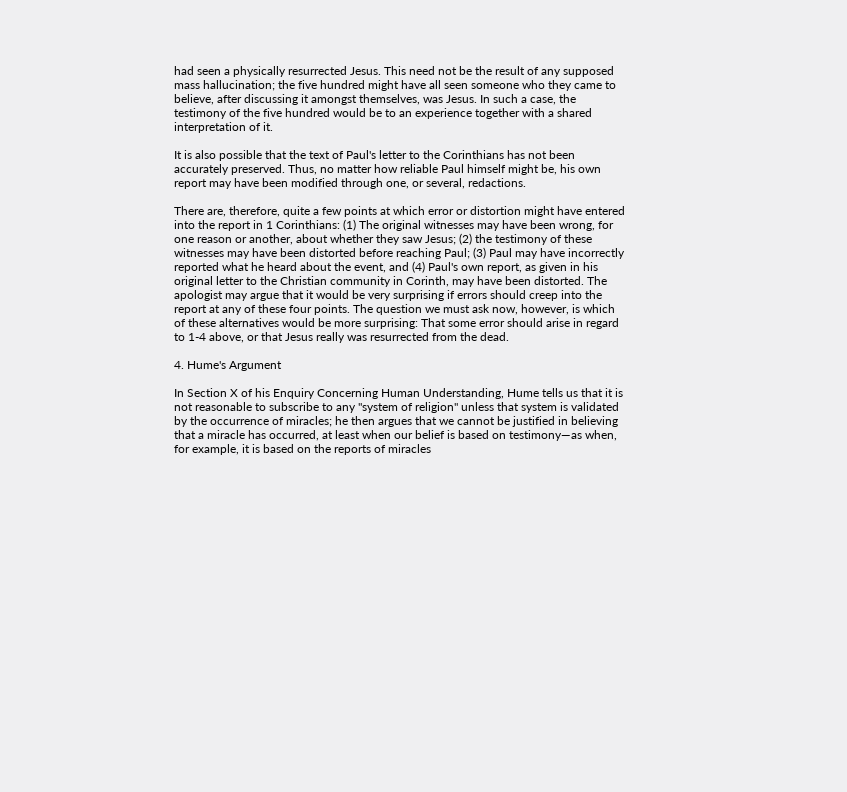had seen a physically resurrected Jesus. This need not be the result of any supposed mass hallucination; the five hundred might have all seen someone who they came to believe, after discussing it amongst themselves, was Jesus. In such a case, the testimony of the five hundred would be to an experience together with a shared interpretation of it.

It is also possible that the text of Paul's letter to the Corinthians has not been accurately preserved. Thus, no matter how reliable Paul himself might be, his own report may have been modified through one, or several, redactions.

There are, therefore, quite a few points at which error or distortion might have entered into the report in 1 Corinthians: (1) The original witnesses may have been wrong, for one reason or another, about whether they saw Jesus; (2) the testimony of these witnesses may have been distorted before reaching Paul; (3) Paul may have incorrectly reported what he heard about the event, and (4) Paul's own report, as given in his original letter to the Christian community in Corinth, may have been distorted. The apologist may argue that it would be very surprising if errors should creep into the report at any of these four points. The question we must ask now, however, is which of these alternatives would be more surprising: That some error should arise in regard to 1-4 above, or that Jesus really was resurrected from the dead.

4. Hume's Argument

In Section X of his Enquiry Concerning Human Understanding, Hume tells us that it is not reasonable to subscribe to any "system of religion" unless that system is validated by the occurrence of miracles; he then argues that we cannot be justified in believing that a miracle has occurred, at least when our belief is based on testimony—as when, for example, it is based on the reports of miracles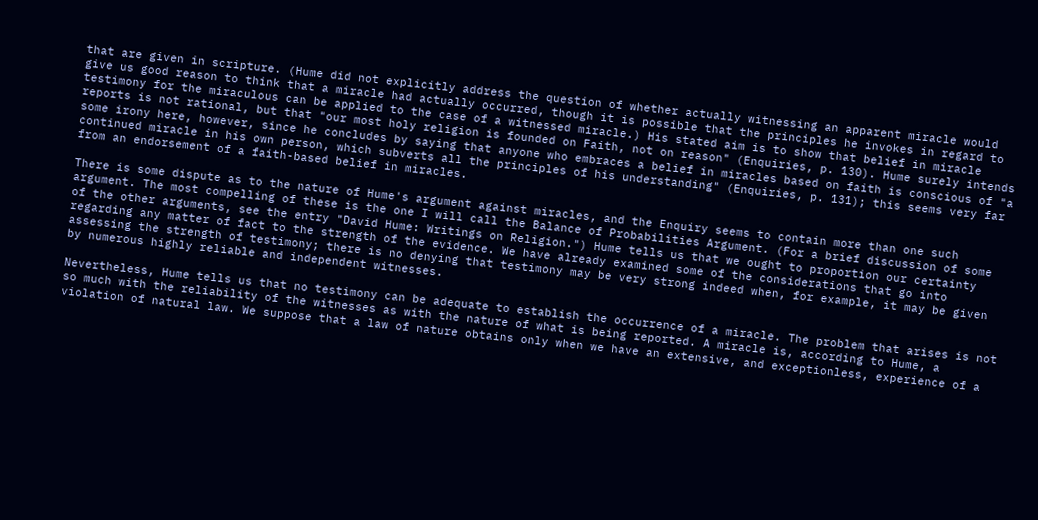that are given in scripture. (Hume did not explicitly address the question of whether actually witnessing an apparent miracle would give us good reason to think that a miracle had actually occurred, though it is possible that the principles he invokes in regard to testimony for the miraculous can be applied to the case of a witnessed miracle.) His stated aim is to show that belief in miracle reports is not rational, but that "our most holy religion is founded on Faith, not on reason" (Enquiries, p. 130). Hume surely intends some irony here, however, since he concludes by saying that anyone who embraces a belief in miracles based on faith is conscious of "a continued miracle in his own person, which subverts all the principles of his understanding" (Enquiries, p. 131); this seems very far from an endorsement of a faith-based belief in miracles.

There is some dispute as to the nature of Hume's argument against miracles, and the Enquiry seems to contain more than one such argument. The most compelling of these is the one I will call the Balance of Probabilities Argument. (For a brief discussion of some of the other arguments, see the entry "David Hume: Writings on Religion.") Hume tells us that we ought to proportion our certainty regarding any matter of fact to the strength of the evidence. We have already examined some of the considerations that go into assessing the strength of testimony; there is no denying that testimony may be very strong indeed when, for example, it may be given by numerous highly reliable and independent witnesses.

Nevertheless, Hume tells us that no testimony can be adequate to establish the occurrence of a miracle. The problem that arises is not so much with the reliability of the witnesses as with the nature of what is being reported. A miracle is, according to Hume, a violation of natural law. We suppose that a law of nature obtains only when we have an extensive, and exceptionless, experience of a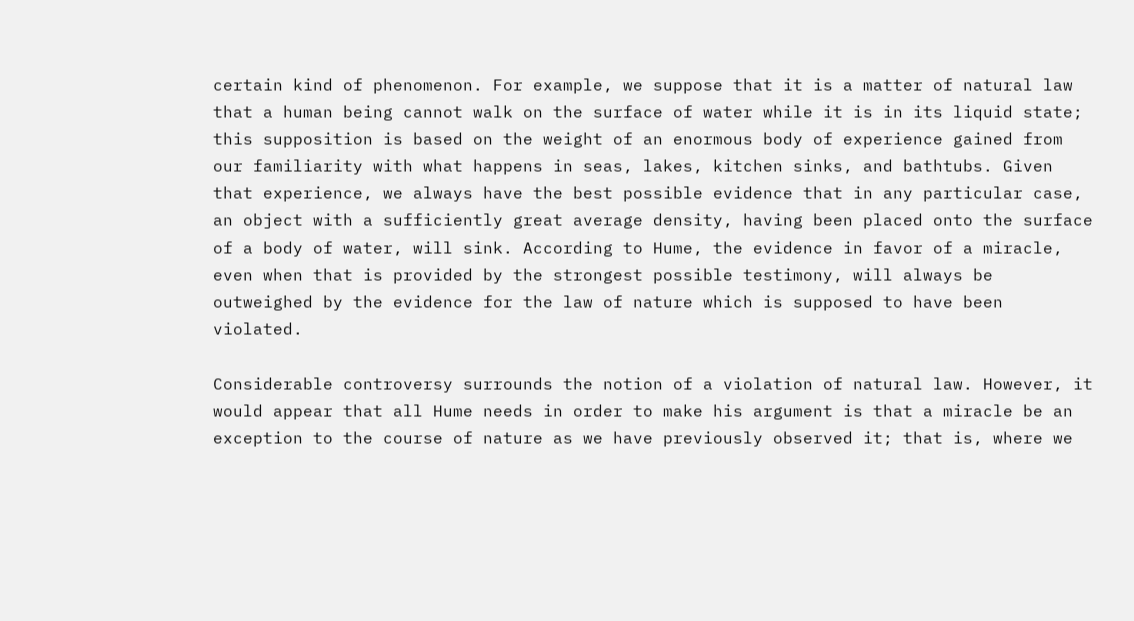certain kind of phenomenon. For example, we suppose that it is a matter of natural law that a human being cannot walk on the surface of water while it is in its liquid state; this supposition is based on the weight of an enormous body of experience gained from our familiarity with what happens in seas, lakes, kitchen sinks, and bathtubs. Given that experience, we always have the best possible evidence that in any particular case, an object with a sufficiently great average density, having been placed onto the surface of a body of water, will sink. According to Hume, the evidence in favor of a miracle, even when that is provided by the strongest possible testimony, will always be outweighed by the evidence for the law of nature which is supposed to have been violated.

Considerable controversy surrounds the notion of a violation of natural law. However, it would appear that all Hume needs in order to make his argument is that a miracle be an exception to the course of nature as we have previously observed it; that is, where we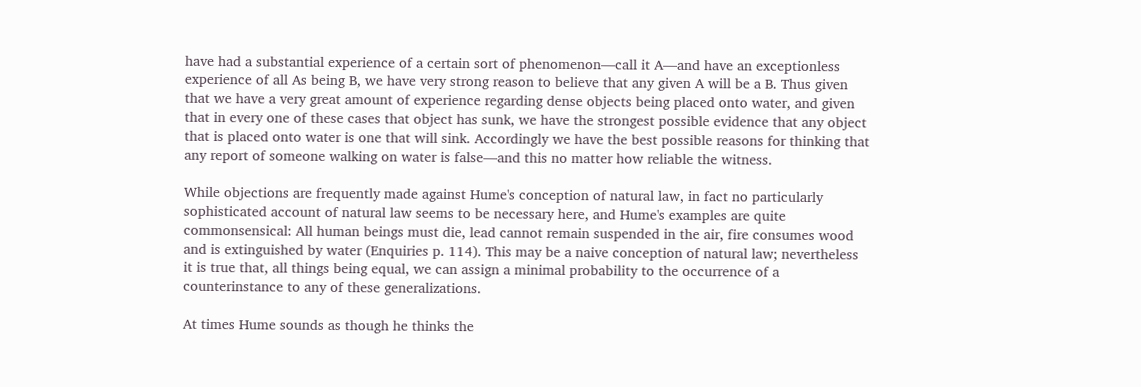have had a substantial experience of a certain sort of phenomenon—call it A—and have an exceptionless experience of all As being B, we have very strong reason to believe that any given A will be a B. Thus given that we have a very great amount of experience regarding dense objects being placed onto water, and given that in every one of these cases that object has sunk, we have the strongest possible evidence that any object that is placed onto water is one that will sink. Accordingly we have the best possible reasons for thinking that any report of someone walking on water is false—and this no matter how reliable the witness.

While objections are frequently made against Hume's conception of natural law, in fact no particularly sophisticated account of natural law seems to be necessary here, and Hume's examples are quite commonsensical: All human beings must die, lead cannot remain suspended in the air, fire consumes wood and is extinguished by water (Enquiries p. 114). This may be a naive conception of natural law; nevertheless it is true that, all things being equal, we can assign a minimal probability to the occurrence of a counterinstance to any of these generalizations.

At times Hume sounds as though he thinks the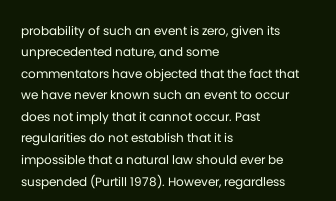probability of such an event is zero, given its unprecedented nature, and some commentators have objected that the fact that we have never known such an event to occur does not imply that it cannot occur. Past regularities do not establish that it is impossible that a natural law should ever be suspended (Purtill 1978). However, regardless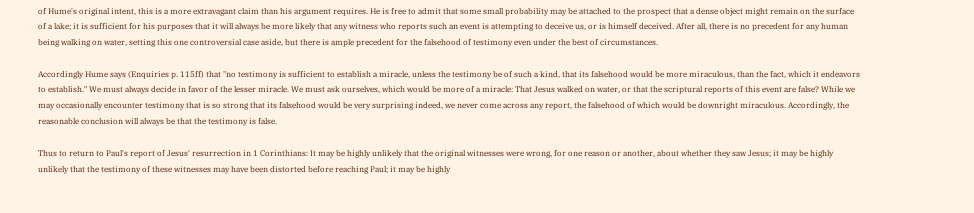of Hume's original intent, this is a more extravagant claim than his argument requires. He is free to admit that some small probability may be attached to the prospect that a dense object might remain on the surface of a lake; it is sufficient for his purposes that it will always be more likely that any witness who reports such an event is attempting to deceive us, or is himself deceived. After all, there is no precedent for any human being walking on water, setting this one controversial case aside, but there is ample precedent for the falsehood of testimony even under the best of circumstances.

Accordingly Hume says (Enquiries p. 115ff) that "no testimony is sufficient to establish a miracle, unless the testimony be of such a kind, that its falsehood would be more miraculous, than the fact, which it endeavors to establish." We must always decide in favor of the lesser miracle. We must ask ourselves, which would be more of a miracle: That Jesus walked on water, or that the scriptural reports of this event are false? While we may occasionally encounter testimony that is so strong that its falsehood would be very surprising indeed, we never come across any report, the falsehood of which would be downright miraculous. Accordingly, the reasonable conclusion will always be that the testimony is false.

Thus to return to Paul's report of Jesus' resurrection in 1 Corinthians: It may be highly unlikely that the original witnesses were wrong, for one reason or another, about whether they saw Jesus; it may be highly unlikely that the testimony of these witnesses may have been distorted before reaching Paul; it may be highly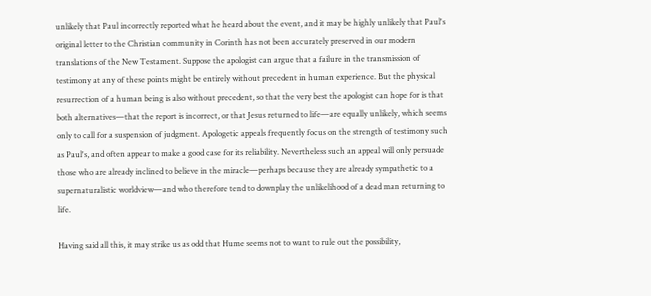unlikely that Paul incorrectly reported what he heard about the event, and it may be highly unlikely that Paul's original letter to the Christian community in Corinth has not been accurately preserved in our modern translations of the New Testament. Suppose the apologist can argue that a failure in the transmission of testimony at any of these points might be entirely without precedent in human experience. But the physical resurrection of a human being is also without precedent, so that the very best the apologist can hope for is that both alternatives—that the report is incorrect, or that Jesus returned to life—are equally unlikely, which seems only to call for a suspension of judgment. Apologetic appeals frequently focus on the strength of testimony such as Paul's, and often appear to make a good case for its reliability. Nevertheless such an appeal will only persuade those who are already inclined to believe in the miracle—perhaps because they are already sympathetic to a supernaturalistic worldview—and who therefore tend to downplay the unlikelihood of a dead man returning to life.

Having said all this, it may strike us as odd that Hume seems not to want to rule out the possibility,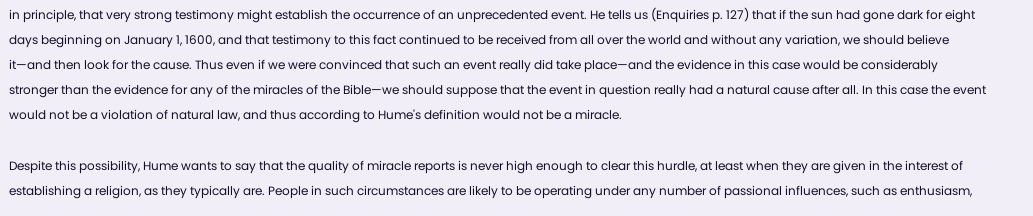in principle, that very strong testimony might establish the occurrence of an unprecedented event. He tells us (Enquiries p. 127) that if the sun had gone dark for eight days beginning on January 1, 1600, and that testimony to this fact continued to be received from all over the world and without any variation, we should believe it—and then look for the cause. Thus even if we were convinced that such an event really did take place—and the evidence in this case would be considerably stronger than the evidence for any of the miracles of the Bible—we should suppose that the event in question really had a natural cause after all. In this case the event would not be a violation of natural law, and thus according to Hume's definition would not be a miracle.

Despite this possibility, Hume wants to say that the quality of miracle reports is never high enough to clear this hurdle, at least when they are given in the interest of establishing a religion, as they typically are. People in such circumstances are likely to be operating under any number of passional influences, such as enthusiasm,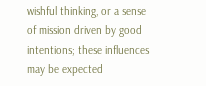wishful thinking, or a sense of mission driven by good intentions; these influences may be expected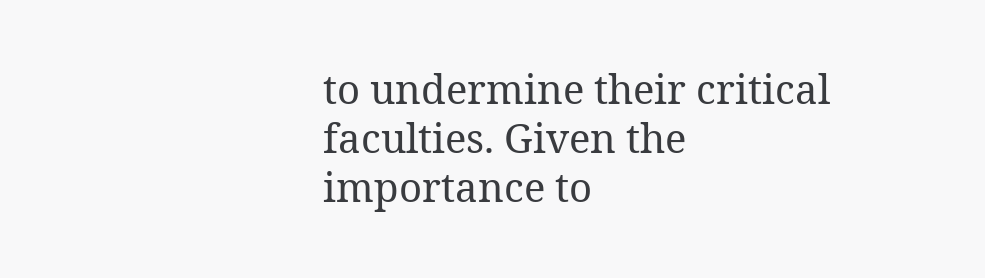to undermine their critical faculties. Given the importance to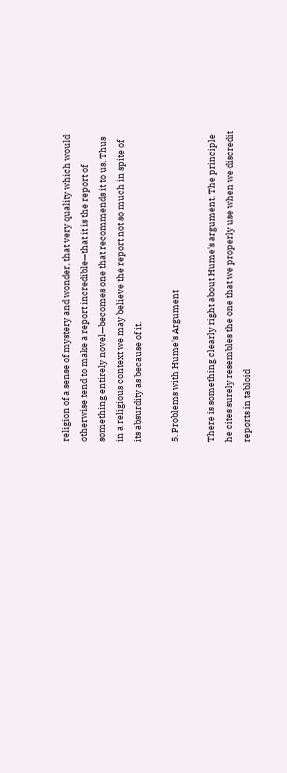religion of a sense of mystery and wonder, that very quality which would otherwise tend to make a report incredible—that it is the report of something entirely novel—becomes one that recommends it to us. Thus in a religious context we may believe the report not so much in spite of its absurdity as because of it.

5. Problems with Hume's Argument

There is something clearly right about Hume's argument. The principle he cites surely resembles the one that we properly use when we discredit reports in tabloid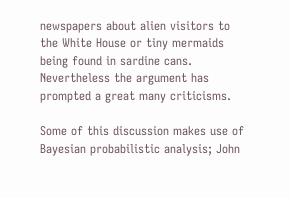newspapers about alien visitors to the White House or tiny mermaids being found in sardine cans. Nevertheless the argument has prompted a great many criticisms.

Some of this discussion makes use of Bayesian probabilistic analysis; John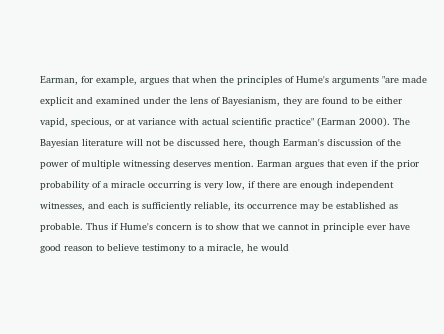Earman, for example, argues that when the principles of Hume's arguments "are made explicit and examined under the lens of Bayesianism, they are found to be either vapid, specious, or at variance with actual scientific practice" (Earman 2000). The Bayesian literature will not be discussed here, though Earman's discussion of the power of multiple witnessing deserves mention. Earman argues that even if the prior probability of a miracle occurring is very low, if there are enough independent witnesses, and each is sufficiently reliable, its occurrence may be established as probable. Thus if Hume's concern is to show that we cannot in principle ever have good reason to believe testimony to a miracle, he would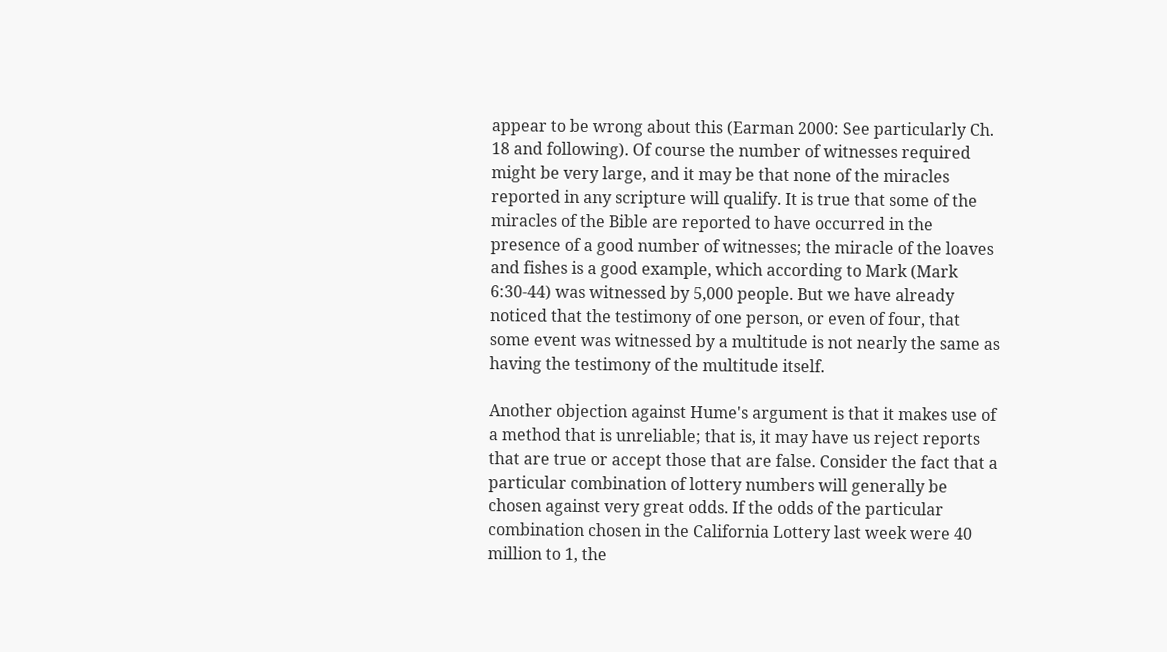appear to be wrong about this (Earman 2000: See particularly Ch. 18 and following). Of course the number of witnesses required might be very large, and it may be that none of the miracles reported in any scripture will qualify. It is true that some of the miracles of the Bible are reported to have occurred in the presence of a good number of witnesses; the miracle of the loaves and fishes is a good example, which according to Mark (Mark 6:30-44) was witnessed by 5,000 people. But we have already noticed that the testimony of one person, or even of four, that some event was witnessed by a multitude is not nearly the same as having the testimony of the multitude itself.

Another objection against Hume's argument is that it makes use of a method that is unreliable; that is, it may have us reject reports that are true or accept those that are false. Consider the fact that a particular combination of lottery numbers will generally be chosen against very great odds. If the odds of the particular combination chosen in the California Lottery last week were 40 million to 1, the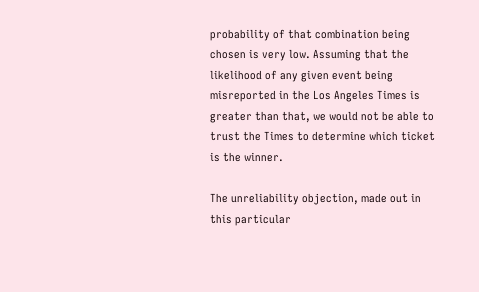probability of that combination being chosen is very low. Assuming that the likelihood of any given event being misreported in the Los Angeles Times is greater than that, we would not be able to trust the Times to determine which ticket is the winner.

The unreliability objection, made out in this particular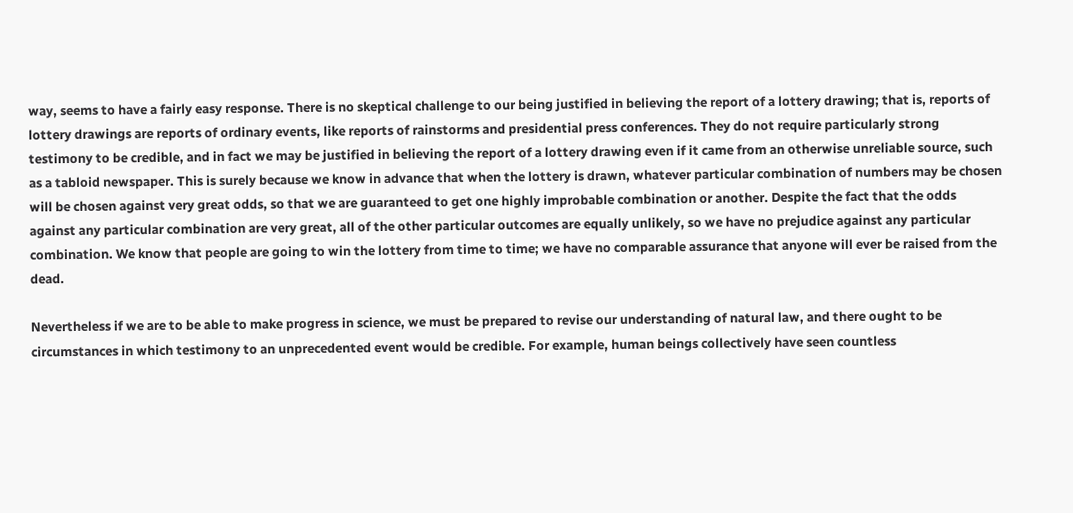way, seems to have a fairly easy response. There is no skeptical challenge to our being justified in believing the report of a lottery drawing; that is, reports of lottery drawings are reports of ordinary events, like reports of rainstorms and presidential press conferences. They do not require particularly strong testimony to be credible, and in fact we may be justified in believing the report of a lottery drawing even if it came from an otherwise unreliable source, such as a tabloid newspaper. This is surely because we know in advance that when the lottery is drawn, whatever particular combination of numbers may be chosen will be chosen against very great odds, so that we are guaranteed to get one highly improbable combination or another. Despite the fact that the odds against any particular combination are very great, all of the other particular outcomes are equally unlikely, so we have no prejudice against any particular combination. We know that people are going to win the lottery from time to time; we have no comparable assurance that anyone will ever be raised from the dead.

Nevertheless if we are to be able to make progress in science, we must be prepared to revise our understanding of natural law, and there ought to be circumstances in which testimony to an unprecedented event would be credible. For example, human beings collectively have seen countless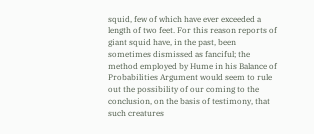squid, few of which have ever exceeded a length of two feet. For this reason reports of giant squid have, in the past, been sometimes dismissed as fanciful; the method employed by Hume in his Balance of Probabilities Argument would seem to rule out the possibility of our coming to the conclusion, on the basis of testimony, that such creatures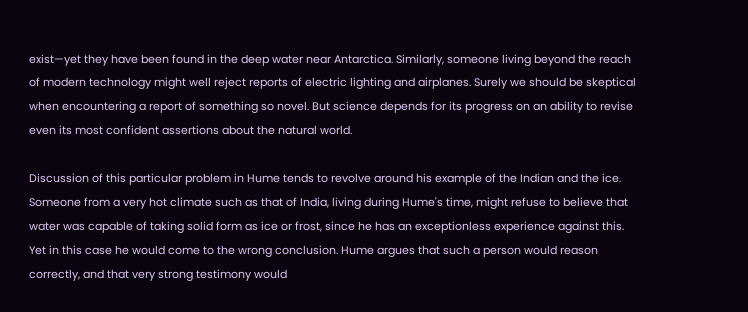exist—yet they have been found in the deep water near Antarctica. Similarly, someone living beyond the reach of modern technology might well reject reports of electric lighting and airplanes. Surely we should be skeptical when encountering a report of something so novel. But science depends for its progress on an ability to revise even its most confident assertions about the natural world.

Discussion of this particular problem in Hume tends to revolve around his example of the Indian and the ice. Someone from a very hot climate such as that of India, living during Hume's time, might refuse to believe that water was capable of taking solid form as ice or frost, since he has an exceptionless experience against this. Yet in this case he would come to the wrong conclusion. Hume argues that such a person would reason correctly, and that very strong testimony would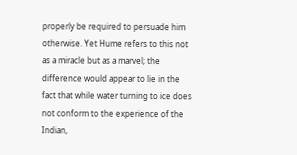properly be required to persuade him otherwise. Yet Hume refers to this not as a miracle but as a marvel; the difference would appear to lie in the fact that while water turning to ice does not conform to the experience of the Indian,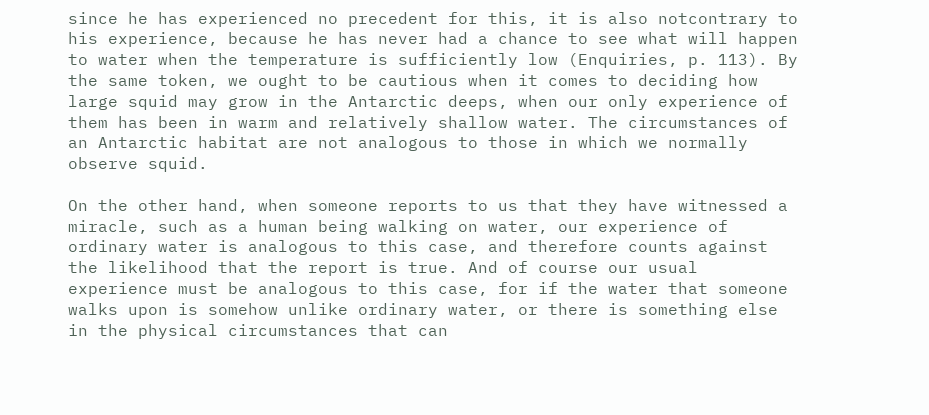since he has experienced no precedent for this, it is also notcontrary to his experience, because he has never had a chance to see what will happen to water when the temperature is sufficiently low (Enquiries, p. 113). By the same token, we ought to be cautious when it comes to deciding how large squid may grow in the Antarctic deeps, when our only experience of them has been in warm and relatively shallow water. The circumstances of an Antarctic habitat are not analogous to those in which we normally observe squid.

On the other hand, when someone reports to us that they have witnessed a miracle, such as a human being walking on water, our experience of ordinary water is analogous to this case, and therefore counts against the likelihood that the report is true. And of course our usual experience must be analogous to this case, for if the water that someone walks upon is somehow unlike ordinary water, or there is something else in the physical circumstances that can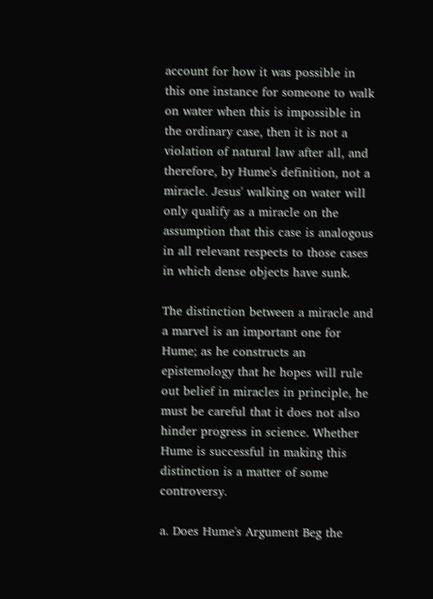account for how it was possible in this one instance for someone to walk on water when this is impossible in the ordinary case, then it is not a violation of natural law after all, and therefore, by Hume's definition, not a miracle. Jesus' walking on water will only qualify as a miracle on the assumption that this case is analogous in all relevant respects to those cases in which dense objects have sunk.

The distinction between a miracle and a marvel is an important one for Hume; as he constructs an epistemology that he hopes will rule out belief in miracles in principle, he must be careful that it does not also hinder progress in science. Whether Hume is successful in making this distinction is a matter of some controversy.

a. Does Hume's Argument Beg the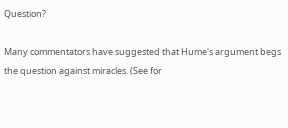Question?

Many commentators have suggested that Hume's argument begs the question against miracles. (See for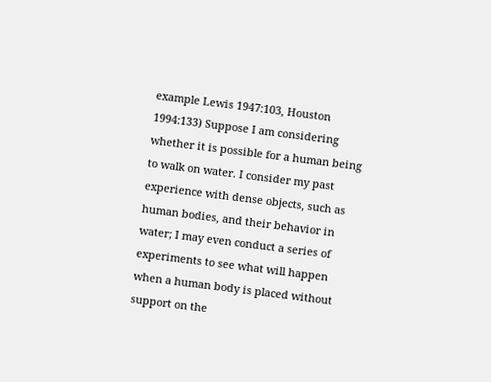example Lewis 1947:103, Houston 1994:133) Suppose I am considering whether it is possible for a human being to walk on water. I consider my past experience with dense objects, such as human bodies, and their behavior in water; I may even conduct a series of experiments to see what will happen when a human body is placed without support on the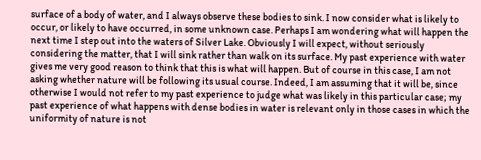surface of a body of water, and I always observe these bodies to sink. I now consider what is likely to occur, or likely to have occurred, in some unknown case. Perhaps I am wondering what will happen the next time I step out into the waters of Silver Lake. Obviously I will expect, without seriously considering the matter, that I will sink rather than walk on its surface. My past experience with water gives me very good reason to think that this is what will happen. But of course in this case, I am not asking whether nature will be following its usual course. Indeed, I am assuming that it will be, since otherwise I would not refer to my past experience to judge what was likely in this particular case; my past experience of what happens with dense bodies in water is relevant only in those cases in which the uniformity of nature is not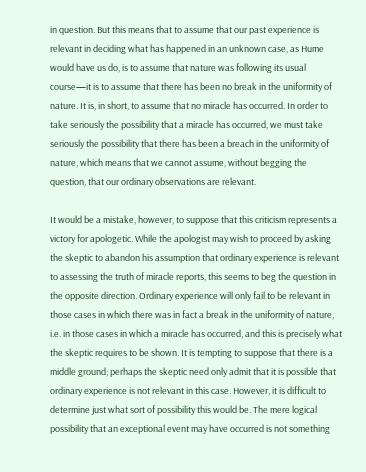in question. But this means that to assume that our past experience is relevant in deciding what has happened in an unknown case, as Hume would have us do, is to assume that nature was following its usual course—it is to assume that there has been no break in the uniformity of nature. It is, in short, to assume that no miracle has occurred. In order to take seriously the possibility that a miracle has occurred, we must take seriously the possibility that there has been a breach in the uniformity of nature, which means that we cannot assume, without begging the question, that our ordinary observations are relevant.

It would be a mistake, however, to suppose that this criticism represents a victory for apologetic. While the apologist may wish to proceed by asking the skeptic to abandon his assumption that ordinary experience is relevant to assessing the truth of miracle reports, this seems to beg the question in the opposite direction. Ordinary experience will only fail to be relevant in those cases in which there was in fact a break in the uniformity of nature, i.e. in those cases in which a miracle has occurred, and this is precisely what the skeptic requires to be shown. It is tempting to suppose that there is a middle ground; perhaps the skeptic need only admit that it is possible that ordinary experience is not relevant in this case. However, it is difficult to determine just what sort of possibility this would be. The mere logical possibility that an exceptional event may have occurred is not something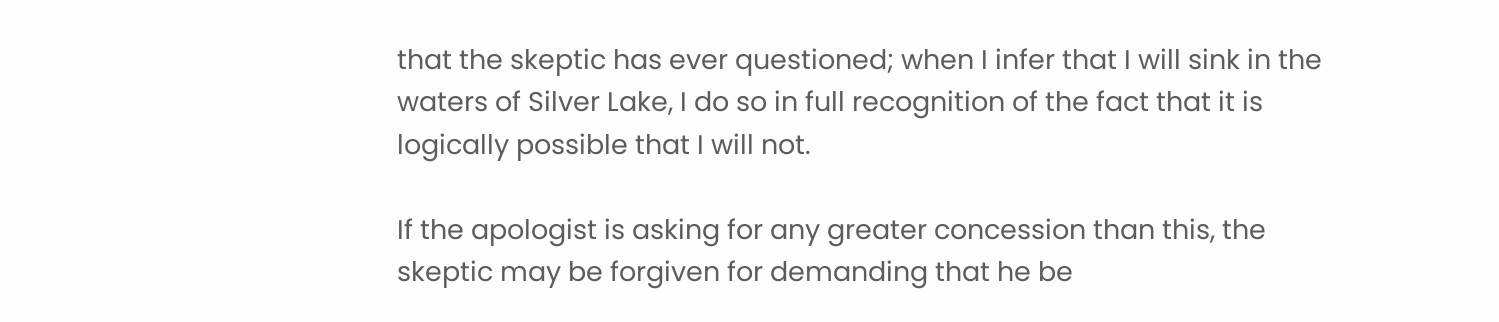that the skeptic has ever questioned; when I infer that I will sink in the waters of Silver Lake, I do so in full recognition of the fact that it is logically possible that I will not.

If the apologist is asking for any greater concession than this, the skeptic may be forgiven for demanding that he be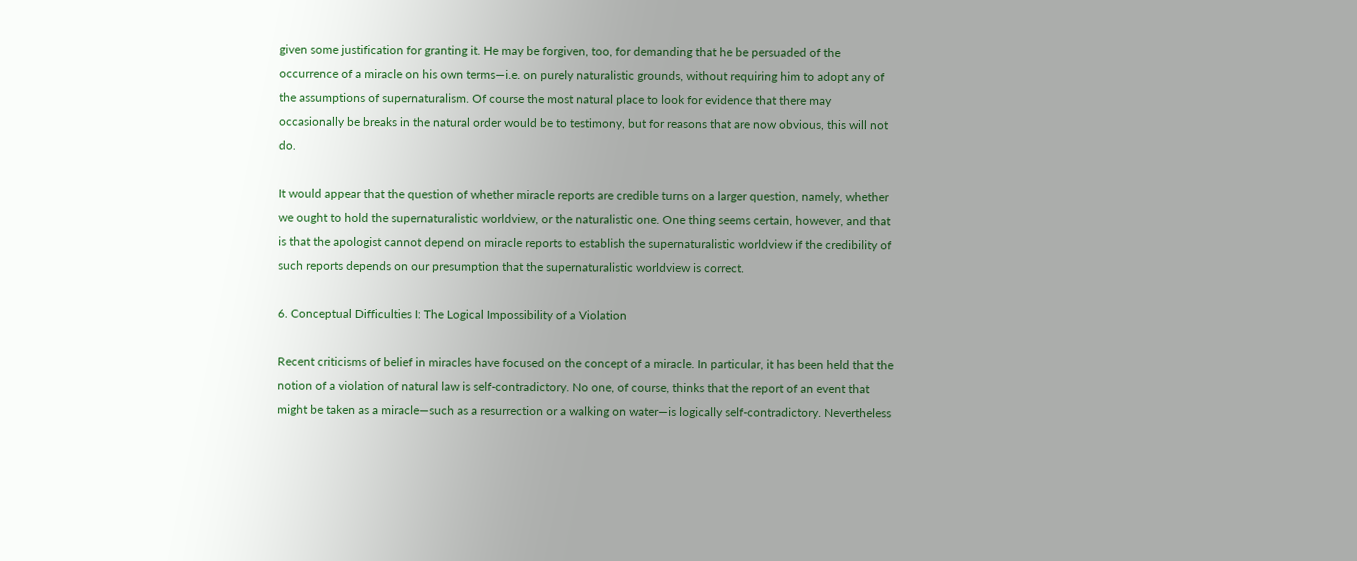given some justification for granting it. He may be forgiven, too, for demanding that he be persuaded of the occurrence of a miracle on his own terms—i.e. on purely naturalistic grounds, without requiring him to adopt any of the assumptions of supernaturalism. Of course the most natural place to look for evidence that there may occasionally be breaks in the natural order would be to testimony, but for reasons that are now obvious, this will not do.

It would appear that the question of whether miracle reports are credible turns on a larger question, namely, whether we ought to hold the supernaturalistic worldview, or the naturalistic one. One thing seems certain, however, and that is that the apologist cannot depend on miracle reports to establish the supernaturalistic worldview if the credibility of such reports depends on our presumption that the supernaturalistic worldview is correct.

6. Conceptual Difficulties I: The Logical Impossibility of a Violation

Recent criticisms of belief in miracles have focused on the concept of a miracle. In particular, it has been held that the notion of a violation of natural law is self-contradictory. No one, of course, thinks that the report of an event that might be taken as a miracle—such as a resurrection or a walking on water—is logically self-contradictory. Nevertheless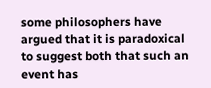some philosophers have argued that it is paradoxical to suggest both that such an event has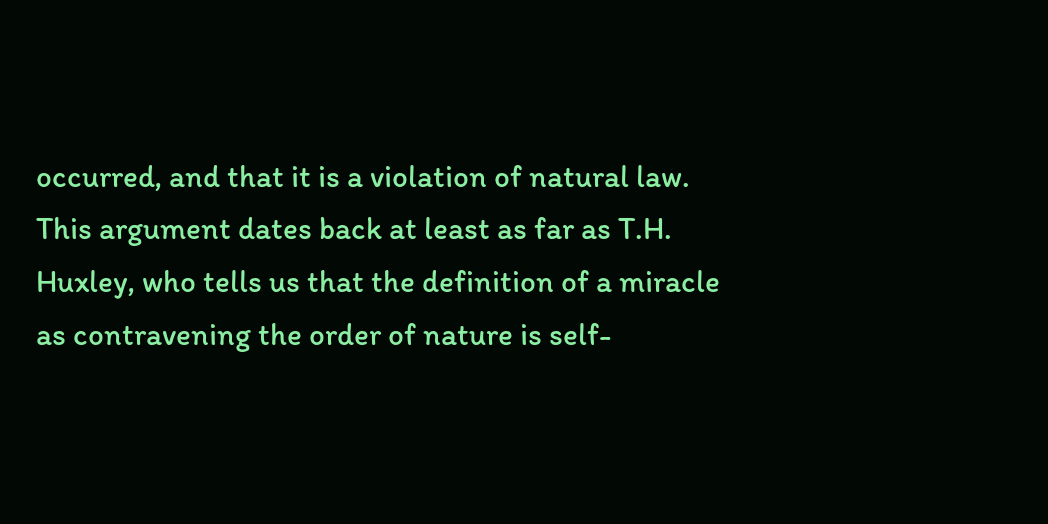occurred, and that it is a violation of natural law. This argument dates back at least as far as T.H. Huxley, who tells us that the definition of a miracle as contravening the order of nature is self-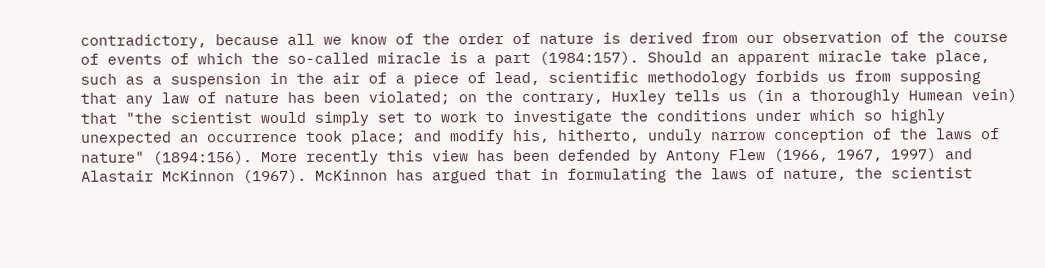contradictory, because all we know of the order of nature is derived from our observation of the course of events of which the so-called miracle is a part (1984:157). Should an apparent miracle take place, such as a suspension in the air of a piece of lead, scientific methodology forbids us from supposing that any law of nature has been violated; on the contrary, Huxley tells us (in a thoroughly Humean vein) that "the scientist would simply set to work to investigate the conditions under which so highly unexpected an occurrence took place; and modify his, hitherto, unduly narrow conception of the laws of nature" (1894:156). More recently this view has been defended by Antony Flew (1966, 1967, 1997) and Alastair McKinnon (1967). McKinnon has argued that in formulating the laws of nature, the scientist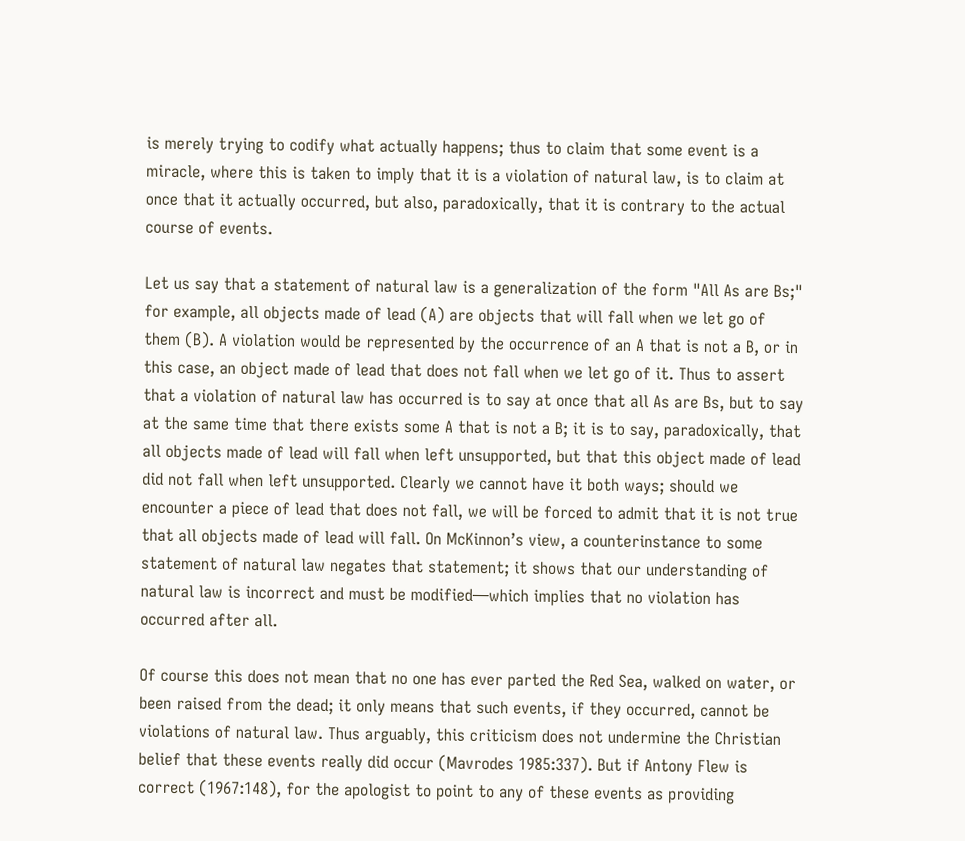is merely trying to codify what actually happens; thus to claim that some event is a miracle, where this is taken to imply that it is a violation of natural law, is to claim at once that it actually occurred, but also, paradoxically, that it is contrary to the actual course of events.

Let us say that a statement of natural law is a generalization of the form "All As are Bs;" for example, all objects made of lead (A) are objects that will fall when we let go of them (B). A violation would be represented by the occurrence of an A that is not a B, or in this case, an object made of lead that does not fall when we let go of it. Thus to assert that a violation of natural law has occurred is to say at once that all As are Bs, but to say at the same time that there exists some A that is not a B; it is to say, paradoxically, that all objects made of lead will fall when left unsupported, but that this object made of lead did not fall when left unsupported. Clearly we cannot have it both ways; should we encounter a piece of lead that does not fall, we will be forced to admit that it is not true that all objects made of lead will fall. On McKinnon’s view, a counterinstance to some statement of natural law negates that statement; it shows that our understanding of natural law is incorrect and must be modified—which implies that no violation has occurred after all.

Of course this does not mean that no one has ever parted the Red Sea, walked on water, or been raised from the dead; it only means that such events, if they occurred, cannot be violations of natural law. Thus arguably, this criticism does not undermine the Christian belief that these events really did occur (Mavrodes 1985:337). But if Antony Flew is correct (1967:148), for the apologist to point to any of these events as providing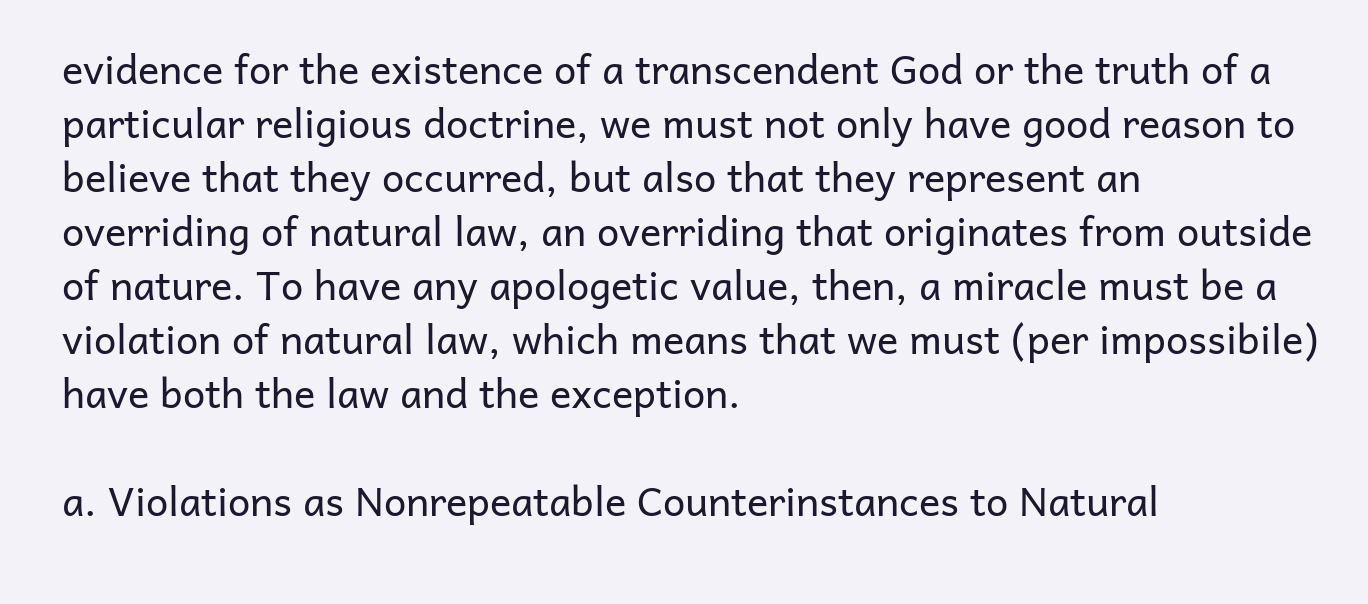evidence for the existence of a transcendent God or the truth of a particular religious doctrine, we must not only have good reason to believe that they occurred, but also that they represent an overriding of natural law, an overriding that originates from outside of nature. To have any apologetic value, then, a miracle must be a violation of natural law, which means that we must (per impossibile) have both the law and the exception.

a. Violations as Nonrepeatable Counterinstances to Natural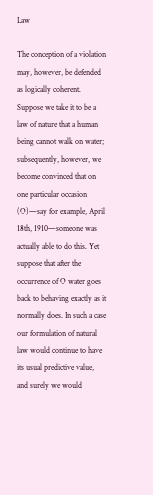Law

The conception of a violation may, however, be defended as logically coherent. Suppose we take it to be a law of nature that a human being cannot walk on water; subsequently, however, we become convinced that on one particular occasion (O)—say for example, April 18th, 1910—someone was actually able to do this. Yet suppose that after the occurrence of O water goes back to behaving exactly as it normally does. In such a case our formulation of natural law would continue to have its usual predictive value, and surely we would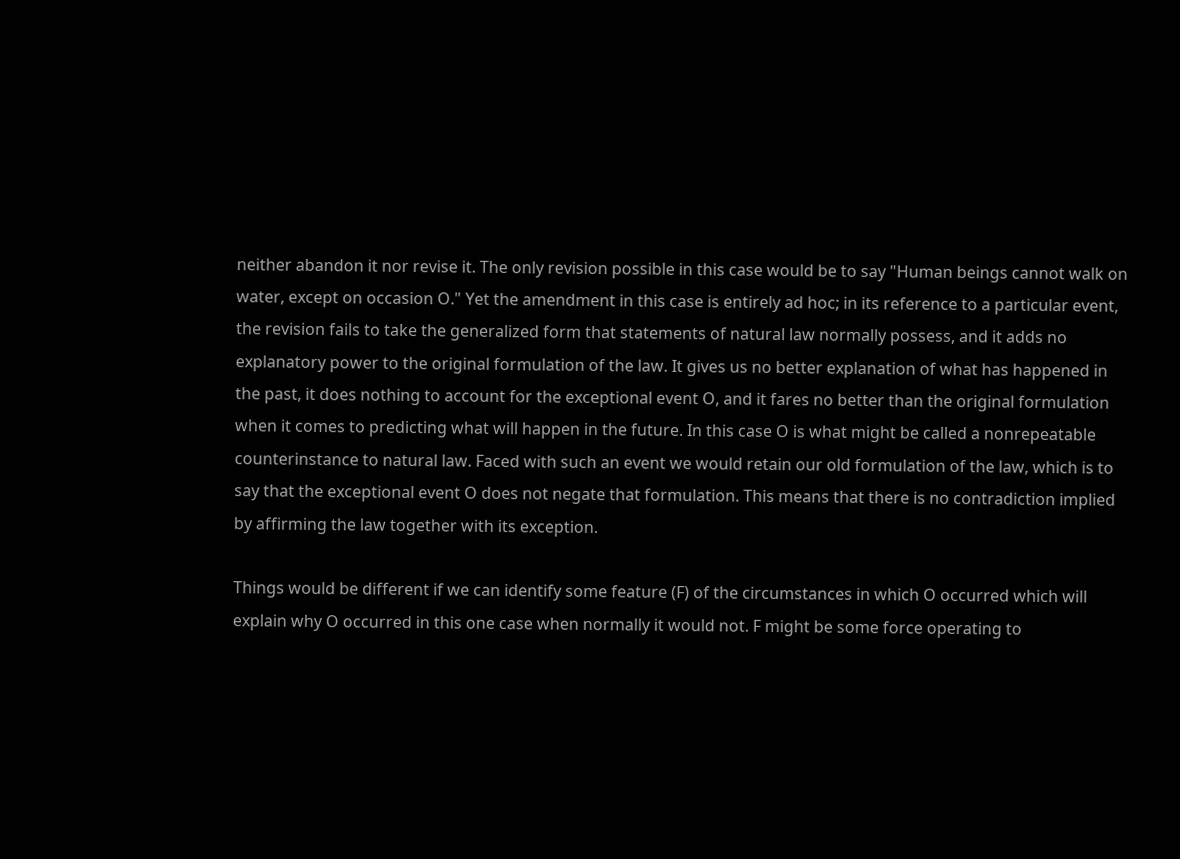neither abandon it nor revise it. The only revision possible in this case would be to say "Human beings cannot walk on water, except on occasion O." Yet the amendment in this case is entirely ad hoc; in its reference to a particular event, the revision fails to take the generalized form that statements of natural law normally possess, and it adds no explanatory power to the original formulation of the law. It gives us no better explanation of what has happened in the past, it does nothing to account for the exceptional event O, and it fares no better than the original formulation when it comes to predicting what will happen in the future. In this case O is what might be called a nonrepeatable counterinstance to natural law. Faced with such an event we would retain our old formulation of the law, which is to say that the exceptional event O does not negate that formulation. This means that there is no contradiction implied by affirming the law together with its exception.

Things would be different if we can identify some feature (F) of the circumstances in which O occurred which will explain why O occurred in this one case when normally it would not. F might be some force operating to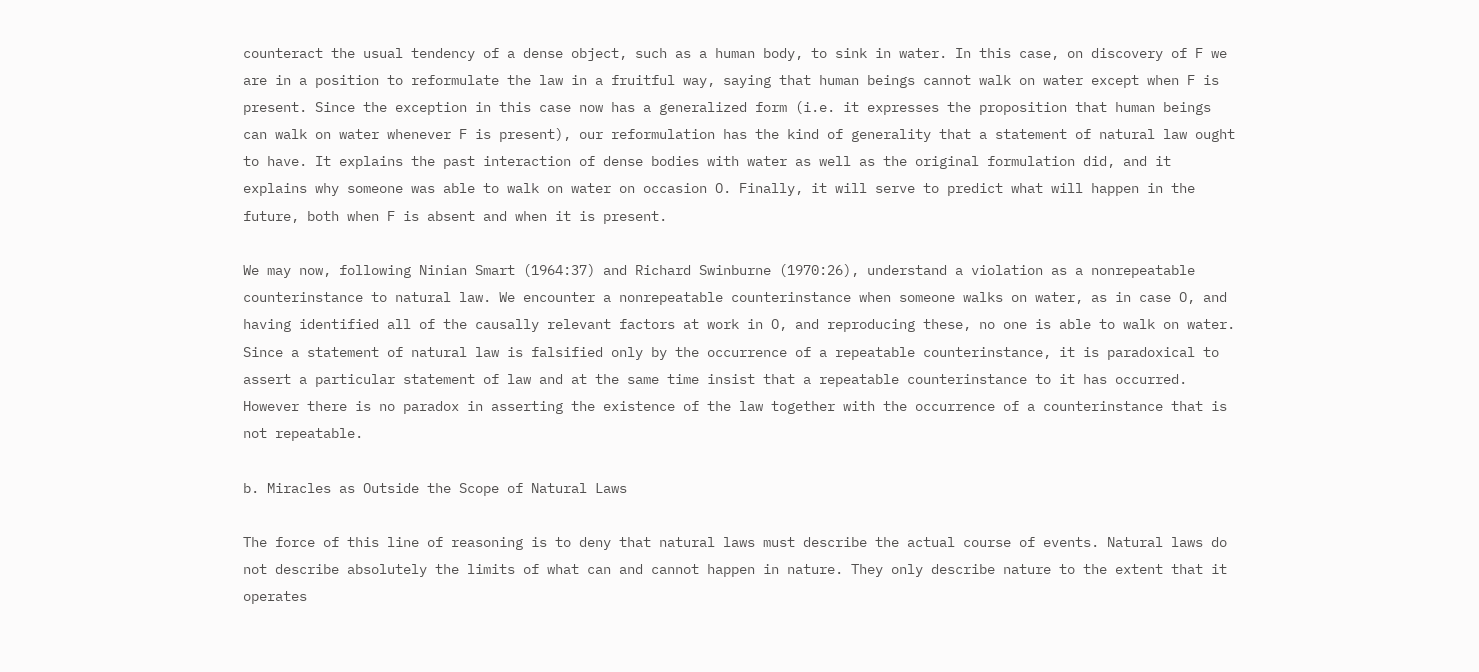counteract the usual tendency of a dense object, such as a human body, to sink in water. In this case, on discovery of F we are in a position to reformulate the law in a fruitful way, saying that human beings cannot walk on water except when F is present. Since the exception in this case now has a generalized form (i.e. it expresses the proposition that human beings can walk on water whenever F is present), our reformulation has the kind of generality that a statement of natural law ought to have. It explains the past interaction of dense bodies with water as well as the original formulation did, and it explains why someone was able to walk on water on occasion O. Finally, it will serve to predict what will happen in the future, both when F is absent and when it is present.

We may now, following Ninian Smart (1964:37) and Richard Swinburne (1970:26), understand a violation as a nonrepeatable counterinstance to natural law. We encounter a nonrepeatable counterinstance when someone walks on water, as in case O, and having identified all of the causally relevant factors at work in O, and reproducing these, no one is able to walk on water. Since a statement of natural law is falsified only by the occurrence of a repeatable counterinstance, it is paradoxical to assert a particular statement of law and at the same time insist that a repeatable counterinstance to it has occurred. However there is no paradox in asserting the existence of the law together with the occurrence of a counterinstance that is not repeatable.

b. Miracles as Outside the Scope of Natural Laws

The force of this line of reasoning is to deny that natural laws must describe the actual course of events. Natural laws do not describe absolutely the limits of what can and cannot happen in nature. They only describe nature to the extent that it operates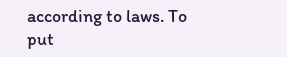according to laws. To put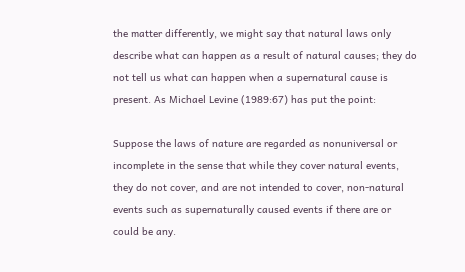the matter differently, we might say that natural laws only describe what can happen as a result of natural causes; they do not tell us what can happen when a supernatural cause is present. As Michael Levine (1989:67) has put the point:

Suppose the laws of nature are regarded as nonuniversal or incomplete in the sense that while they cover natural events, they do not cover, and are not intended to cover, non-natural events such as supernaturally caused events if there are or could be any.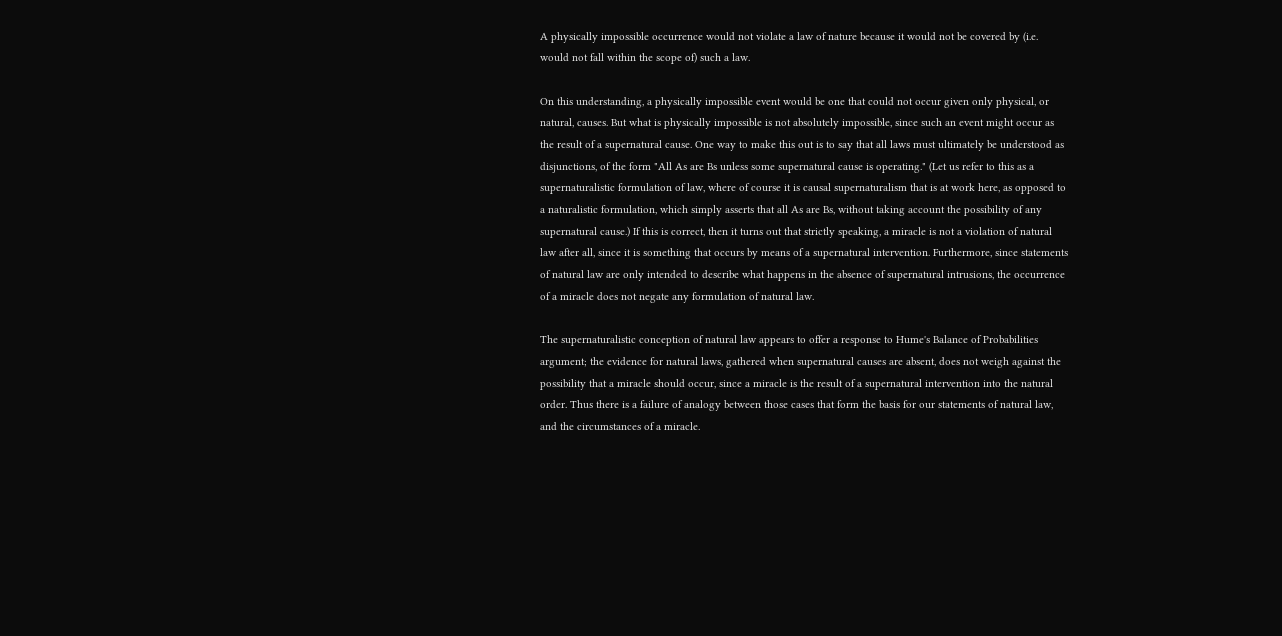A physically impossible occurrence would not violate a law of nature because it would not be covered by (i.e. would not fall within the scope of) such a law.

On this understanding, a physically impossible event would be one that could not occur given only physical, or natural, causes. But what is physically impossible is not absolutely impossible, since such an event might occur as the result of a supernatural cause. One way to make this out is to say that all laws must ultimately be understood as disjunctions, of the form "All As are Bs unless some supernatural cause is operating." (Let us refer to this as a supernaturalistic formulation of law, where of course it is causal supernaturalism that is at work here, as opposed to a naturalistic formulation, which simply asserts that all As are Bs, without taking account the possibility of any supernatural cause.) If this is correct, then it turns out that strictly speaking, a miracle is not a violation of natural law after all, since it is something that occurs by means of a supernatural intervention. Furthermore, since statements of natural law are only intended to describe what happens in the absence of supernatural intrusions, the occurrence of a miracle does not negate any formulation of natural law.

The supernaturalistic conception of natural law appears to offer a response to Hume's Balance of Probabilities argument; the evidence for natural laws, gathered when supernatural causes are absent, does not weigh against the possibility that a miracle should occur, since a miracle is the result of a supernatural intervention into the natural order. Thus there is a failure of analogy between those cases that form the basis for our statements of natural law, and the circumstances of a miracle.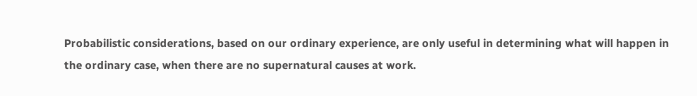Probabilistic considerations, based on our ordinary experience, are only useful in determining what will happen in the ordinary case, when there are no supernatural causes at work.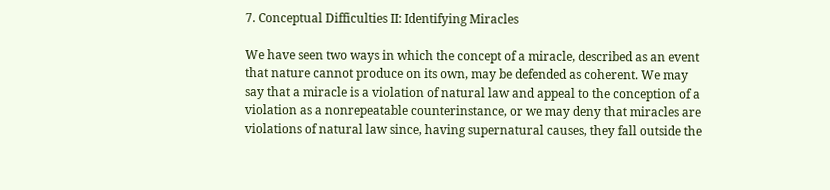7. Conceptual Difficulties II: Identifying Miracles

We have seen two ways in which the concept of a miracle, described as an event that nature cannot produce on its own, may be defended as coherent. We may say that a miracle is a violation of natural law and appeal to the conception of a violation as a nonrepeatable counterinstance, or we may deny that miracles are violations of natural law since, having supernatural causes, they fall outside the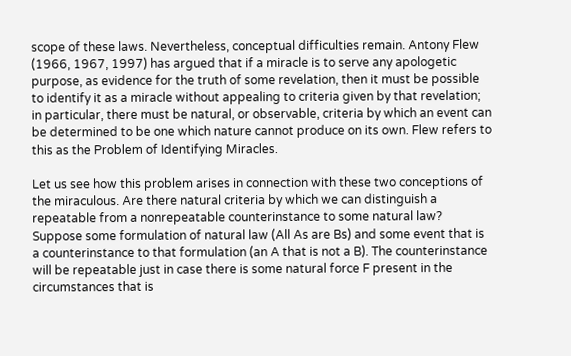scope of these laws. Nevertheless, conceptual difficulties remain. Antony Flew (1966, 1967, 1997) has argued that if a miracle is to serve any apologetic purpose, as evidence for the truth of some revelation, then it must be possible to identify it as a miracle without appealing to criteria given by that revelation; in particular, there must be natural, or observable, criteria by which an event can be determined to be one which nature cannot produce on its own. Flew refers to this as the Problem of Identifying Miracles.

Let us see how this problem arises in connection with these two conceptions of the miraculous. Are there natural criteria by which we can distinguish a repeatable from a nonrepeatable counterinstance to some natural law? Suppose some formulation of natural law (All As are Bs) and some event that is a counterinstance to that formulation (an A that is not a B). The counterinstance will be repeatable just in case there is some natural force F present in the circumstances that is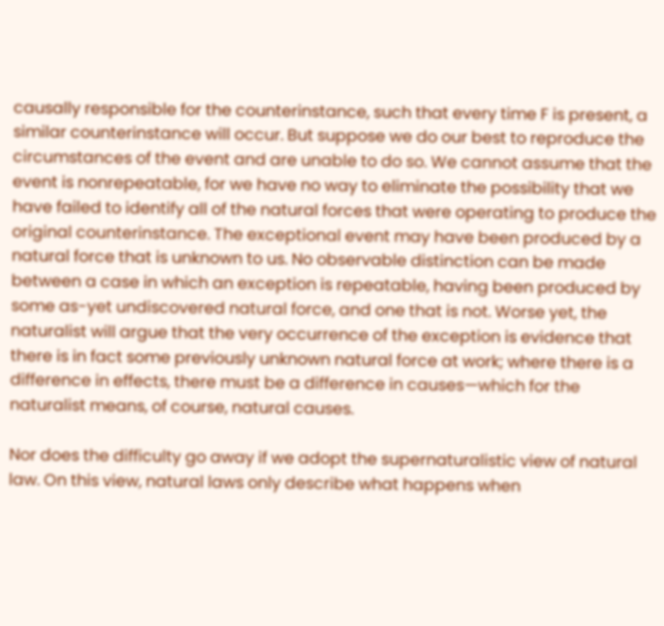causally responsible for the counterinstance, such that every time F is present, a similar counterinstance will occur. But suppose we do our best to reproduce the circumstances of the event and are unable to do so. We cannot assume that the event is nonrepeatable, for we have no way to eliminate the possibility that we have failed to identify all of the natural forces that were operating to produce the original counterinstance. The exceptional event may have been produced by a natural force that is unknown to us. No observable distinction can be made between a case in which an exception is repeatable, having been produced by some as-yet undiscovered natural force, and one that is not. Worse yet, the naturalist will argue that the very occurrence of the exception is evidence that there is in fact some previously unknown natural force at work; where there is a difference in effects, there must be a difference in causes—which for the naturalist means, of course, natural causes.

Nor does the difficulty go away if we adopt the supernaturalistic view of natural law. On this view, natural laws only describe what happens when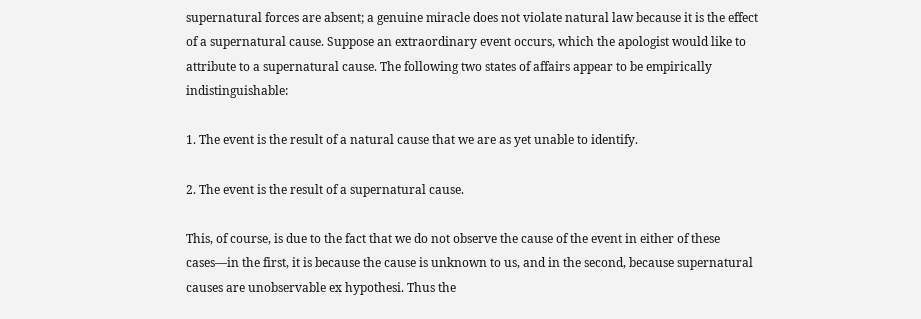supernatural forces are absent; a genuine miracle does not violate natural law because it is the effect of a supernatural cause. Suppose an extraordinary event occurs, which the apologist would like to attribute to a supernatural cause. The following two states of affairs appear to be empirically indistinguishable:

1. The event is the result of a natural cause that we are as yet unable to identify.

2. The event is the result of a supernatural cause.

This, of course, is due to the fact that we do not observe the cause of the event in either of these cases—in the first, it is because the cause is unknown to us, and in the second, because supernatural causes are unobservable ex hypothesi. Thus the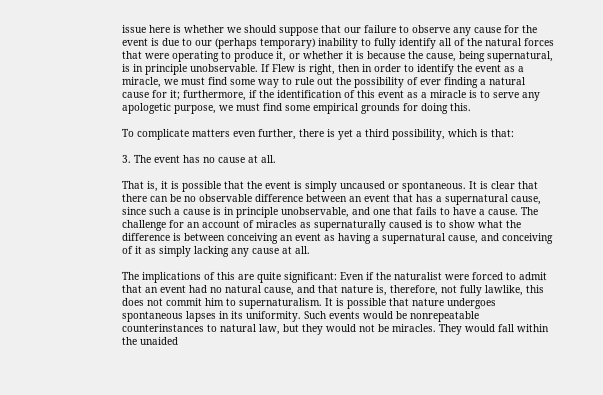issue here is whether we should suppose that our failure to observe any cause for the event is due to our (perhaps temporary) inability to fully identify all of the natural forces that were operating to produce it, or whether it is because the cause, being supernatural, is in principle unobservable. If Flew is right, then in order to identify the event as a miracle, we must find some way to rule out the possibility of ever finding a natural cause for it; furthermore, if the identification of this event as a miracle is to serve any apologetic purpose, we must find some empirical grounds for doing this.

To complicate matters even further, there is yet a third possibility, which is that:

3. The event has no cause at all.

That is, it is possible that the event is simply uncaused or spontaneous. It is clear that there can be no observable difference between an event that has a supernatural cause, since such a cause is in principle unobservable, and one that fails to have a cause. The challenge for an account of miracles as supernaturally caused is to show what the difference is between conceiving an event as having a supernatural cause, and conceiving of it as simply lacking any cause at all.

The implications of this are quite significant: Even if the naturalist were forced to admit that an event had no natural cause, and that nature is, therefore, not fully lawlike, this does not commit him to supernaturalism. It is possible that nature undergoes spontaneous lapses in its uniformity. Such events would be nonrepeatable counterinstances to natural law, but they would not be miracles. They would fall within the unaided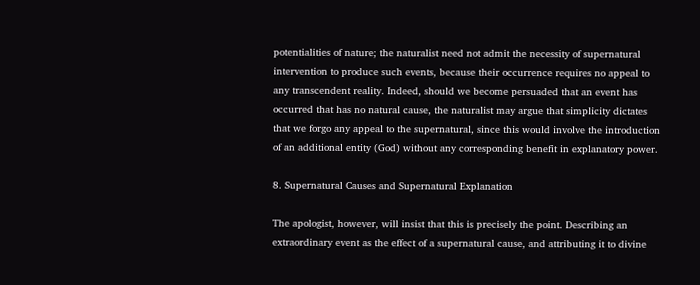potentialities of nature; the naturalist need not admit the necessity of supernatural intervention to produce such events, because their occurrence requires no appeal to any transcendent reality. Indeed, should we become persuaded that an event has occurred that has no natural cause, the naturalist may argue that simplicity dictates that we forgo any appeal to the supernatural, since this would involve the introduction of an additional entity (God) without any corresponding benefit in explanatory power.

8. Supernatural Causes and Supernatural Explanation

The apologist, however, will insist that this is precisely the point. Describing an extraordinary event as the effect of a supernatural cause, and attributing it to divine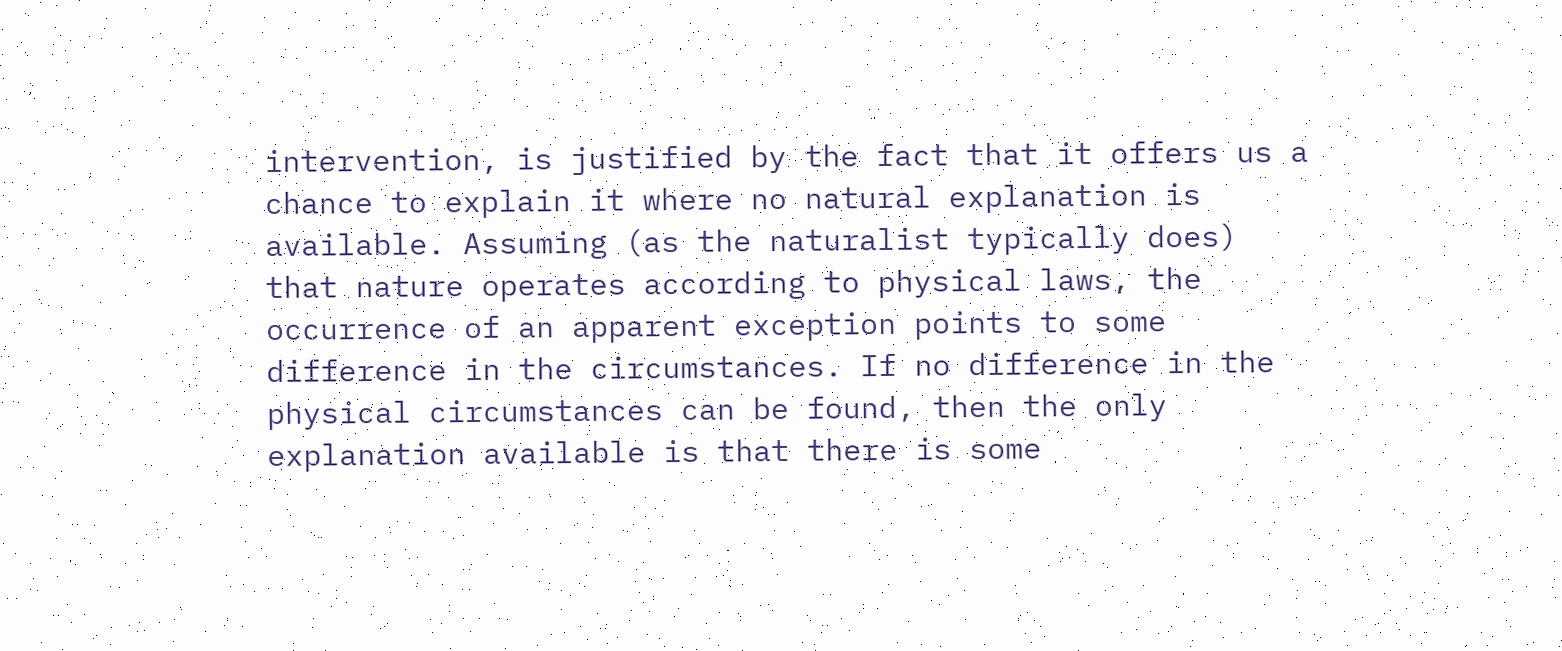intervention, is justified by the fact that it offers us a chance to explain it where no natural explanation is available. Assuming (as the naturalist typically does) that nature operates according to physical laws, the occurrence of an apparent exception points to some difference in the circumstances. If no difference in the physical circumstances can be found, then the only explanation available is that there is some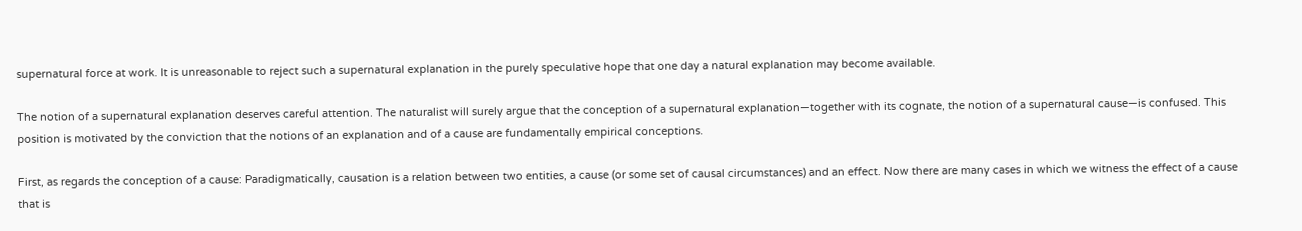supernatural force at work. It is unreasonable to reject such a supernatural explanation in the purely speculative hope that one day a natural explanation may become available.

The notion of a supernatural explanation deserves careful attention. The naturalist will surely argue that the conception of a supernatural explanation—together with its cognate, the notion of a supernatural cause—is confused. This position is motivated by the conviction that the notions of an explanation and of a cause are fundamentally empirical conceptions.

First, as regards the conception of a cause: Paradigmatically, causation is a relation between two entities, a cause (or some set of causal circumstances) and an effect. Now there are many cases in which we witness the effect of a cause that is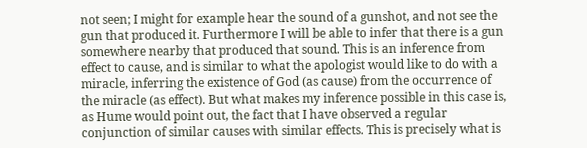not seen; I might for example hear the sound of a gunshot, and not see the gun that produced it. Furthermore I will be able to infer that there is a gun somewhere nearby that produced that sound. This is an inference from effect to cause, and is similar to what the apologist would like to do with a miracle, inferring the existence of God (as cause) from the occurrence of the miracle (as effect). But what makes my inference possible in this case is, as Hume would point out, the fact that I have observed a regular conjunction of similar causes with similar effects. This is precisely what is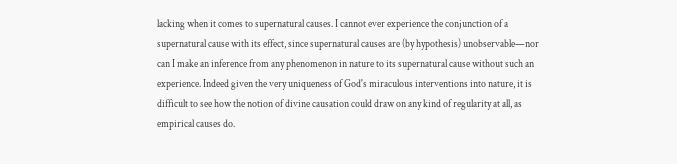lacking when it comes to supernatural causes. I cannot ever experience the conjunction of a supernatural cause with its effect, since supernatural causes are (by hypothesis) unobservable—nor can I make an inference from any phenomenon in nature to its supernatural cause without such an experience. Indeed given the very uniqueness of God's miraculous interventions into nature, it is difficult to see how the notion of divine causation could draw on any kind of regularity at all, as empirical causes do.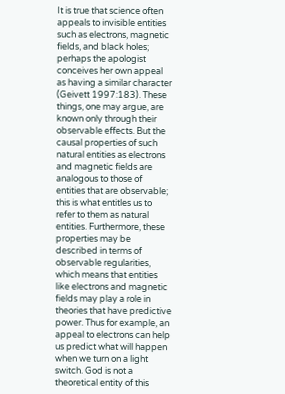It is true that science often appeals to invisible entities such as electrons, magnetic fields, and black holes; perhaps the apologist conceives her own appeal as having a similar character (Geivett 1997:183). These things, one may argue, are known only through their observable effects. But the causal properties of such natural entities as electrons and magnetic fields are analogous to those of entities that are observable; this is what entitles us to refer to them as natural entities. Furthermore, these properties may be described in terms of observable regularities, which means that entities like electrons and magnetic fields may play a role in theories that have predictive power. Thus for example, an appeal to electrons can help us predict what will happen when we turn on a light switch. God is not a theoretical entity of this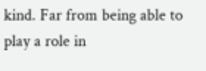kind. Far from being able to play a role in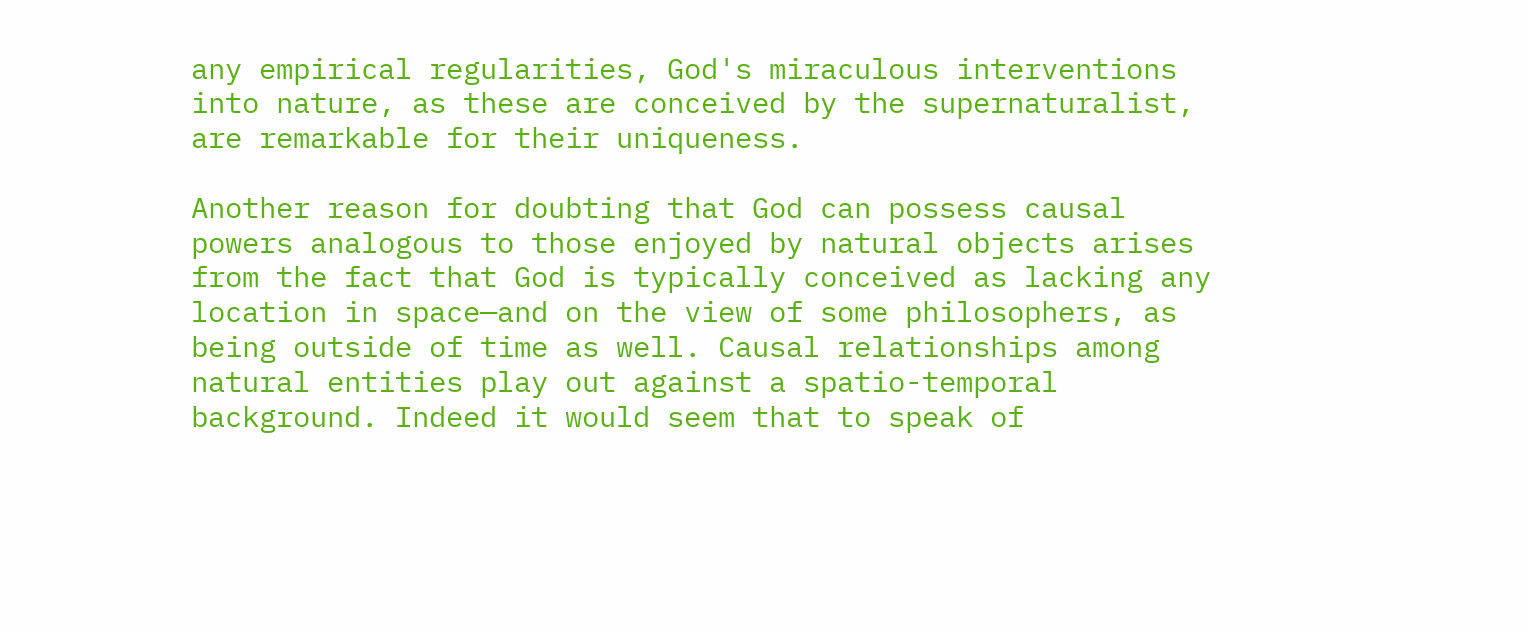any empirical regularities, God's miraculous interventions into nature, as these are conceived by the supernaturalist, are remarkable for their uniqueness.

Another reason for doubting that God can possess causal powers analogous to those enjoyed by natural objects arises from the fact that God is typically conceived as lacking any location in space—and on the view of some philosophers, as being outside of time as well. Causal relationships among natural entities play out against a spatio-temporal background. Indeed it would seem that to speak of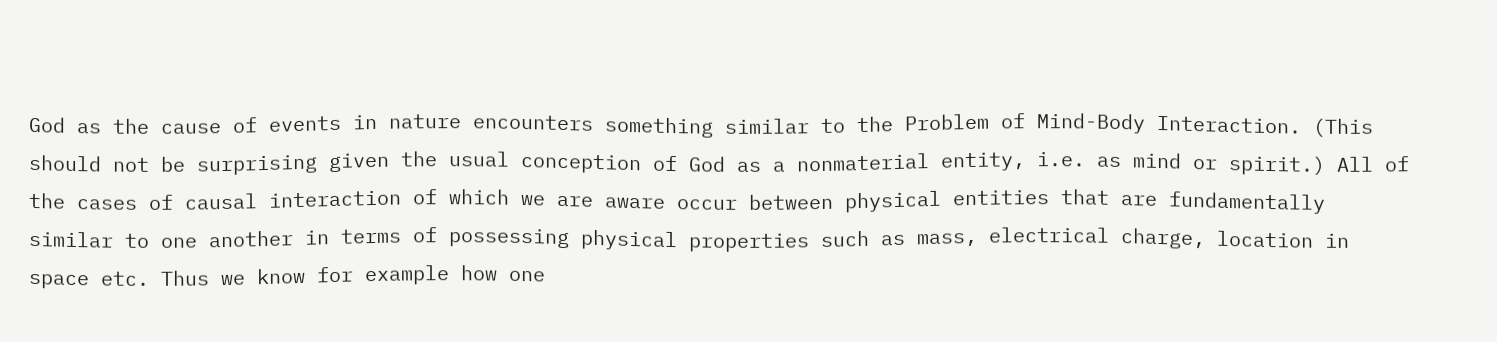God as the cause of events in nature encounters something similar to the Problem of Mind-Body Interaction. (This should not be surprising given the usual conception of God as a nonmaterial entity, i.e. as mind or spirit.) All of the cases of causal interaction of which we are aware occur between physical entities that are fundamentally similar to one another in terms of possessing physical properties such as mass, electrical charge, location in space etc. Thus we know for example how one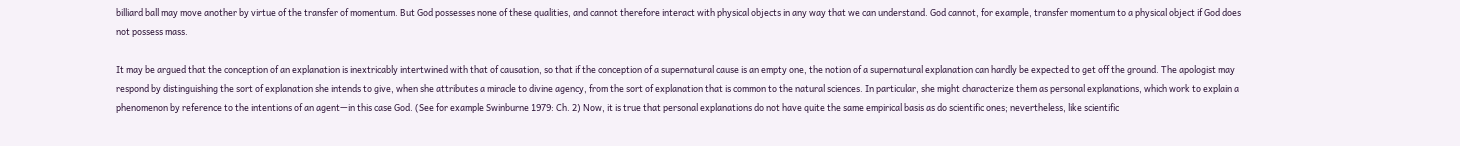billiard ball may move another by virtue of the transfer of momentum. But God possesses none of these qualities, and cannot therefore interact with physical objects in any way that we can understand. God cannot, for example, transfer momentum to a physical object if God does not possess mass.

It may be argued that the conception of an explanation is inextricably intertwined with that of causation, so that if the conception of a supernatural cause is an empty one, the notion of a supernatural explanation can hardly be expected to get off the ground. The apologist may respond by distinguishing the sort of explanation she intends to give, when she attributes a miracle to divine agency, from the sort of explanation that is common to the natural sciences. In particular, she might characterize them as personal explanations, which work to explain a phenomenon by reference to the intentions of an agent—in this case God. (See for example Swinburne 1979: Ch. 2) Now, it is true that personal explanations do not have quite the same empirical basis as do scientific ones; nevertheless, like scientific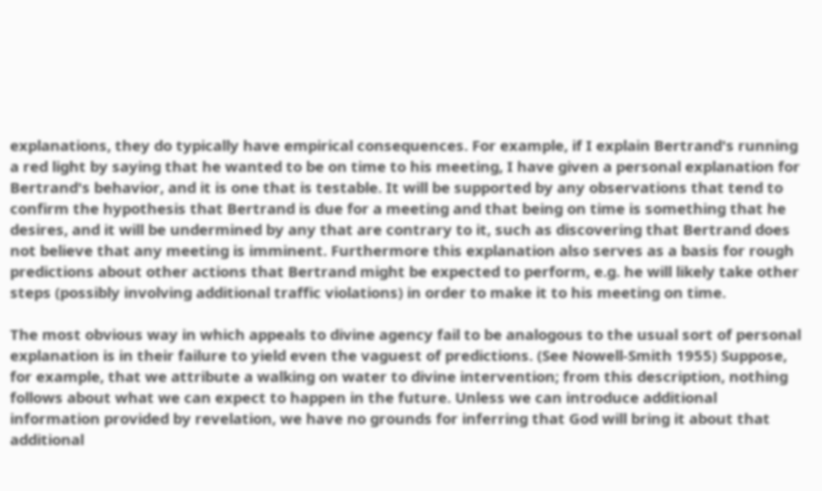explanations, they do typically have empirical consequences. For example, if I explain Bertrand's running a red light by saying that he wanted to be on time to his meeting, I have given a personal explanation for Bertrand's behavior, and it is one that is testable. It will be supported by any observations that tend to confirm the hypothesis that Bertrand is due for a meeting and that being on time is something that he desires, and it will be undermined by any that are contrary to it, such as discovering that Bertrand does not believe that any meeting is imminent. Furthermore this explanation also serves as a basis for rough predictions about other actions that Bertrand might be expected to perform, e.g. he will likely take other steps (possibly involving additional traffic violations) in order to make it to his meeting on time.

The most obvious way in which appeals to divine agency fail to be analogous to the usual sort of personal explanation is in their failure to yield even the vaguest of predictions. (See Nowell-Smith 1955) Suppose, for example, that we attribute a walking on water to divine intervention; from this description, nothing follows about what we can expect to happen in the future. Unless we can introduce additional information provided by revelation, we have no grounds for inferring that God will bring it about that additional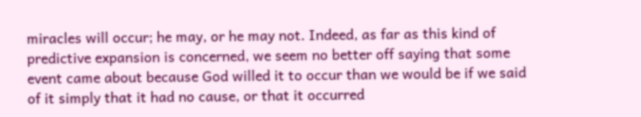miracles will occur; he may, or he may not. Indeed, as far as this kind of predictive expansion is concerned, we seem no better off saying that some event came about because God willed it to occur than we would be if we said of it simply that it had no cause, or that it occurred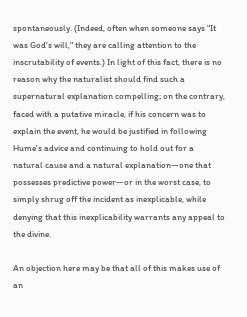spontaneously. (Indeed, often when someone says "It was God's will," they are calling attention to the inscrutability of events.) In light of this fact, there is no reason why the naturalist should find such a supernatural explanation compelling; on the contrary, faced with a putative miracle, if his concern was to explain the event, he would be justified in following Hume's advice and continuing to hold out for a natural cause and a natural explanation—one that possesses predictive power—or in the worst case, to simply shrug off the incident as inexplicable, while denying that this inexplicability warrants any appeal to the divine.

An objection here may be that all of this makes use of an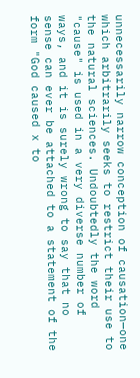unnecessarily narrow conception of causation—one which arbitrarily seeks to restrict their use to the natural sciences. Undoubtedly the word "cause" is used in a very diverse number of ways, and it is surely wrong to say that no sense can ever be attached to a statement of the form "God caused x to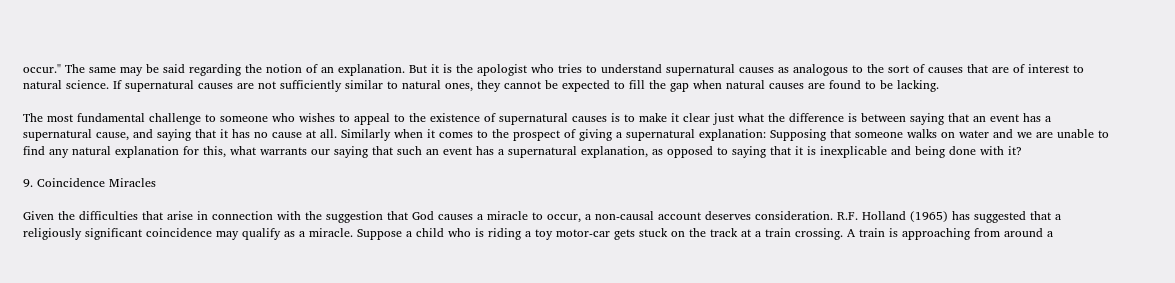occur." The same may be said regarding the notion of an explanation. But it is the apologist who tries to understand supernatural causes as analogous to the sort of causes that are of interest to natural science. If supernatural causes are not sufficiently similar to natural ones, they cannot be expected to fill the gap when natural causes are found to be lacking.

The most fundamental challenge to someone who wishes to appeal to the existence of supernatural causes is to make it clear just what the difference is between saying that an event has a supernatural cause, and saying that it has no cause at all. Similarly when it comes to the prospect of giving a supernatural explanation: Supposing that someone walks on water and we are unable to find any natural explanation for this, what warrants our saying that such an event has a supernatural explanation, as opposed to saying that it is inexplicable and being done with it?

9. Coincidence Miracles

Given the difficulties that arise in connection with the suggestion that God causes a miracle to occur, a non-causal account deserves consideration. R.F. Holland (1965) has suggested that a religiously significant coincidence may qualify as a miracle. Suppose a child who is riding a toy motor-car gets stuck on the track at a train crossing. A train is approaching from around a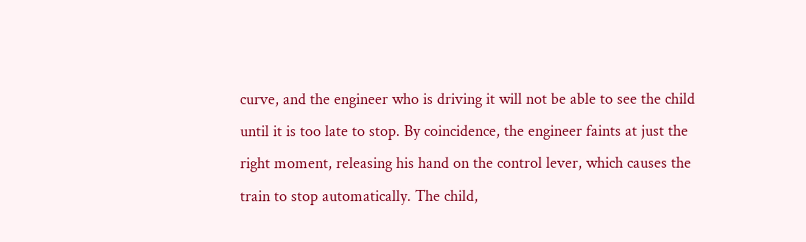curve, and the engineer who is driving it will not be able to see the child until it is too late to stop. By coincidence, the engineer faints at just the right moment, releasing his hand on the control lever, which causes the train to stop automatically. The child,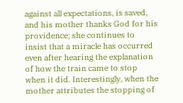against all expectations, is saved, and his mother thanks God for his providence; she continues to insist that a miracle has occurred even after hearing the explanation of how the train came to stop when it did. Interestingly, when the mother attributes the stopping of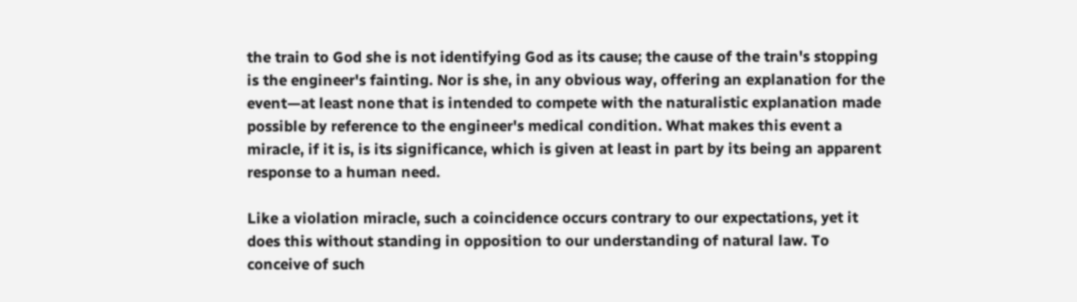the train to God she is not identifying God as its cause; the cause of the train's stopping is the engineer's fainting. Nor is she, in any obvious way, offering an explanation for the event—at least none that is intended to compete with the naturalistic explanation made possible by reference to the engineer's medical condition. What makes this event a miracle, if it is, is its significance, which is given at least in part by its being an apparent response to a human need.

Like a violation miracle, such a coincidence occurs contrary to our expectations, yet it does this without standing in opposition to our understanding of natural law. To conceive of such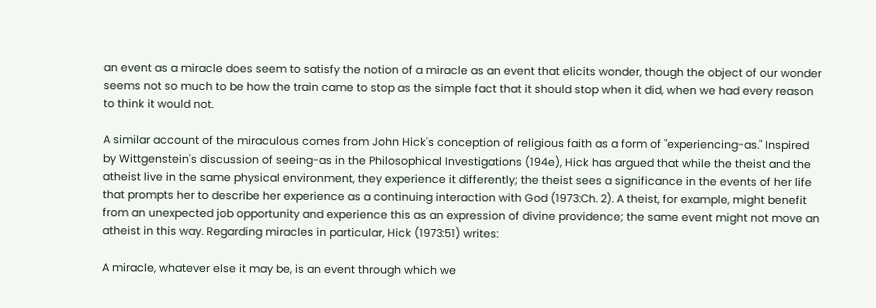an event as a miracle does seem to satisfy the notion of a miracle as an event that elicits wonder, though the object of our wonder seems not so much to be how the train came to stop as the simple fact that it should stop when it did, when we had every reason to think it would not.

A similar account of the miraculous comes from John Hick's conception of religious faith as a form of "experiencing-as." Inspired by Wittgenstein's discussion of seeing-as in the Philosophical Investigations (194e), Hick has argued that while the theist and the atheist live in the same physical environment, they experience it differently; the theist sees a significance in the events of her life that prompts her to describe her experience as a continuing interaction with God (1973:Ch. 2). A theist, for example, might benefit from an unexpected job opportunity and experience this as an expression of divine providence; the same event might not move an atheist in this way. Regarding miracles in particular, Hick (1973:51) writes:

A miracle, whatever else it may be, is an event through which we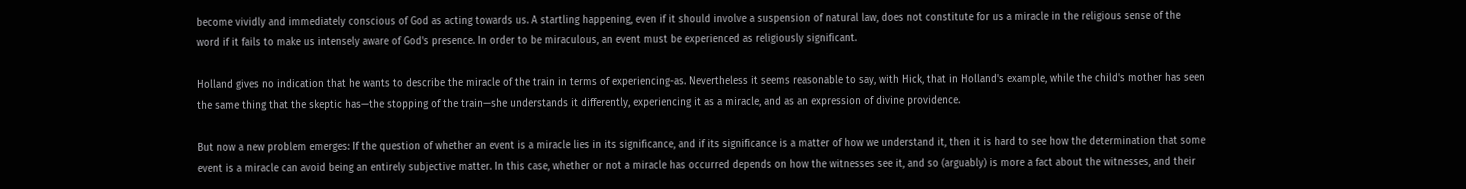become vividly and immediately conscious of God as acting towards us. A startling happening, even if it should involve a suspension of natural law, does not constitute for us a miracle in the religious sense of the word if it fails to make us intensely aware of God's presence. In order to be miraculous, an event must be experienced as religiously significant.

Holland gives no indication that he wants to describe the miracle of the train in terms of experiencing-as. Nevertheless it seems reasonable to say, with Hick, that in Holland's example, while the child's mother has seen the same thing that the skeptic has—the stopping of the train—she understands it differently, experiencing it as a miracle, and as an expression of divine providence.

But now a new problem emerges: If the question of whether an event is a miracle lies in its significance, and if its significance is a matter of how we understand it, then it is hard to see how the determination that some event is a miracle can avoid being an entirely subjective matter. In this case, whether or not a miracle has occurred depends on how the witnesses see it, and so (arguably) is more a fact about the witnesses, and their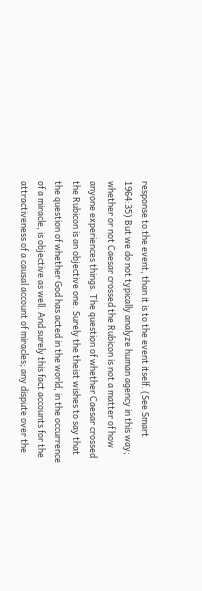response to the event, than it is to the event itself. (See Smart 1964:35) But we do not typically analyze human agency in this way; whether or not Caesar crossed the Rubicon is not a matter of how anyone experiences things. The question of whether Caesar crossed the Rubicon is an objective one. Surely the theist wishes to say that the question of whether God has acted in the world, in the occurrence of a miracle, is objective as well. And surely this fact accounts for the attractiveness of a causal account of miracles; any dispute over the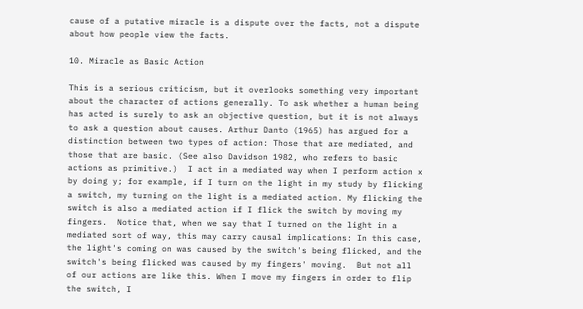cause of a putative miracle is a dispute over the facts, not a dispute about how people view the facts.

10. Miracle as Basic Action

This is a serious criticism, but it overlooks something very important about the character of actions generally. To ask whether a human being has acted is surely to ask an objective question, but it is not always to ask a question about causes. Arthur Danto (1965) has argued for a distinction between two types of action: Those that are mediated, and those that are basic. (See also Davidson 1982, who refers to basic actions as primitive.)  I act in a mediated way when I perform action x by doing y; for example, if I turn on the light in my study by flicking a switch, my turning on the light is a mediated action. My flicking the switch is also a mediated action if I flick the switch by moving my fingers.  Notice that, when we say that I turned on the light in a mediated sort of way, this may carry causal implications: In this case, the light's coming on was caused by the switch's being flicked, and the switch's being flicked was caused by my fingers' moving.  But not all of our actions are like this. When I move my fingers in order to flip the switch, I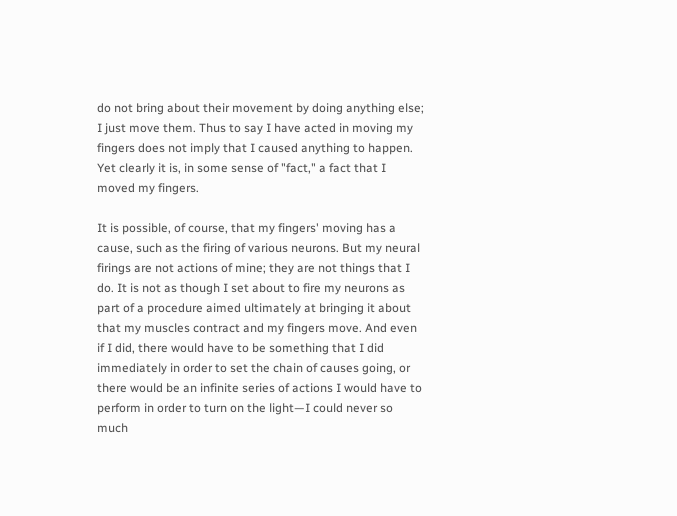do not bring about their movement by doing anything else; I just move them. Thus to say I have acted in moving my fingers does not imply that I caused anything to happen. Yet clearly it is, in some sense of "fact," a fact that I moved my fingers.

It is possible, of course, that my fingers' moving has a cause, such as the firing of various neurons. But my neural firings are not actions of mine; they are not things that I do. It is not as though I set about to fire my neurons as part of a procedure aimed ultimately at bringing it about that my muscles contract and my fingers move. And even if I did, there would have to be something that I did immediately in order to set the chain of causes going, or there would be an infinite series of actions I would have to perform in order to turn on the light—I could never so much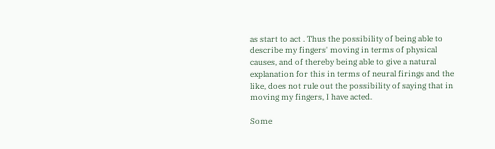as start to act . Thus the possibility of being able to describe my fingers' moving in terms of physical causes, and of thereby being able to give a natural explanation for this in terms of neural firings and the like, does not rule out the possibility of saying that in moving my fingers, I have acted.

Some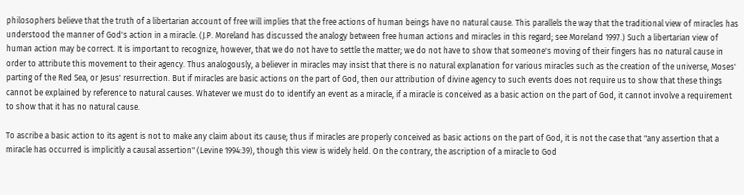philosophers believe that the truth of a libertarian account of free will implies that the free actions of human beings have no natural cause. This parallels the way that the traditional view of miracles has understood the manner of God's action in a miracle. (J.P. Moreland has discussed the analogy between free human actions and miracles in this regard; see Moreland 1997.) Such a libertarian view of human action may be correct. It is important to recognize, however, that we do not have to settle the matter; we do not have to show that someone's moving of their fingers has no natural cause in order to attribute this movement to their agency. Thus analogously, a believer in miracles may insist that there is no natural explanation for various miracles such as the creation of the universe, Moses' parting of the Red Sea, or Jesus' resurrection. But if miracles are basic actions on the part of God, then our attribution of divine agency to such events does not require us to show that these things cannot be explained by reference to natural causes. Whatever we must do to identify an event as a miracle, if a miracle is conceived as a basic action on the part of God, it cannot involve a requirement to show that it has no natural cause.

To ascribe a basic action to its agent is not to make any claim about its cause; thus if miracles are properly conceived as basic actions on the part of God, it is not the case that "any assertion that a miracle has occurred is implicitly a causal assertion" (Levine 1994:39), though this view is widely held. On the contrary, the ascription of a miracle to God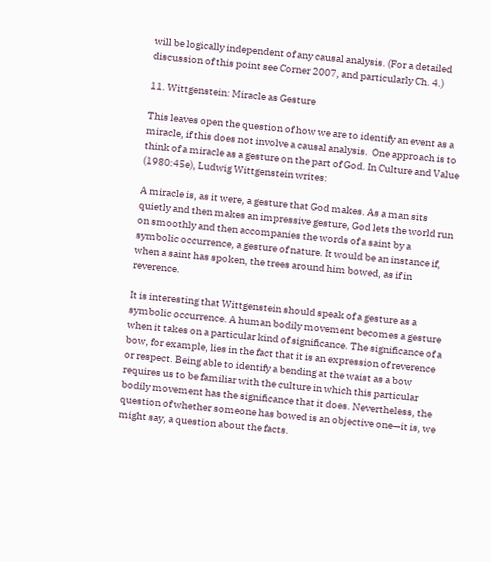will be logically independent of any causal analysis. (For a detailed discussion of this point see Corner 2007, and particularly Ch. 4.)

11. Wittgenstein: Miracle as Gesture

This leaves open the question of how we are to identify an event as a miracle, if this does not involve a causal analysis.  One approach is to think of a miracle as a gesture on the part of God. In Culture and Value (1980:45e), Ludwig Wittgenstein writes:

A miracle is, as it were, a gesture that God makes. As a man sits quietly and then makes an impressive gesture, God lets the world run on smoothly and then accompanies the words of a saint by a symbolic occurrence, a gesture of nature. It would be an instance if, when a saint has spoken, the trees around him bowed, as if in reverence.

It is interesting that Wittgenstein should speak of a gesture as a symbolic occurrence. A human bodily movement becomes a gesture when it takes on a particular kind of significance. The significance of a bow, for example, lies in the fact that it is an expression of reverence or respect. Being able to identify a bending at the waist as a bow requires us to be familiar with the culture in which this particular bodily movement has the significance that it does. Nevertheless, the question of whether someone has bowed is an objective one—it is, we might say, a question about the facts.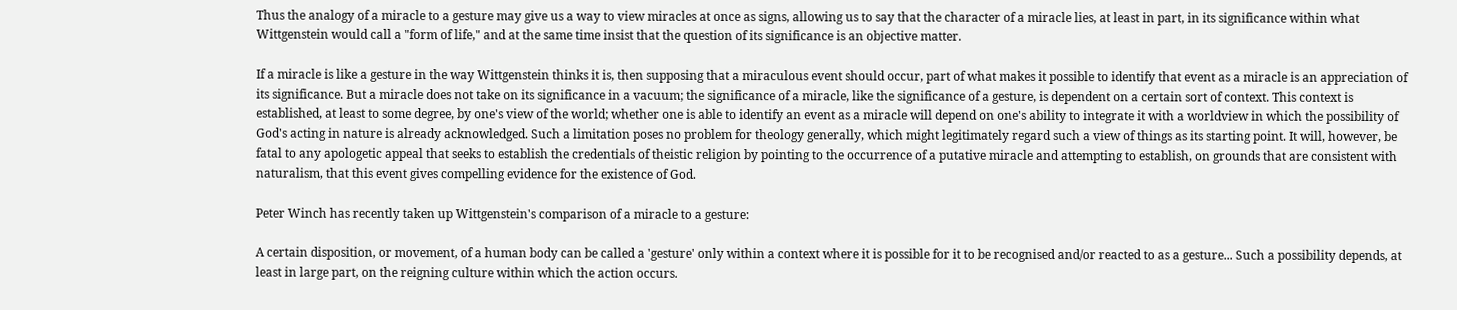Thus the analogy of a miracle to a gesture may give us a way to view miracles at once as signs, allowing us to say that the character of a miracle lies, at least in part, in its significance within what Wittgenstein would call a "form of life," and at the same time insist that the question of its significance is an objective matter.

If a miracle is like a gesture in the way Wittgenstein thinks it is, then supposing that a miraculous event should occur, part of what makes it possible to identify that event as a miracle is an appreciation of its significance. But a miracle does not take on its significance in a vacuum; the significance of a miracle, like the significance of a gesture, is dependent on a certain sort of context. This context is established, at least to some degree, by one's view of the world; whether one is able to identify an event as a miracle will depend on one's ability to integrate it with a worldview in which the possibility of God's acting in nature is already acknowledged. Such a limitation poses no problem for theology generally, which might legitimately regard such a view of things as its starting point. It will, however, be fatal to any apologetic appeal that seeks to establish the credentials of theistic religion by pointing to the occurrence of a putative miracle and attempting to establish, on grounds that are consistent with naturalism, that this event gives compelling evidence for the existence of God.

Peter Winch has recently taken up Wittgenstein's comparison of a miracle to a gesture:

A certain disposition, or movement, of a human body can be called a 'gesture' only within a context where it is possible for it to be recognised and/or reacted to as a gesture... Such a possibility depends, at least in large part, on the reigning culture within which the action occurs.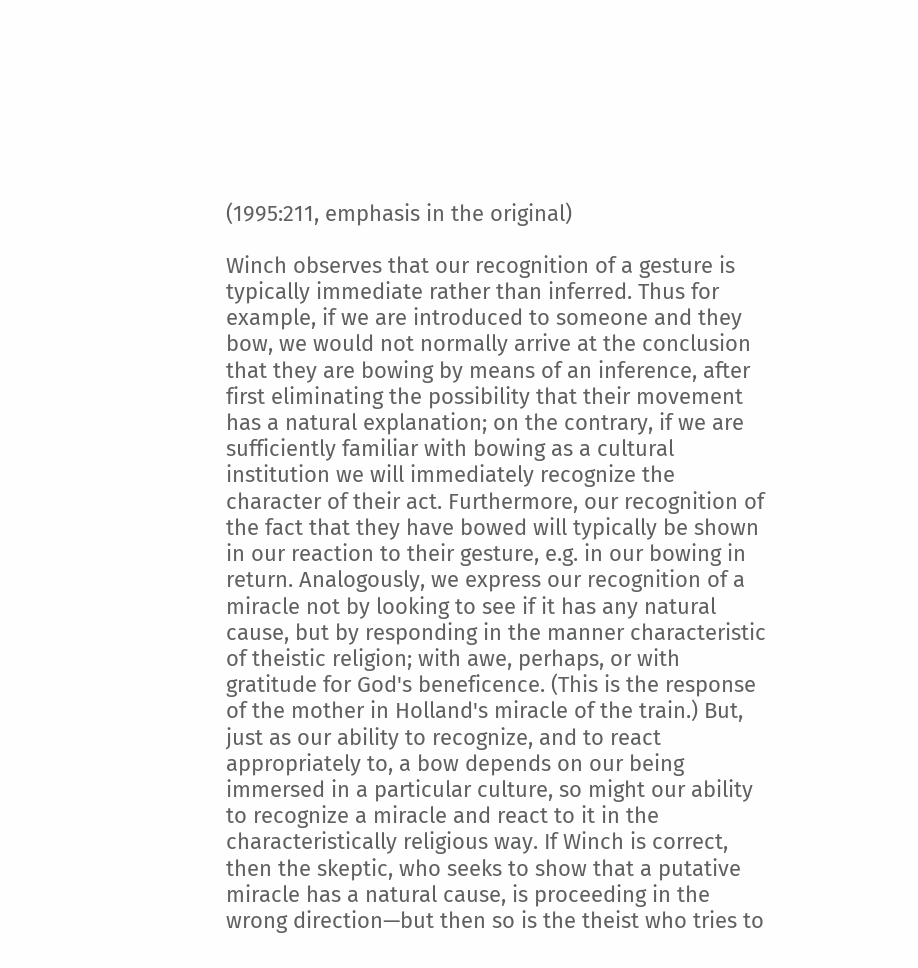(1995:211, emphasis in the original)

Winch observes that our recognition of a gesture is typically immediate rather than inferred. Thus for example, if we are introduced to someone and they bow, we would not normally arrive at the conclusion that they are bowing by means of an inference, after first eliminating the possibility that their movement has a natural explanation; on the contrary, if we are sufficiently familiar with bowing as a cultural institution we will immediately recognize the character of their act. Furthermore, our recognition of the fact that they have bowed will typically be shown in our reaction to their gesture, e.g. in our bowing in return. Analogously, we express our recognition of a miracle not by looking to see if it has any natural cause, but by responding in the manner characteristic of theistic religion; with awe, perhaps, or with gratitude for God's beneficence. (This is the response of the mother in Holland's miracle of the train.) But, just as our ability to recognize, and to react appropriately to, a bow depends on our being immersed in a particular culture, so might our ability to recognize a miracle and react to it in the characteristically religious way. If Winch is correct, then the skeptic, who seeks to show that a putative miracle has a natural cause, is proceeding in the wrong direction—but then so is the theist who tries to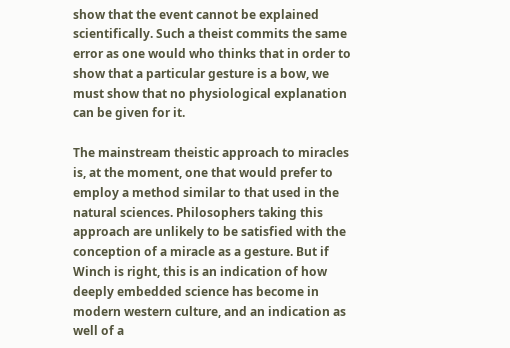show that the event cannot be explained scientifically. Such a theist commits the same error as one would who thinks that in order to show that a particular gesture is a bow, we must show that no physiological explanation can be given for it.

The mainstream theistic approach to miracles is, at the moment, one that would prefer to employ a method similar to that used in the natural sciences. Philosophers taking this approach are unlikely to be satisfied with the conception of a miracle as a gesture. But if Winch is right, this is an indication of how deeply embedded science has become in modern western culture, and an indication as well of a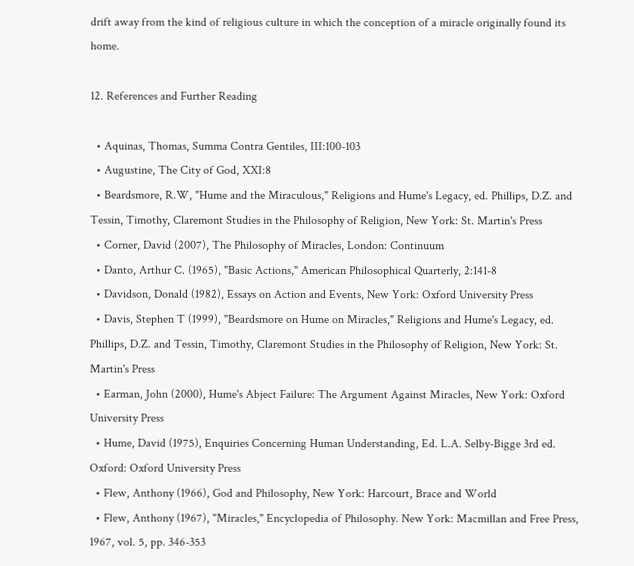drift away from the kind of religious culture in which the conception of a miracle originally found its home.

12. References and Further Reading

  • Aquinas, Thomas, Summa Contra Gentiles, III:100-103
  • Augustine, The City of God, XXI:8
  • Beardsmore, R.W, "Hume and the Miraculous," Religions and Hume's Legacy, ed. Phillips, D.Z. and Tessin, Timothy, Claremont Studies in the Philosophy of Religion, New York: St. Martin's Press
  • Corner, David (2007), The Philosophy of Miracles, London: Continuum
  • Danto, Arthur C. (1965), "Basic Actions," American Philosophical Quarterly, 2:141-8
  • Davidson, Donald (1982), Essays on Action and Events, New York: Oxford University Press
  • Davis, Stephen T (1999), "Beardsmore on Hume on Miracles," Religions and Hume's Legacy, ed. Phillips, D.Z. and Tessin, Timothy, Claremont Studies in the Philosophy of Religion, New York: St. Martin's Press
  • Earman, John (2000), Hume's Abject Failure: The Argument Against Miracles, New York: Oxford University Press
  • Hume, David (1975), Enquiries Concerning Human Understanding, Ed. L.A. Selby-Bigge 3rd ed. Oxford: Oxford University Press
  • Flew, Anthony (1966), God and Philosophy, New York: Harcourt, Brace and World
  • Flew, Anthony (1967), "Miracles," Encyclopedia of Philosophy. New York: Macmillan and Free Press, 1967, vol. 5, pp. 346-353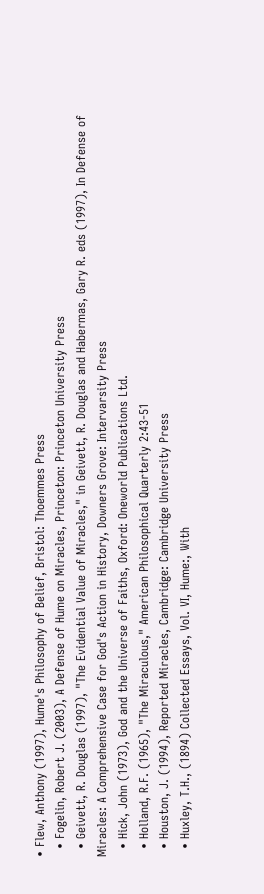• Flew, Anthony (1997), Hume's Philosophy of Belief, Bristol: Thoemmes Press
  • Fogelin, Robert J. (2003), A Defense of Hume on Miracles, Princeton: Princeton University Press
  • Geivett, R. Douglas (1997), "The Evidential Value of Miracles," in Geivett, R. Douglas and Habermas, Gary R. eds (1997), In Defense of Miracles: A Comprehensive Case for God's Action in History, Downers Grove: Intervarsity Press
  • Hick, John (1973), God and the Universe of Faiths, Oxford: Oneworld Publications Ltd.
  • Holland, R.F. (1965), "The Miraculous," American Philosophical Quarterly 2:43-51
  • Houston, J. (1994), Reported Miracles, Cambridge: Cambridge University Press
  • Huxley, T.H., (1894) Collected Essays, Vol. VI, Hume:, With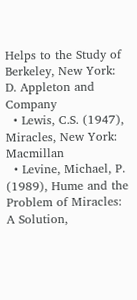Helps to the Study of Berkeley, New York: D. Appleton and Company
  • Lewis, C.S. (1947), Miracles, New York: Macmillan
  • Levine, Michael, P. (1989), Hume and the Problem of Miracles: A Solution,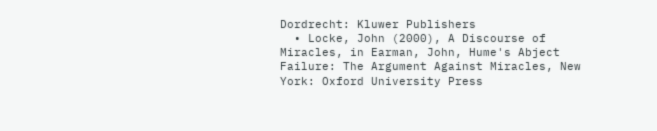Dordrecht: Kluwer Publishers
  • Locke, John (2000), A Discourse of Miracles, in Earman, John, Hume's Abject Failure: The Argument Against Miracles, New York: Oxford University Press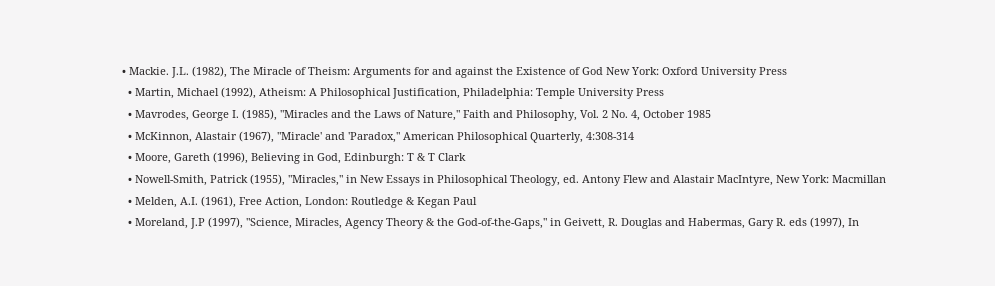• Mackie. J.L. (1982), The Miracle of Theism: Arguments for and against the Existence of God New York: Oxford University Press
  • Martin, Michael (1992), Atheism: A Philosophical Justification, Philadelphia: Temple University Press
  • Mavrodes, George I. (1985), "Miracles and the Laws of Nature," Faith and Philosophy, Vol. 2 No. 4, October 1985
  • McKinnon, Alastair (1967), "Miracle' and 'Paradox," American Philosophical Quarterly, 4:308-314
  • Moore, Gareth (1996), Believing in God, Edinburgh: T & T Clark
  • Nowell-Smith, Patrick (1955), "Miracles," in New Essays in Philosophical Theology, ed. Antony Flew and Alastair MacIntyre, New York: Macmillan
  • Melden, A.I. (1961), Free Action, London: Routledge & Kegan Paul
  • Moreland, J.P (1997), "Science, Miracles, Agency Theory & the God-of-the-Gaps," in Geivett, R. Douglas and Habermas, Gary R. eds (1997), In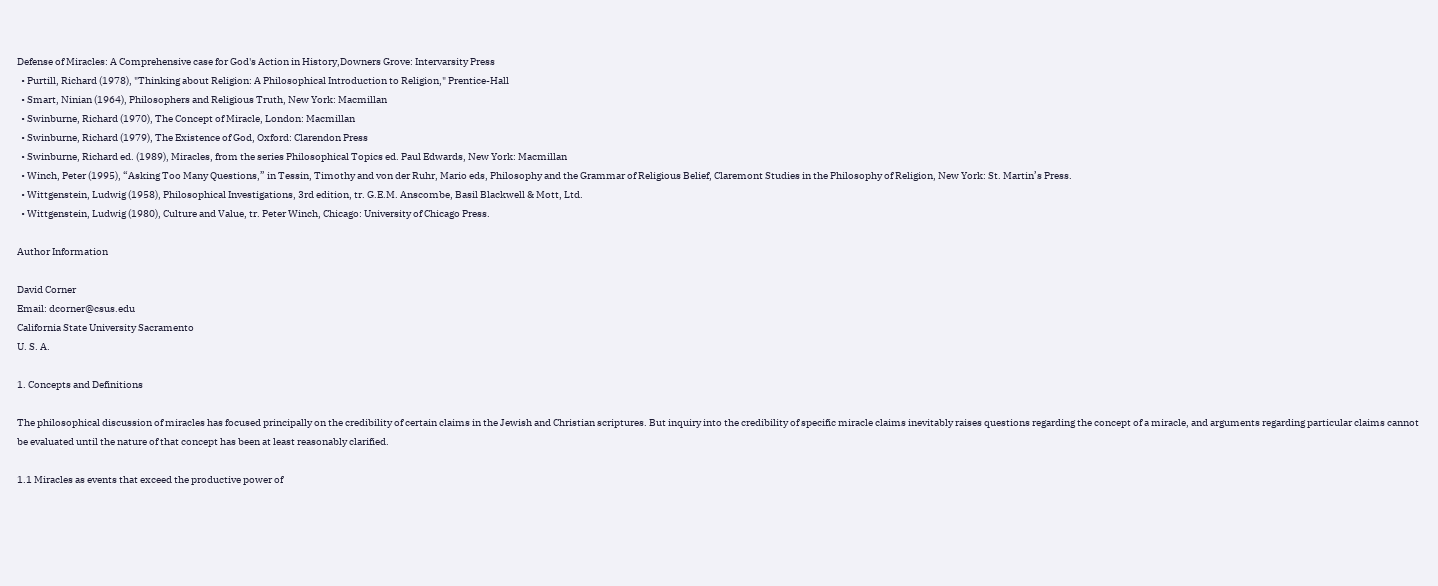Defense of Miracles: A Comprehensive case for God's Action in History,Downers Grove: Intervarsity Press
  • Purtill, Richard (1978), "Thinking about Religion: A Philosophical Introduction to Religion," Prentice-Hall
  • Smart, Ninian (1964), Philosophers and Religious Truth, New York: Macmillan
  • Swinburne, Richard (1970), The Concept of Miracle, London: Macmillan
  • Swinburne, Richard (1979), The Existence of God, Oxford: Clarendon Press
  • Swinburne, Richard ed. (1989), Miracles, from the series Philosophical Topics ed. Paul Edwards, New York: Macmillan
  • Winch, Peter (1995), “Asking Too Many Questions,” in Tessin, Timothy and von der Ruhr, Mario eds, Philosophy and the Grammar of Religious Belief, Claremont Studies in the Philosophy of Religion, New York: St. Martin’s Press.
  • Wittgenstein, Ludwig (1958), Philosophical Investigations, 3rd edition, tr. G.E.M. Anscombe, Basil Blackwell & Mott, Ltd.
  • Wittgenstein, Ludwig (1980), Culture and Value, tr. Peter Winch, Chicago: University of Chicago Press.

Author Information

David Corner
Email: dcorner@csus.edu
California State University Sacramento
U. S. A.

1. Concepts and Definitions

The philosophical discussion of miracles has focused principally on the credibility of certain claims in the Jewish and Christian scriptures. But inquiry into the credibility of specific miracle claims inevitably raises questions regarding the concept of a miracle, and arguments regarding particular claims cannot be evaluated until the nature of that concept has been at least reasonably clarified.

1.1 Miracles as events that exceed the productive power of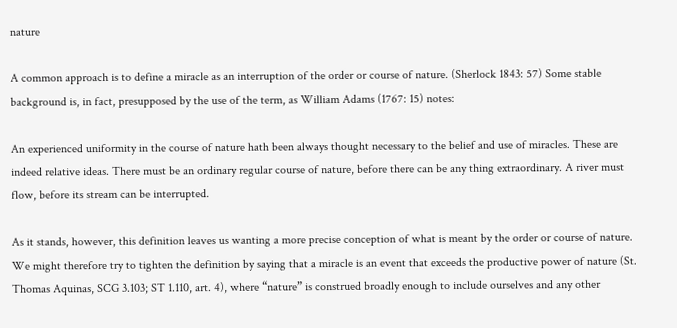nature

A common approach is to define a miracle as an interruption of the order or course of nature. (Sherlock 1843: 57) Some stable background is, in fact, presupposed by the use of the term, as William Adams (1767: 15) notes:

An experienced uniformity in the course of nature hath been always thought necessary to the belief and use of miracles. These are indeed relative ideas. There must be an ordinary regular course of nature, before there can be any thing extraordinary. A river must flow, before its stream can be interrupted.

As it stands, however, this definition leaves us wanting a more precise conception of what is meant by the order or course of nature. We might therefore try to tighten the definition by saying that a miracle is an event that exceeds the productive power of nature (St. Thomas Aquinas, SCG 3.103; ST 1.110, art. 4), where “nature” is construed broadly enough to include ourselves and any other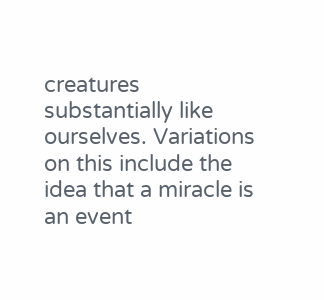creatures substantially like ourselves. Variations on this include the idea that a miracle is an event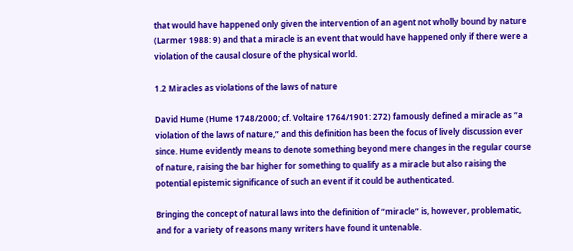that would have happened only given the intervention of an agent not wholly bound by nature (Larmer 1988: 9) and that a miracle is an event that would have happened only if there were a violation of the causal closure of the physical world.

1.2 Miracles as violations of the laws of nature

David Hume (Hume 1748/2000; cf. Voltaire 1764/1901: 272) famously defined a miracle as “a violation of the laws of nature,” and this definition has been the focus of lively discussion ever since. Hume evidently means to denote something beyond mere changes in the regular course of nature, raising the bar higher for something to qualify as a miracle but also raising the potential epistemic significance of such an event if it could be authenticated.

Bringing the concept of natural laws into the definition of “miracle” is, however, problematic, and for a variety of reasons many writers have found it untenable.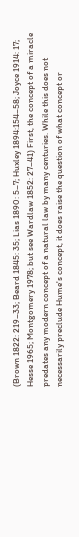(Brown 1822: 219–33; Beard 1845: 35; Lias 1890: 5–7; Huxley 1894:154–58; Joyce 1914: 17; Hesse 1965; Montgomery 1978; but see Wardlaw 1852: 27–41) First, the concept of a miracle predates any modern concept of a natural law by many centuries. While this does not necessarily preclude Hume's concept, it does raise the question of what concept or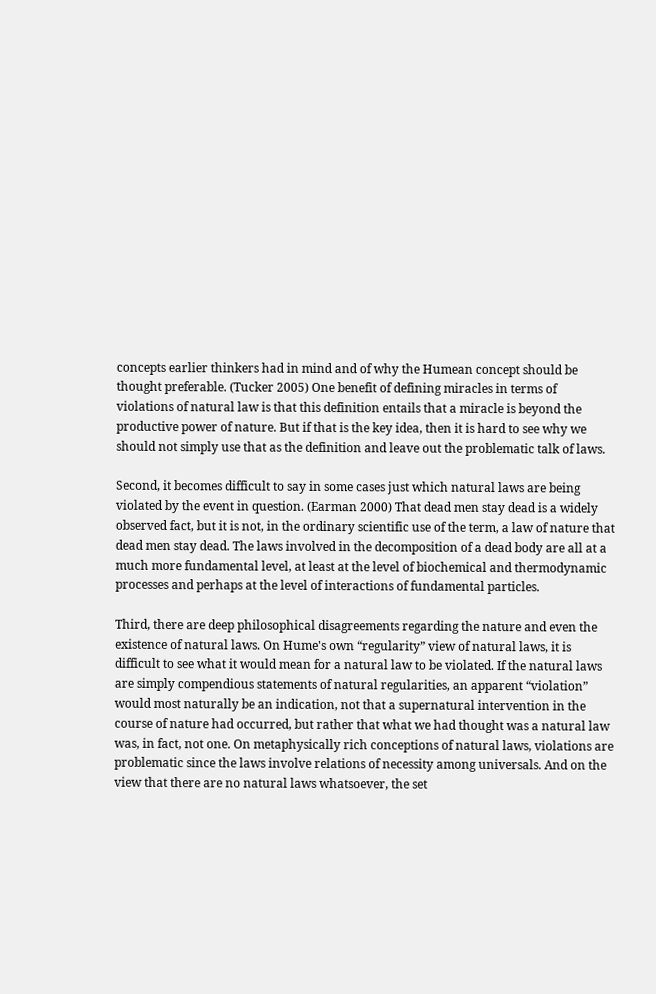concepts earlier thinkers had in mind and of why the Humean concept should be thought preferable. (Tucker 2005) One benefit of defining miracles in terms of violations of natural law is that this definition entails that a miracle is beyond the productive power of nature. But if that is the key idea, then it is hard to see why we should not simply use that as the definition and leave out the problematic talk of laws.

Second, it becomes difficult to say in some cases just which natural laws are being violated by the event in question. (Earman 2000) That dead men stay dead is a widely observed fact, but it is not, in the ordinary scientific use of the term, a law of nature that dead men stay dead. The laws involved in the decomposition of a dead body are all at a much more fundamental level, at least at the level of biochemical and thermodynamic processes and perhaps at the level of interactions of fundamental particles.

Third, there are deep philosophical disagreements regarding the nature and even the existence of natural laws. On Hume's own “regularity” view of natural laws, it is difficult to see what it would mean for a natural law to be violated. If the natural laws are simply compendious statements of natural regularities, an apparent “violation” would most naturally be an indication, not that a supernatural intervention in the course of nature had occurred, but rather that what we had thought was a natural law was, in fact, not one. On metaphysically rich conceptions of natural laws, violations are problematic since the laws involve relations of necessity among universals. And on the view that there are no natural laws whatsoever, the set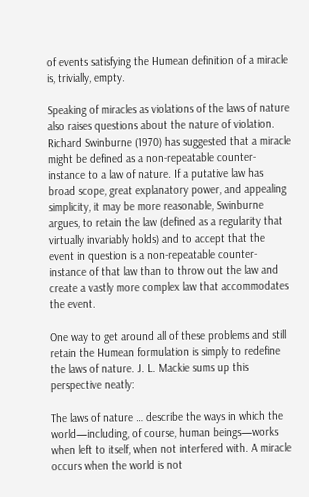of events satisfying the Humean definition of a miracle is, trivially, empty.

Speaking of miracles as violations of the laws of nature also raises questions about the nature of violation. Richard Swinburne (1970) has suggested that a miracle might be defined as a non-repeatable counter-instance to a law of nature. If a putative law has broad scope, great explanatory power, and appealing simplicity, it may be more reasonable, Swinburne argues, to retain the law (defined as a regularity that virtually invariably holds) and to accept that the event in question is a non-repeatable counter-instance of that law than to throw out the law and create a vastly more complex law that accommodates the event.

One way to get around all of these problems and still retain the Humean formulation is simply to redefine the laws of nature. J. L. Mackie sums up this perspective neatly:

The laws of nature … describe the ways in which the world—including, of course, human beings—works when left to itself, when not interfered with. A miracle occurs when the world is not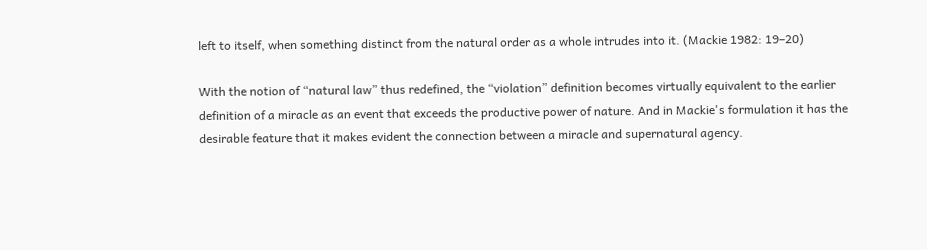left to itself, when something distinct from the natural order as a whole intrudes into it. (Mackie 1982: 19–20)

With the notion of “natural law” thus redefined, the “violation” definition becomes virtually equivalent to the earlier definition of a miracle as an event that exceeds the productive power of nature. And in Mackie's formulation it has the desirable feature that it makes evident the connection between a miracle and supernatural agency.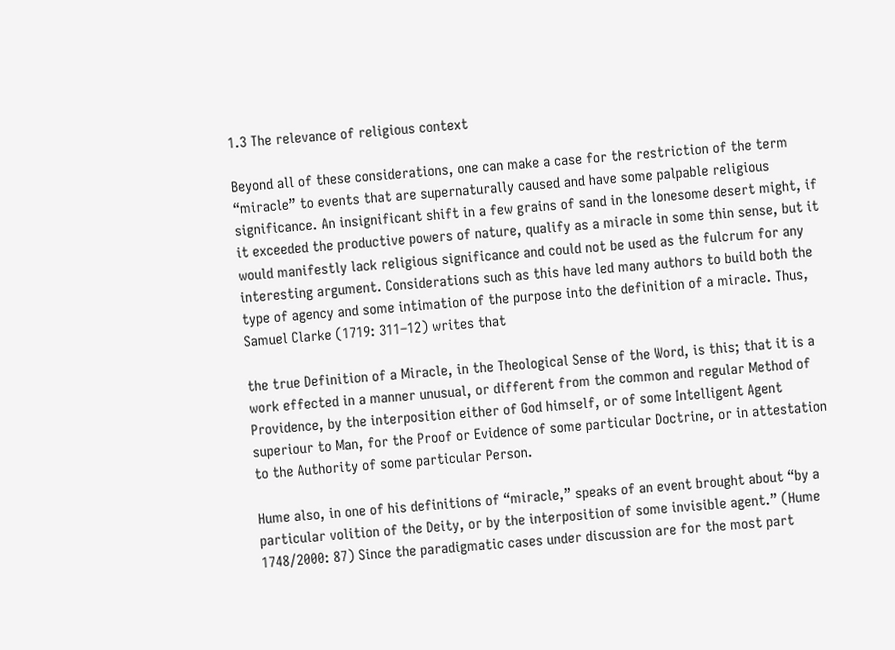1.3 The relevance of religious context

Beyond all of these considerations, one can make a case for the restriction of the term “miracle” to events that are supernaturally caused and have some palpable religious significance. An insignificant shift in a few grains of sand in the lonesome desert might, if it exceeded the productive powers of nature, qualify as a miracle in some thin sense, but it would manifestly lack religious significance and could not be used as the fulcrum for any interesting argument. Considerations such as this have led many authors to build both the type of agency and some intimation of the purpose into the definition of a miracle. Thus, Samuel Clarke (1719: 311–12) writes that

the true Definition of a Miracle, in the Theological Sense of the Word, is this; that it is a work effected in a manner unusual, or different from the common and regular Method of Providence, by the interposition either of God himself, or of some Intelligent Agent superiour to Man, for the Proof or Evidence of some particular Doctrine, or in attestation to the Authority of some particular Person.

Hume also, in one of his definitions of “miracle,” speaks of an event brought about “by a particular volition of the Deity, or by the interposition of some invisible agent.” (Hume 1748/2000: 87) Since the paradigmatic cases under discussion are for the most part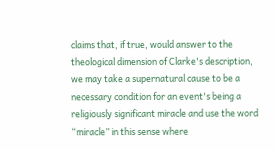claims that, if true, would answer to the theological dimension of Clarke's description, we may take a supernatural cause to be a necessary condition for an event's being a religiously significant miracle and use the word “miracle” in this sense where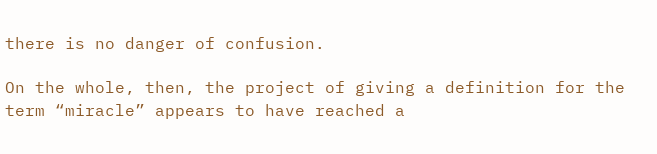there is no danger of confusion.

On the whole, then, the project of giving a definition for the term “miracle” appears to have reached a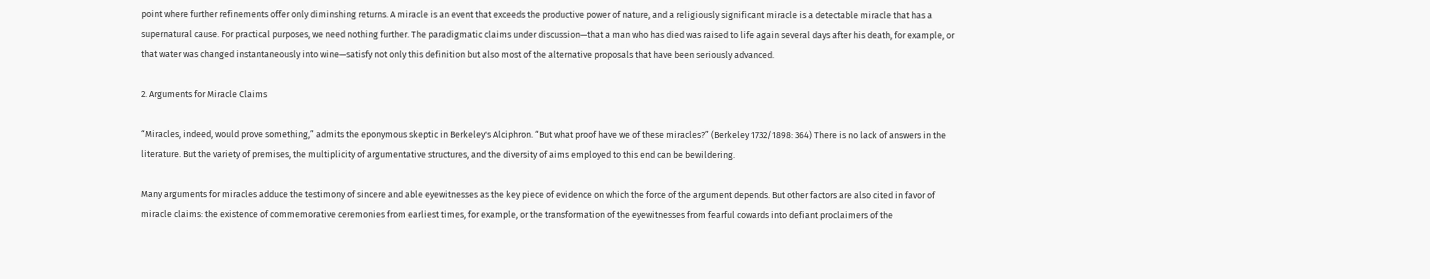point where further refinements offer only diminshing returns. A miracle is an event that exceeds the productive power of nature, and a religiously significant miracle is a detectable miracle that has a supernatural cause. For practical purposes, we need nothing further. The paradigmatic claims under discussion—that a man who has died was raised to life again several days after his death, for example, or that water was changed instantaneously into wine—satisfy not only this definition but also most of the alternative proposals that have been seriously advanced.

2. Arguments for Miracle Claims

“Miracles, indeed, would prove something,” admits the eponymous skeptic in Berkeley's Alciphron. “But what proof have we of these miracles?” (Berkeley 1732/1898: 364) There is no lack of answers in the literature. But the variety of premises, the multiplicity of argumentative structures, and the diversity of aims employed to this end can be bewildering.

Many arguments for miracles adduce the testimony of sincere and able eyewitnesses as the key piece of evidence on which the force of the argument depends. But other factors are also cited in favor of miracle claims: the existence of commemorative ceremonies from earliest times, for example, or the transformation of the eyewitnesses from fearful cowards into defiant proclaimers of the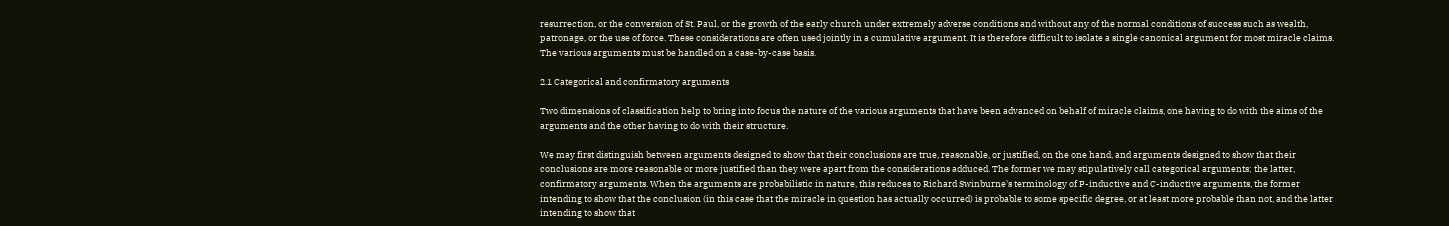resurrection, or the conversion of St. Paul, or the growth of the early church under extremely adverse conditions and without any of the normal conditions of success such as wealth, patronage, or the use of force. These considerations are often used jointly in a cumulative argument. It is therefore difficult to isolate a single canonical argument for most miracle claims. The various arguments must be handled on a case-by-case basis.

2.1 Categorical and confirmatory arguments

Two dimensions of classification help to bring into focus the nature of the various arguments that have been advanced on behalf of miracle claims, one having to do with the aims of the arguments and the other having to do with their structure.

We may first distinguish between arguments designed to show that their conclusions are true, reasonable, or justified, on the one hand, and arguments designed to show that their conclusions are more reasonable or more justified than they were apart from the considerations adduced. The former we may stipulatively call categorical arguments; the latter, confirmatory arguments. When the arguments are probabilistic in nature, this reduces to Richard Swinburne's terminology of P-inductive and C-inductive arguments, the former intending to show that the conclusion (in this case that the miracle in question has actually occurred) is probable to some specific degree, or at least more probable than not, and the latter intending to show that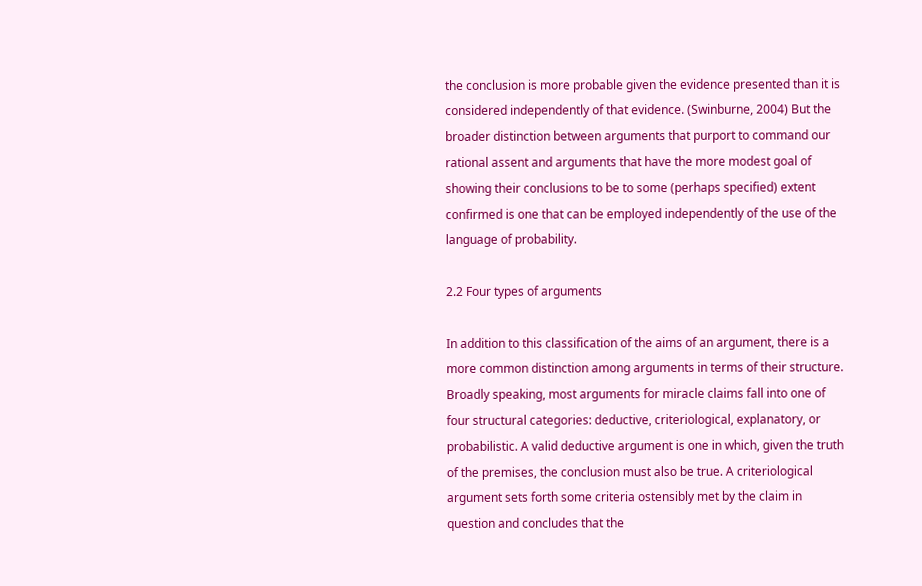the conclusion is more probable given the evidence presented than it is considered independently of that evidence. (Swinburne, 2004) But the broader distinction between arguments that purport to command our rational assent and arguments that have the more modest goal of showing their conclusions to be to some (perhaps specified) extent confirmed is one that can be employed independently of the use of the language of probability.

2.2 Four types of arguments

In addition to this classification of the aims of an argument, there is a more common distinction among arguments in terms of their structure. Broadly speaking, most arguments for miracle claims fall into one of four structural categories: deductive, criteriological, explanatory, or probabilistic. A valid deductive argument is one in which, given the truth of the premises, the conclusion must also be true. A criteriological argument sets forth some criteria ostensibly met by the claim in question and concludes that the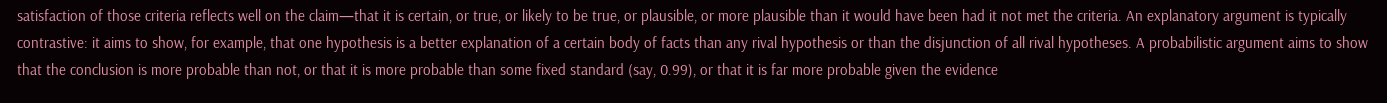satisfaction of those criteria reflects well on the claim—that it is certain, or true, or likely to be true, or plausible, or more plausible than it would have been had it not met the criteria. An explanatory argument is typically contrastive: it aims to show, for example, that one hypothesis is a better explanation of a certain body of facts than any rival hypothesis or than the disjunction of all rival hypotheses. A probabilistic argument aims to show that the conclusion is more probable than not, or that it is more probable than some fixed standard (say, 0.99), or that it is far more probable given the evidence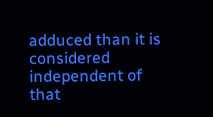adduced than it is considered independent of that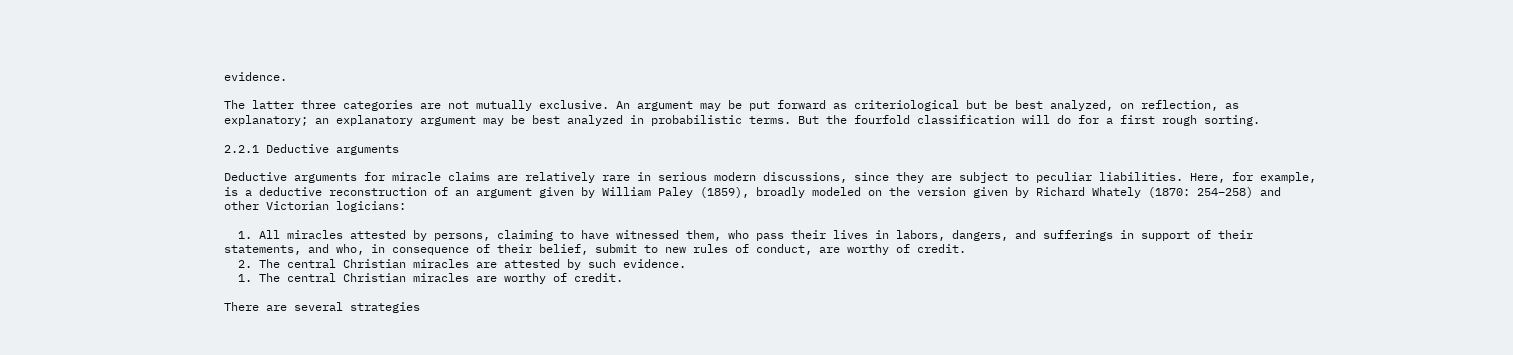evidence.

The latter three categories are not mutually exclusive. An argument may be put forward as criteriological but be best analyzed, on reflection, as explanatory; an explanatory argument may be best analyzed in probabilistic terms. But the fourfold classification will do for a first rough sorting.

2.2.1 Deductive arguments

Deductive arguments for miracle claims are relatively rare in serious modern discussions, since they are subject to peculiar liabilities. Here, for example, is a deductive reconstruction of an argument given by William Paley (1859), broadly modeled on the version given by Richard Whately (1870: 254–258) and other Victorian logicians:

  1. All miracles attested by persons, claiming to have witnessed them, who pass their lives in labors, dangers, and sufferings in support of their statements, and who, in consequence of their belief, submit to new rules of conduct, are worthy of credit.
  2. The central Christian miracles are attested by such evidence.
  1. The central Christian miracles are worthy of credit.

There are several strategies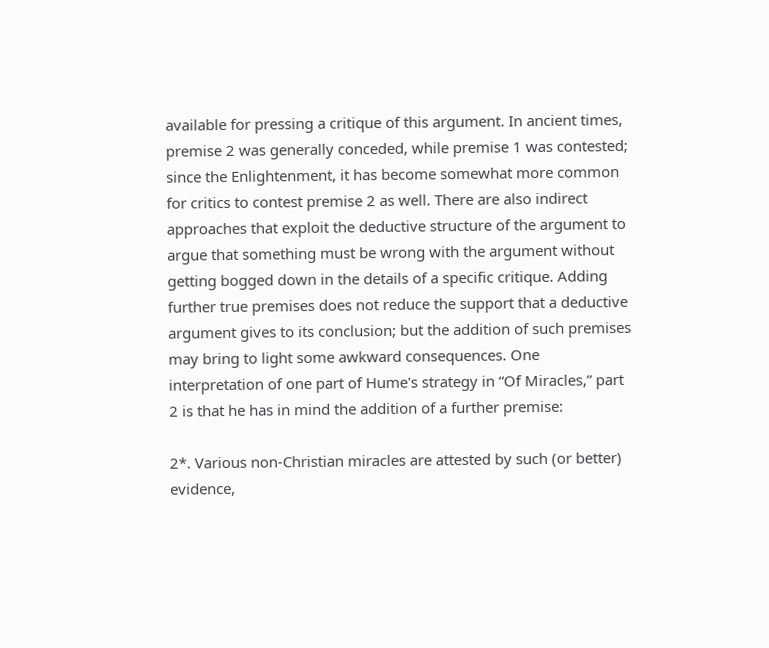available for pressing a critique of this argument. In ancient times, premise 2 was generally conceded, while premise 1 was contested; since the Enlightenment, it has become somewhat more common for critics to contest premise 2 as well. There are also indirect approaches that exploit the deductive structure of the argument to argue that something must be wrong with the argument without getting bogged down in the details of a specific critique. Adding further true premises does not reduce the support that a deductive argument gives to its conclusion; but the addition of such premises may bring to light some awkward consequences. One interpretation of one part of Hume's strategy in “Of Miracles,” part 2 is that he has in mind the addition of a further premise:

2*. Various non-Christian miracles are attested by such (or better) evidence,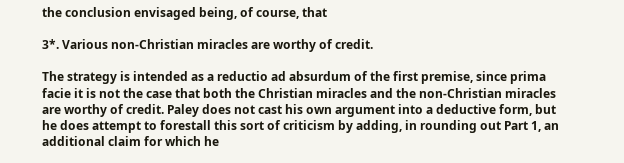the conclusion envisaged being, of course, that

3*. Various non-Christian miracles are worthy of credit.

The strategy is intended as a reductio ad absurdum of the first premise, since prima facie it is not the case that both the Christian miracles and the non-Christian miracles are worthy of credit. Paley does not cast his own argument into a deductive form, but he does attempt to forestall this sort of criticism by adding, in rounding out Part 1, an additional claim for which he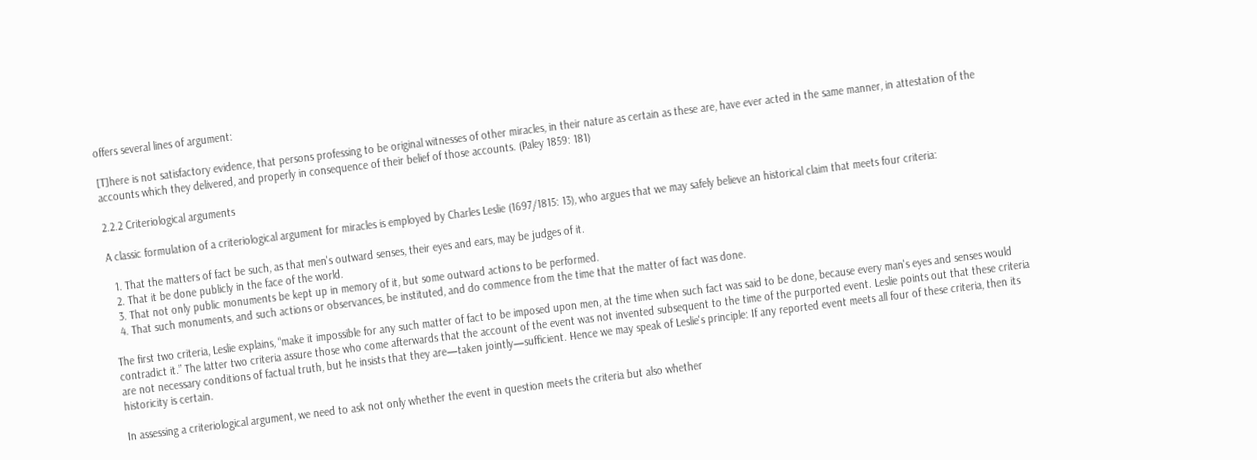offers several lines of argument:

[T]here is not satisfactory evidence, that persons professing to be original witnesses of other miracles, in their nature as certain as these are, have ever acted in the same manner, in attestation of the accounts which they delivered, and properly in consequence of their belief of those accounts. (Paley 1859: 181)

2.2.2 Criteriological arguments

A classic formulation of a criteriological argument for miracles is employed by Charles Leslie (1697/1815: 13), who argues that we may safely believe an historical claim that meets four criteria:

  1. That the matters of fact be such, as that men's outward senses, their eyes and ears, may be judges of it.
  2. That it be done publicly in the face of the world.
  3. That not only public monuments be kept up in memory of it, but some outward actions to be performed.
  4. That such monuments, and such actions or observances, be instituted, and do commence from the time that the matter of fact was done.

The first two criteria, Leslie explains, “make it impossible for any such matter of fact to be imposed upon men, at the time when such fact was said to be done, because every man's eyes and senses would contradict it.” The latter two criteria assure those who come afterwards that the account of the event was not invented subsequent to the time of the purported event. Leslie points out that these criteria are not necessary conditions of factual truth, but he insists that they are—taken jointly—sufficient. Hence we may speak of Leslie's principle: If any reported event meets all four of these criteria, then its historicity is certain.

In assessing a criteriological argument, we need to ask not only whether the event in question meets the criteria but also whether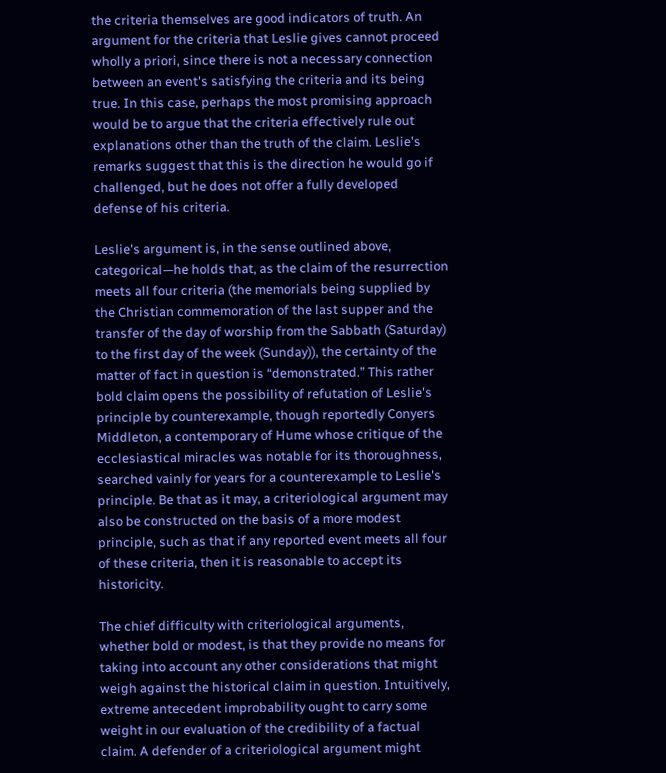the criteria themselves are good indicators of truth. An argument for the criteria that Leslie gives cannot proceed wholly a priori, since there is not a necessary connection between an event's satisfying the criteria and its being true. In this case, perhaps the most promising approach would be to argue that the criteria effectively rule out explanations other than the truth of the claim. Leslie's remarks suggest that this is the direction he would go if challenged, but he does not offer a fully developed defense of his criteria.

Leslie's argument is, in the sense outlined above, categorical—he holds that, as the claim of the resurrection meets all four criteria (the memorials being supplied by the Christian commemoration of the last supper and the transfer of the day of worship from the Sabbath (Saturday) to the first day of the week (Sunday)), the certainty of the matter of fact in question is “demonstrated.” This rather bold claim opens the possibility of refutation of Leslie's principle by counterexample, though reportedly Conyers Middleton, a contemporary of Hume whose critique of the ecclesiastical miracles was notable for its thoroughness, searched vainly for years for a counterexample to Leslie's principle. Be that as it may, a criteriological argument may also be constructed on the basis of a more modest principle, such as that if any reported event meets all four of these criteria, then it is reasonable to accept its historicity.

The chief difficulty with criteriological arguments, whether bold or modest, is that they provide no means for taking into account any other considerations that might weigh against the historical claim in question. Intuitively, extreme antecedent improbability ought to carry some weight in our evaluation of the credibility of a factual claim. A defender of a criteriological argument might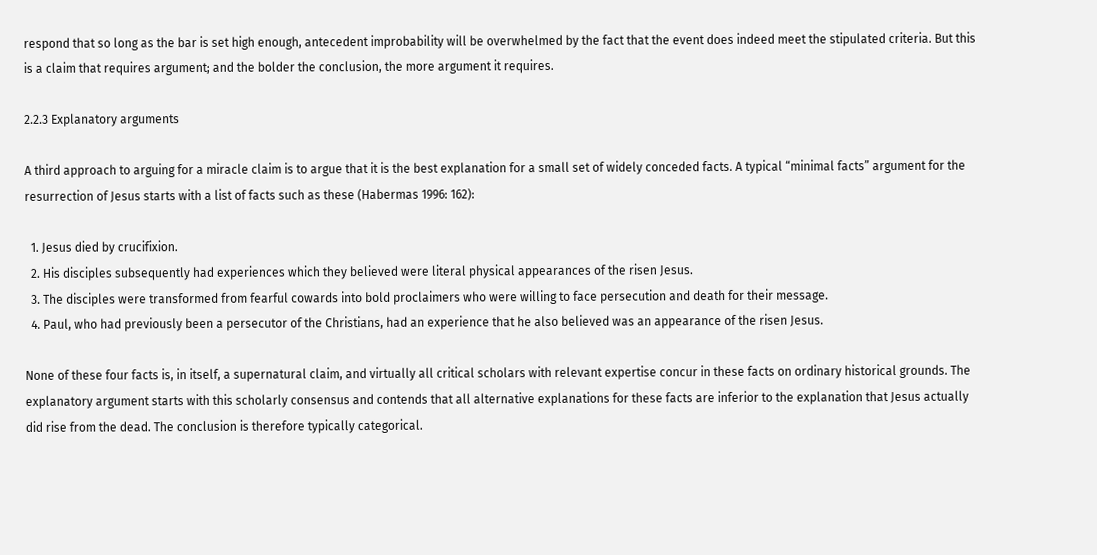respond that so long as the bar is set high enough, antecedent improbability will be overwhelmed by the fact that the event does indeed meet the stipulated criteria. But this is a claim that requires argument; and the bolder the conclusion, the more argument it requires.

2.2.3 Explanatory arguments

A third approach to arguing for a miracle claim is to argue that it is the best explanation for a small set of widely conceded facts. A typical “minimal facts” argument for the resurrection of Jesus starts with a list of facts such as these (Habermas 1996: 162):

  1. Jesus died by crucifixion.
  2. His disciples subsequently had experiences which they believed were literal physical appearances of the risen Jesus.
  3. The disciples were transformed from fearful cowards into bold proclaimers who were willing to face persecution and death for their message.
  4. Paul, who had previously been a persecutor of the Christians, had an experience that he also believed was an appearance of the risen Jesus.

None of these four facts is, in itself, a supernatural claim, and virtually all critical scholars with relevant expertise concur in these facts on ordinary historical grounds. The explanatory argument starts with this scholarly consensus and contends that all alternative explanations for these facts are inferior to the explanation that Jesus actually did rise from the dead. The conclusion is therefore typically categorical.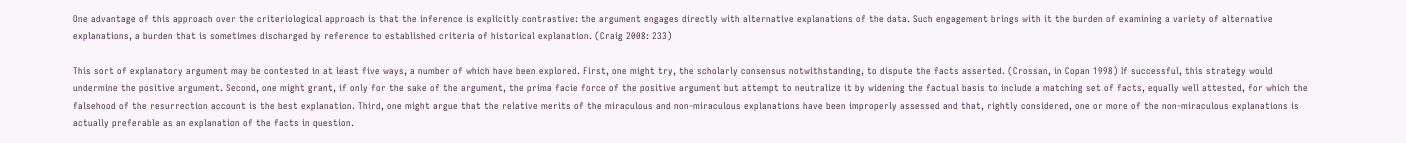One advantage of this approach over the criteriological approach is that the inference is explicitly contrastive: the argument engages directly with alternative explanations of the data. Such engagement brings with it the burden of examining a variety of alternative explanations, a burden that is sometimes discharged by reference to established criteria of historical explanation. (Craig 2008: 233)

This sort of explanatory argument may be contested in at least five ways, a number of which have been explored. First, one might try, the scholarly consensus notwithstanding, to dispute the facts asserted. (Crossan, in Copan 1998) If successful, this strategy would undermine the positive argument. Second, one might grant, if only for the sake of the argument, the prima facie force of the positive argument but attempt to neutralize it by widening the factual basis to include a matching set of facts, equally well attested, for which the falsehood of the resurrection account is the best explanation. Third, one might argue that the relative merits of the miraculous and non-miraculous explanations have been improperly assessed and that, rightly considered, one or more of the non-miraculous explanations is actually preferable as an explanation of the facts in question.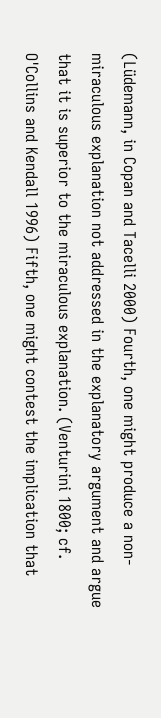(Lüdemann, in Copan and Tacelli 2000) Fourth, one might produce a non-miraculous explanation not addressed in the explanatory argument and argue that it is superior to the miraculous explanation. (Venturini 1800; cf. O'Collins and Kendall 1996) Fifth, one might contest the implication that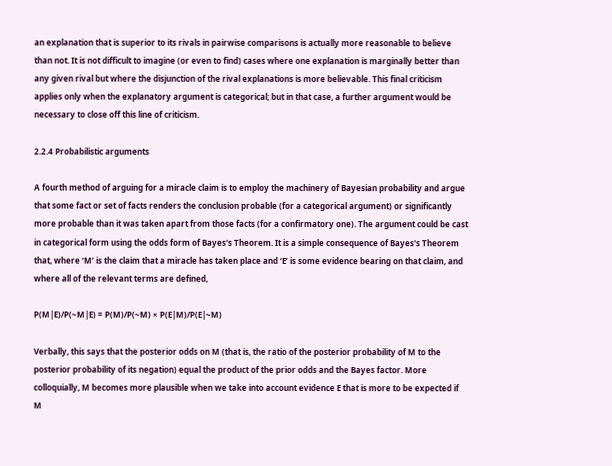an explanation that is superior to its rivals in pairwise comparisons is actually more reasonable to believe than not. It is not difficult to imagine (or even to find) cases where one explanation is marginally better than any given rival but where the disjunction of the rival explanations is more believable. This final criticism applies only when the explanatory argument is categorical; but in that case, a further argument would be necessary to close off this line of criticism.

2.2.4 Probabilistic arguments

A fourth method of arguing for a miracle claim is to employ the machinery of Bayesian probability and argue that some fact or set of facts renders the conclusion probable (for a categorical argument) or significantly more probable than it was taken apart from those facts (for a confirmatory one). The argument could be cast in categorical form using the odds form of Bayes's Theorem. It is a simple consequence of Bayes's Theorem that, where ‘M’ is the claim that a miracle has taken place and ‘E’ is some evidence bearing on that claim, and where all of the relevant terms are defined,

P(M|E)/P(~M|E) = P(M)/P(~M) × P(E|M)/P(E|~M)

Verbally, this says that the posterior odds on M (that is, the ratio of the posterior probability of M to the posterior probability of its negation) equal the product of the prior odds and the Bayes factor. More colloquially, M becomes more plausible when we take into account evidence E that is more to be expected if M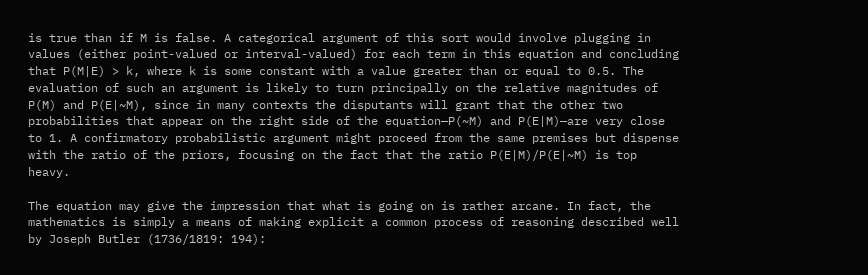is true than if M is false. A categorical argument of this sort would involve plugging in values (either point-valued or interval-valued) for each term in this equation and concluding that P(M|E) > k, where k is some constant with a value greater than or equal to 0.5. The evaluation of such an argument is likely to turn principally on the relative magnitudes of P(M) and P(E|~M), since in many contexts the disputants will grant that the other two probabilities that appear on the right side of the equation—P(~M) and P(E|M)—are very close to 1. A confirmatory probabilistic argument might proceed from the same premises but dispense with the ratio of the priors, focusing on the fact that the ratio P(E|M)/P(E|~M) is top heavy.

The equation may give the impression that what is going on is rather arcane. In fact, the mathematics is simply a means of making explicit a common process of reasoning described well by Joseph Butler (1736/1819: 194):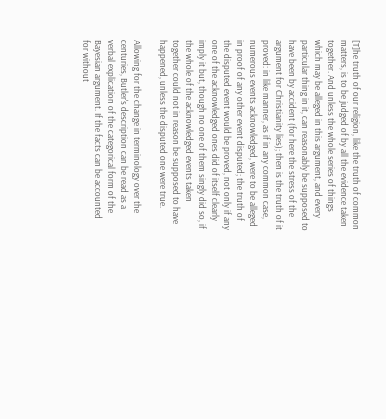[T]he truth of our religion, like the truth of common matters, is to be judged of by all the evidence taken together. And unless the whole series of things which may be alleged in this argument, and every particular thing in it, can reasonably be supposed to have been by accident (for here the stress of the argument for Christianity lies); then is the truth of it proved: in like manner, as if in any common case, numerous events acknowledged, were to be alleged in proof of any other event disputed; the truth of the disputed event would be proved, not only if any one of the acknowledged ones did of itself clearly imply it but, though no one of them singly did so, if the whole of the acknowledged events taken together could not in reason be supposed to have happened, unless the disputed one were true.

Allowing for the change in terminology over the centuries, Butler's description can be read as a verbal explication of the categorical form of the Bayesian argument. If the facts can be accounted for without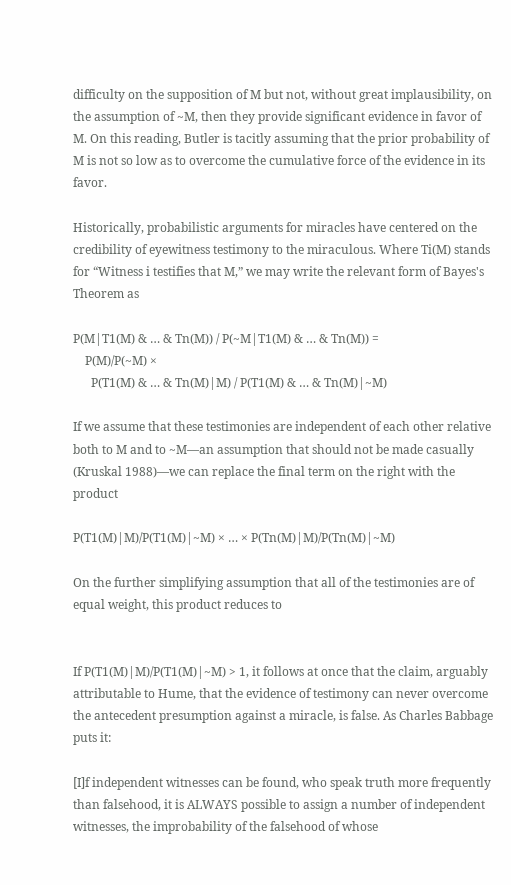difficulty on the supposition of M but not, without great implausibility, on the assumption of ~M, then they provide significant evidence in favor of M. On this reading, Butler is tacitly assuming that the prior probability of M is not so low as to overcome the cumulative force of the evidence in its favor.

Historically, probabilistic arguments for miracles have centered on the credibility of eyewitness testimony to the miraculous. Where Ti(M) stands for “Witness i testifies that M,” we may write the relevant form of Bayes's Theorem as

P(M|T1(M) & … & Tn(M)) / P(~M|T1(M) & … & Tn(M)) =
    P(M)/P(~M) ×
      P(T1(M) & … & Tn(M)|M) / P(T1(M) & … & Tn(M)|~M)

If we assume that these testimonies are independent of each other relative both to M and to ~M—an assumption that should not be made casually (Kruskal 1988)—we can replace the final term on the right with the product

P(T1(M)|M)/P(T1(M)|~M) × … × P(Tn(M)|M)/P(Tn(M)|~M)

On the further simplifying assumption that all of the testimonies are of equal weight, this product reduces to


If P(T1(M)|M)/P(T1(M)|~M) > 1, it follows at once that the claim, arguably attributable to Hume, that the evidence of testimony can never overcome the antecedent presumption against a miracle, is false. As Charles Babbage puts it:

[I]f independent witnesses can be found, who speak truth more frequently than falsehood, it is ALWAYS possible to assign a number of independent witnesses, the improbability of the falsehood of whose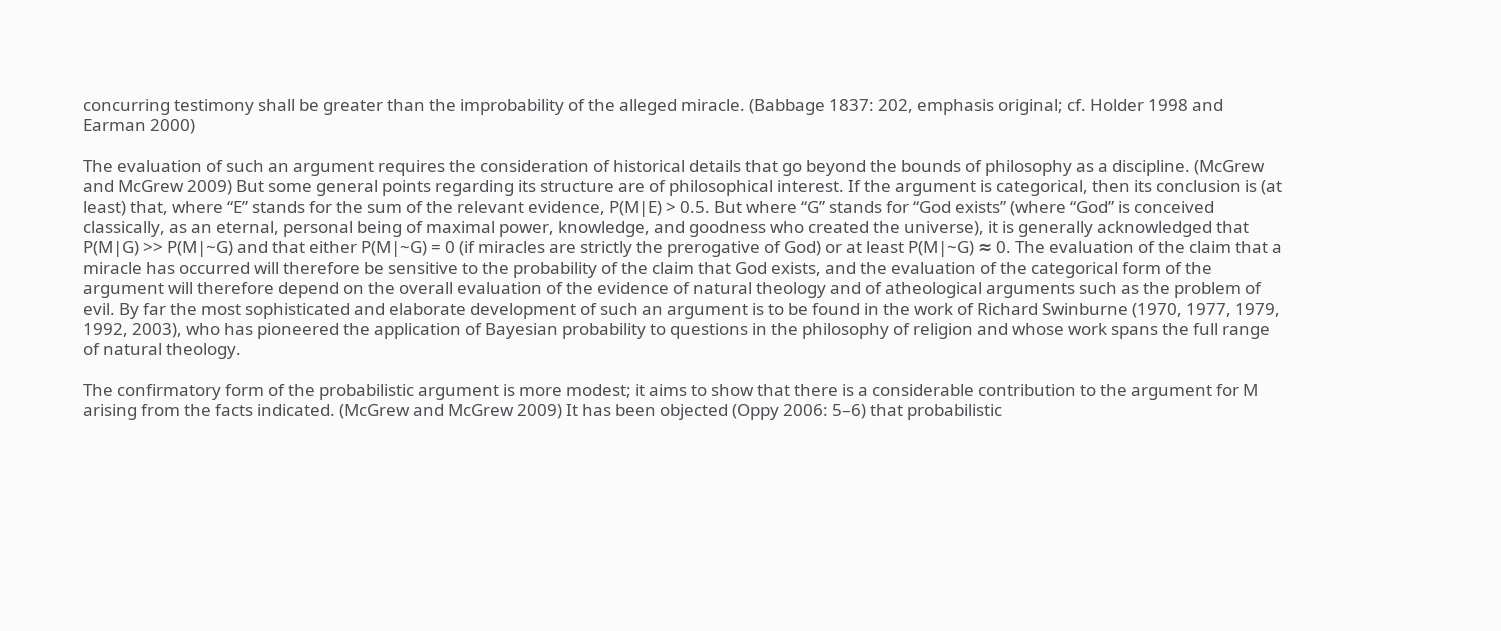concurring testimony shall be greater than the improbability of the alleged miracle. (Babbage 1837: 202, emphasis original; cf. Holder 1998 and Earman 2000)

The evaluation of such an argument requires the consideration of historical details that go beyond the bounds of philosophy as a discipline. (McGrew and McGrew 2009) But some general points regarding its structure are of philosophical interest. If the argument is categorical, then its conclusion is (at least) that, where “E” stands for the sum of the relevant evidence, P(M|E) > 0.5. But where “G” stands for “God exists” (where “God” is conceived classically, as an eternal, personal being of maximal power, knowledge, and goodness who created the universe), it is generally acknowledged that P(M|G) >> P(M|~G) and that either P(M|~G) = 0 (if miracles are strictly the prerogative of God) or at least P(M|~G) ≈ 0. The evaluation of the claim that a miracle has occurred will therefore be sensitive to the probability of the claim that God exists, and the evaluation of the categorical form of the argument will therefore depend on the overall evaluation of the evidence of natural theology and of atheological arguments such as the problem of evil. By far the most sophisticated and elaborate development of such an argument is to be found in the work of Richard Swinburne (1970, 1977, 1979, 1992, 2003), who has pioneered the application of Bayesian probability to questions in the philosophy of religion and whose work spans the full range of natural theology.

The confirmatory form of the probabilistic argument is more modest; it aims to show that there is a considerable contribution to the argument for M arising from the facts indicated. (McGrew and McGrew 2009) It has been objected (Oppy 2006: 5–6) that probabilistic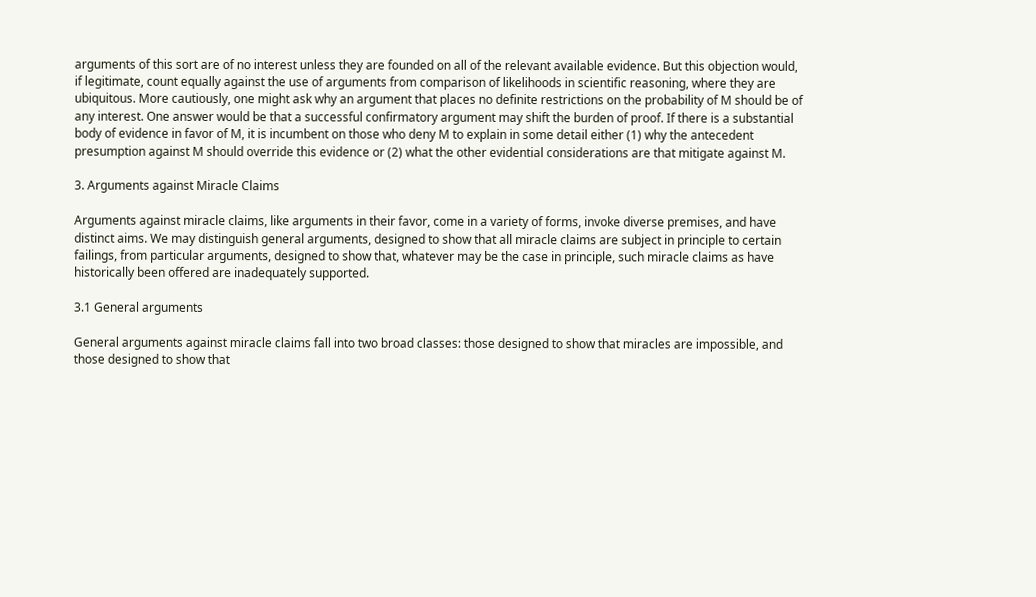arguments of this sort are of no interest unless they are founded on all of the relevant available evidence. But this objection would, if legitimate, count equally against the use of arguments from comparison of likelihoods in scientific reasoning, where they are ubiquitous. More cautiously, one might ask why an argument that places no definite restrictions on the probability of M should be of any interest. One answer would be that a successful confirmatory argument may shift the burden of proof. If there is a substantial body of evidence in favor of M, it is incumbent on those who deny M to explain in some detail either (1) why the antecedent presumption against M should override this evidence or (2) what the other evidential considerations are that mitigate against M.

3. Arguments against Miracle Claims

Arguments against miracle claims, like arguments in their favor, come in a variety of forms, invoke diverse premises, and have distinct aims. We may distinguish general arguments, designed to show that all miracle claims are subject in principle to certain failings, from particular arguments, designed to show that, whatever may be the case in principle, such miracle claims as have historically been offered are inadequately supported.

3.1 General arguments

General arguments against miracle claims fall into two broad classes: those designed to show that miracles are impossible, and those designed to show that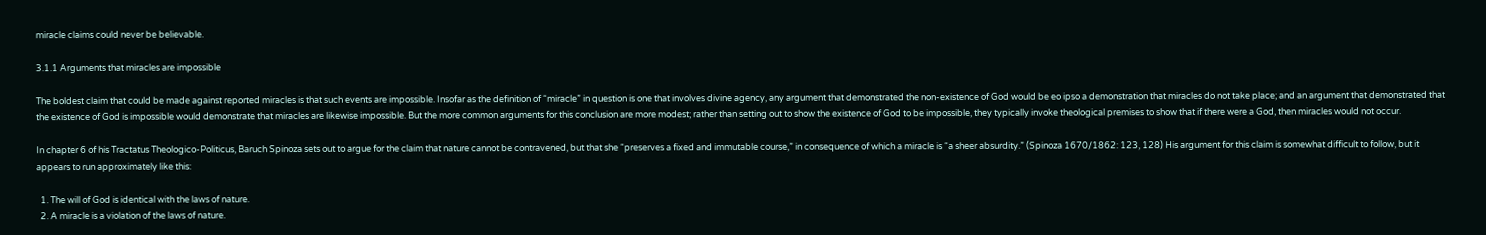miracle claims could never be believable.

3.1.1 Arguments that miracles are impossible

The boldest claim that could be made against reported miracles is that such events are impossible. Insofar as the definition of “miracle” in question is one that involves divine agency, any argument that demonstrated the non-existence of God would be eo ipso a demonstration that miracles do not take place; and an argument that demonstrated that the existence of God is impossible would demonstrate that miracles are likewise impossible. But the more common arguments for this conclusion are more modest; rather than setting out to show the existence of God to be impossible, they typically invoke theological premises to show that if there were a God, then miracles would not occur.

In chapter 6 of his Tractatus Theologico-Politicus, Baruch Spinoza sets out to argue for the claim that nature cannot be contravened, but that she “preserves a fixed and immutable course,” in consequence of which a miracle is “a sheer absurdity.” (Spinoza 1670/1862: 123, 128) His argument for this claim is somewhat difficult to follow, but it appears to run approximately like this:

  1. The will of God is identical with the laws of nature.
  2. A miracle is a violation of the laws of nature.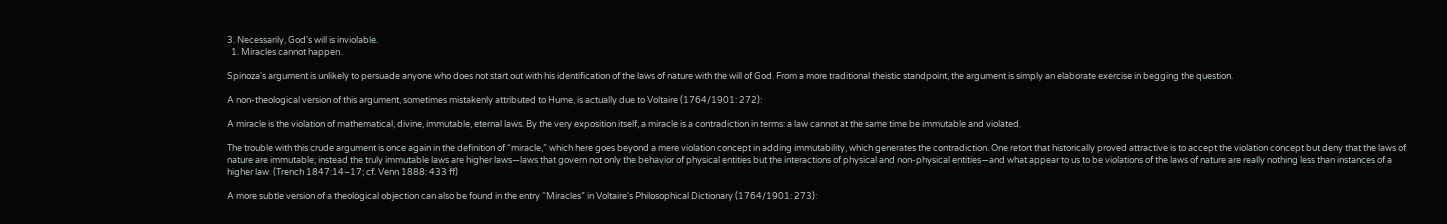3. Necessarily, God's will is inviolable.
  1. Miracles cannot happen.

Spinoza's argument is unlikely to persuade anyone who does not start out with his identification of the laws of nature with the will of God. From a more traditional theistic standpoint, the argument is simply an elaborate exercise in begging the question.

A non-theological version of this argument, sometimes mistakenly attributed to Hume, is actually due to Voltaire (1764/1901: 272):

A miracle is the violation of mathematical, divine, immutable, eternal laws. By the very exposition itself, a miracle is a contradiction in terms: a law cannot at the same time be immutable and violated.

The trouble with this crude argument is once again in the definition of “miracle,” which here goes beyond a mere violation concept in adding immutability, which generates the contradiction. One retort that historically proved attractive is to accept the violation concept but deny that the laws of nature are immutable; instead the truly immutable laws are higher laws—laws that govern not only the behavior of physical entities but the interactions of physical and non-physical entities—and what appear to us to be violations of the laws of nature are really nothing less than instances of a higher law. (Trench 1847:14–17; cf. Venn 1888: 433 ff)

A more subtle version of a theological objection can also be found in the entry “Miracles” in Voltaire's Philosophical Dictionary (1764/1901: 273):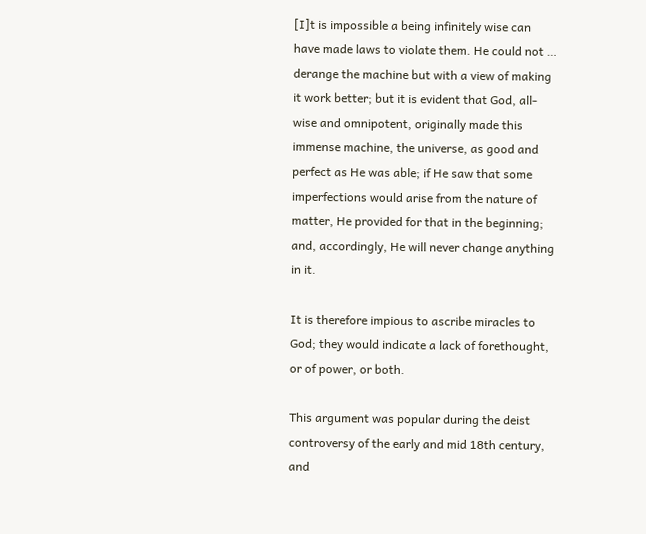[I]t is impossible a being infinitely wise can have made laws to violate them. He could not … derange the machine but with a view of making it work better; but it is evident that God, all-wise and omnipotent, originally made this immense machine, the universe, as good and perfect as He was able; if He saw that some imperfections would arise from the nature of matter, He provided for that in the beginning; and, accordingly, He will never change anything in it.

It is therefore impious to ascribe miracles to God; they would indicate a lack of forethought, or of power, or both.

This argument was popular during the deist controversy of the early and mid 18th century, and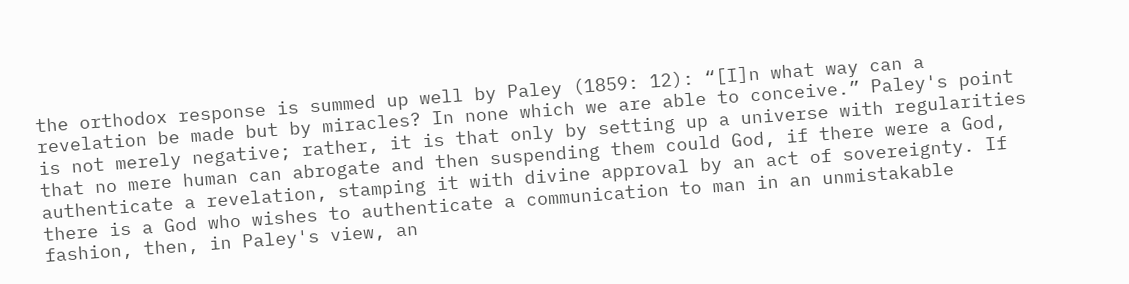the orthodox response is summed up well by Paley (1859: 12): “[I]n what way can a revelation be made but by miracles? In none which we are able to conceive.” Paley's point is not merely negative; rather, it is that only by setting up a universe with regularities that no mere human can abrogate and then suspending them could God, if there were a God, authenticate a revelation, stamping it with divine approval by an act of sovereignty. If there is a God who wishes to authenticate a communication to man in an unmistakable fashion, then, in Paley's view, an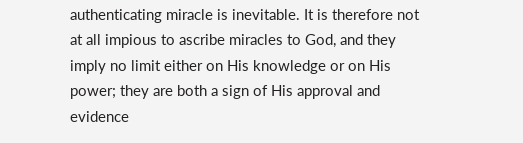authenticating miracle is inevitable. It is therefore not at all impious to ascribe miracles to God, and they imply no limit either on His knowledge or on His power; they are both a sign of His approval and evidence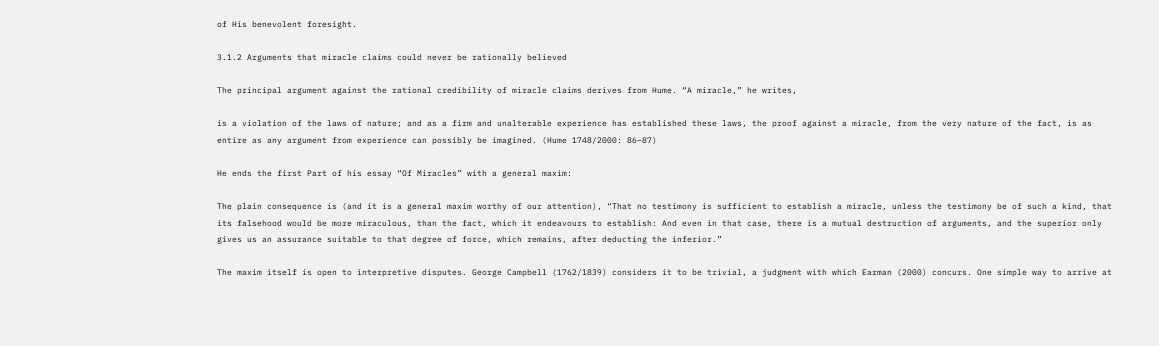of His benevolent foresight.

3.1.2 Arguments that miracle claims could never be rationally believed

The principal argument against the rational credibility of miracle claims derives from Hume. “A miracle,” he writes,

is a violation of the laws of nature; and as a firm and unalterable experience has established these laws, the proof against a miracle, from the very nature of the fact, is as entire as any argument from experience can possibly be imagined. (Hume 1748/2000: 86–87)

He ends the first Part of his essay “Of Miracles” with a general maxim:

The plain consequence is (and it is a general maxim worthy of our attention), “That no testimony is sufficient to establish a miracle, unless the testimony be of such a kind, that its falsehood would be more miraculous, than the fact, which it endeavours to establish: And even in that case, there is a mutual destruction of arguments, and the superior only gives us an assurance suitable to that degree of force, which remains, after deducting the inferior.”

The maxim itself is open to interpretive disputes. George Campbell (1762/1839) considers it to be trivial, a judgment with which Earman (2000) concurs. One simple way to arrive at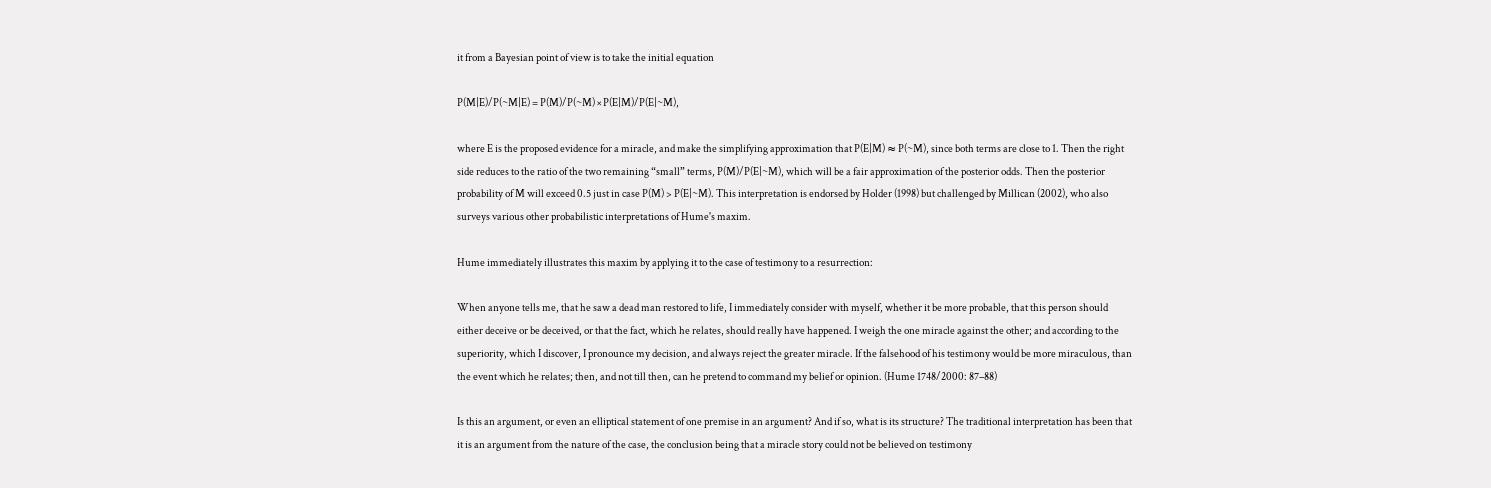it from a Bayesian point of view is to take the initial equation

P(M|E)/P(~M|E) = P(M)/P(~M) × P(E|M)/P(E|~M),

where E is the proposed evidence for a miracle, and make the simplifying approximation that P(E|M) ≈ P(~M), since both terms are close to 1. Then the right side reduces to the ratio of the two remaining “small” terms, P(M)/P(E|~M), which will be a fair approximation of the posterior odds. Then the posterior probability of M will exceed 0.5 just in case P(M) > P(E|~M). This interpretation is endorsed by Holder (1998) but challenged by Millican (2002), who also surveys various other probabilistic interpretations of Hume's maxim.

Hume immediately illustrates this maxim by applying it to the case of testimony to a resurrection:

When anyone tells me, that he saw a dead man restored to life, I immediately consider with myself, whether it be more probable, that this person should either deceive or be deceived, or that the fact, which he relates, should really have happened. I weigh the one miracle against the other; and according to the superiority, which I discover, I pronounce my decision, and always reject the greater miracle. If the falsehood of his testimony would be more miraculous, than the event which he relates; then, and not till then, can he pretend to command my belief or opinion. (Hume 1748/2000: 87–88)

Is this an argument, or even an elliptical statement of one premise in an argument? And if so, what is its structure? The traditional interpretation has been that it is an argument from the nature of the case, the conclusion being that a miracle story could not be believed on testimony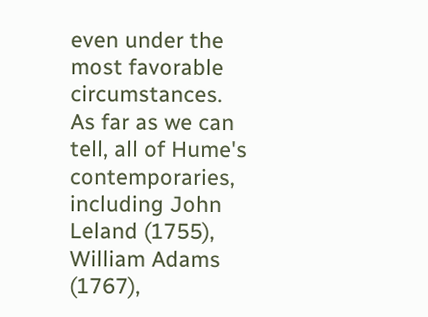even under the most favorable circumstances. As far as we can tell, all of Hume's contemporaries, including John Leland (1755), William Adams (1767),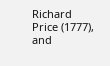Richard Price (1777), and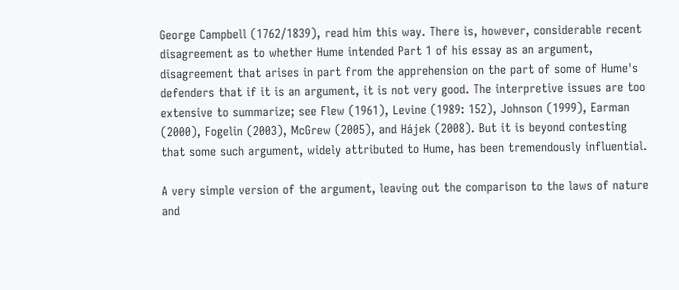George Campbell (1762/1839), read him this way. There is, however, considerable recent disagreement as to whether Hume intended Part 1 of his essay as an argument, disagreement that arises in part from the apprehension on the part of some of Hume's defenders that if it is an argument, it is not very good. The interpretive issues are too extensive to summarize; see Flew (1961), Levine (1989: 152), Johnson (1999), Earman (2000), Fogelin (2003), McGrew (2005), and Hájek (2008). But it is beyond contesting that some such argument, widely attributed to Hume, has been tremendously influential.

A very simple version of the argument, leaving out the comparison to the laws of nature and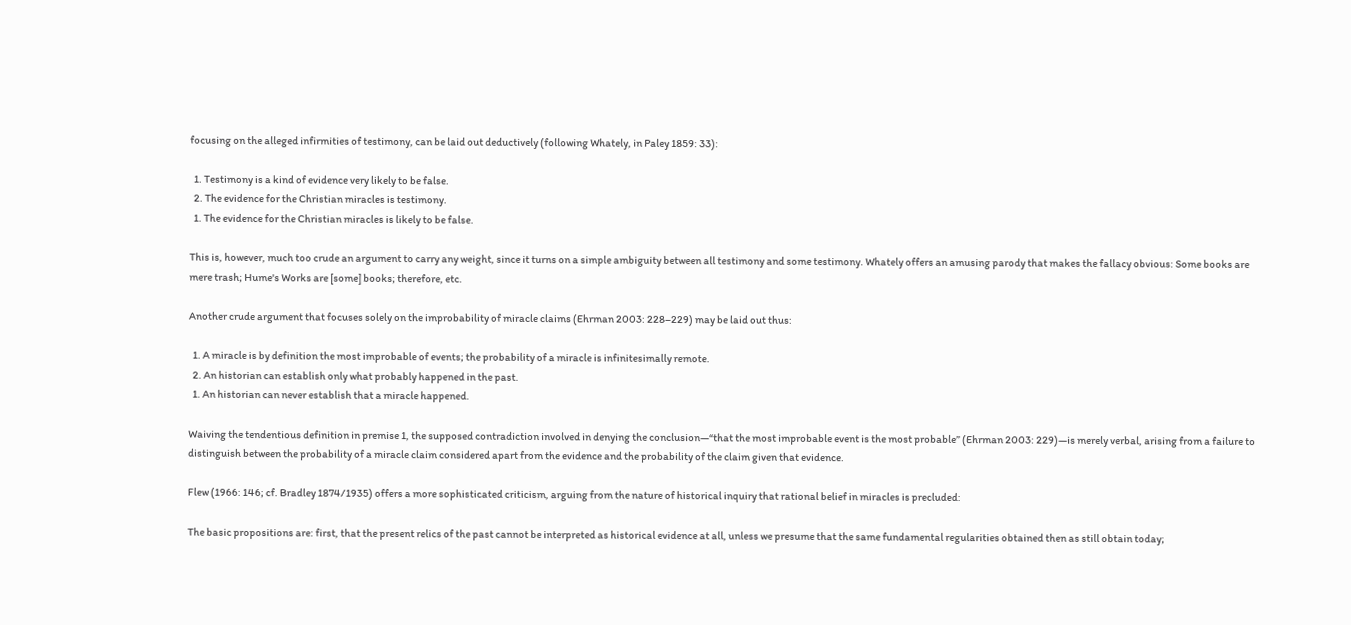focusing on the alleged infirmities of testimony, can be laid out deductively (following Whately, in Paley 1859: 33):

  1. Testimony is a kind of evidence very likely to be false.
  2. The evidence for the Christian miracles is testimony.
  1. The evidence for the Christian miracles is likely to be false.

This is, however, much too crude an argument to carry any weight, since it turns on a simple ambiguity between all testimony and some testimony. Whately offers an amusing parody that makes the fallacy obvious: Some books are mere trash; Hume's Works are [some] books; therefore, etc.

Another crude argument that focuses solely on the improbability of miracle claims (Ehrman 2003: 228–229) may be laid out thus:

  1. A miracle is by definition the most improbable of events; the probability of a miracle is infinitesimally remote.
  2. An historian can establish only what probably happened in the past.
  1. An historian can never establish that a miracle happened.

Waiving the tendentious definition in premise 1, the supposed contradiction involved in denying the conclusion—“that the most improbable event is the most probable” (Ehrman 2003: 229)—is merely verbal, arising from a failure to distinguish between the probability of a miracle claim considered apart from the evidence and the probability of the claim given that evidence.

Flew (1966: 146; cf. Bradley 1874/1935) offers a more sophisticated criticism, arguing from the nature of historical inquiry that rational belief in miracles is precluded:

The basic propositions are: first, that the present relics of the past cannot be interpreted as historical evidence at all, unless we presume that the same fundamental regularities obtained then as still obtain today;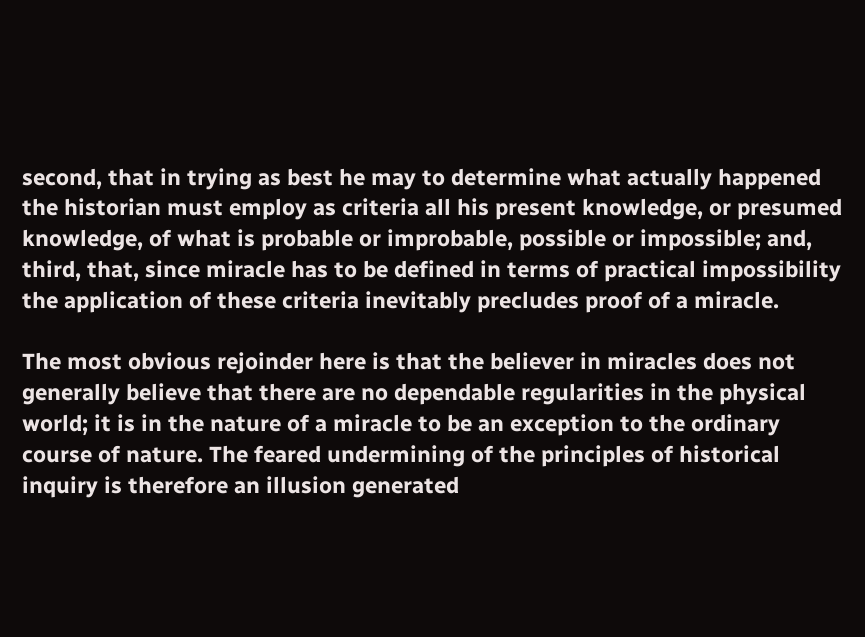second, that in trying as best he may to determine what actually happened the historian must employ as criteria all his present knowledge, or presumed knowledge, of what is probable or improbable, possible or impossible; and, third, that, since miracle has to be defined in terms of practical impossibility the application of these criteria inevitably precludes proof of a miracle.

The most obvious rejoinder here is that the believer in miracles does not generally believe that there are no dependable regularities in the physical world; it is in the nature of a miracle to be an exception to the ordinary course of nature. The feared undermining of the principles of historical inquiry is therefore an illusion generated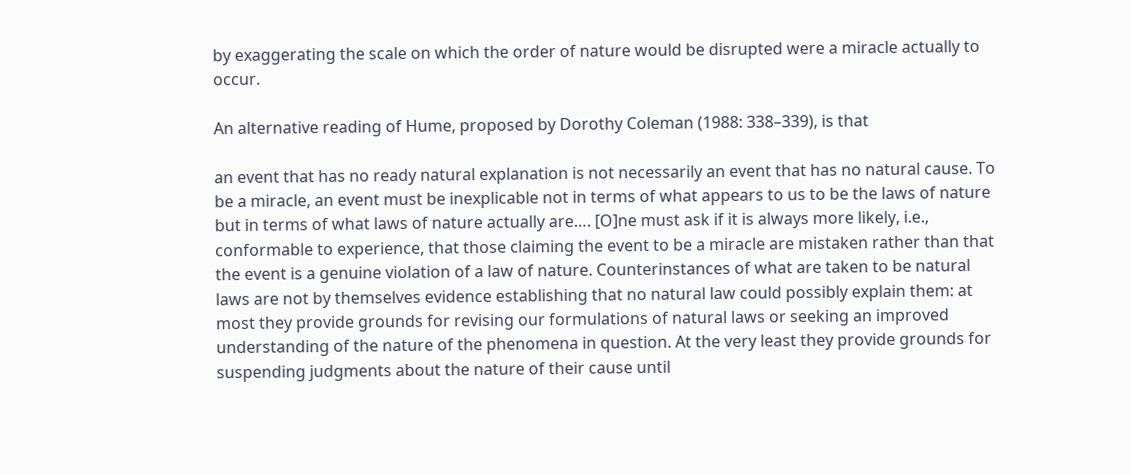by exaggerating the scale on which the order of nature would be disrupted were a miracle actually to occur.

An alternative reading of Hume, proposed by Dorothy Coleman (1988: 338–339), is that

an event that has no ready natural explanation is not necessarily an event that has no natural cause. To be a miracle, an event must be inexplicable not in terms of what appears to us to be the laws of nature but in terms of what laws of nature actually are…. [O]ne must ask if it is always more likely, i.e., conformable to experience, that those claiming the event to be a miracle are mistaken rather than that the event is a genuine violation of a law of nature. Counterinstances of what are taken to be natural laws are not by themselves evidence establishing that no natural law could possibly explain them: at most they provide grounds for revising our formulations of natural laws or seeking an improved understanding of the nature of the phenomena in question. At the very least they provide grounds for suspending judgments about the nature of their cause until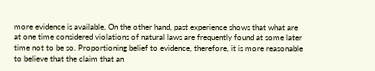more evidence is available. On the other hand, past experience shows that what are at one time considered violations of natural laws are frequently found at some later time not to be so. Proportioning belief to evidence, therefore, it is more reasonable to believe that the claim that an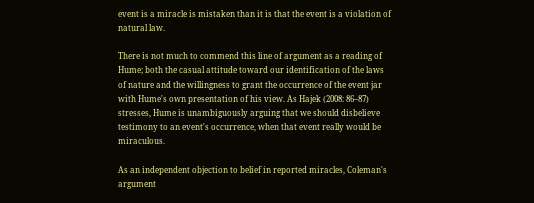event is a miracle is mistaken than it is that the event is a violation of natural law.

There is not much to commend this line of argument as a reading of Hume; both the casual attitude toward our identification of the laws of nature and the willingness to grant the occurrence of the event jar with Hume's own presentation of his view. As Hajek (2008: 86–87) stresses, Hume is unambiguously arguing that we should disbelieve testimony to an event's occurrence, when that event really would be miraculous.

As an independent objection to belief in reported miracles, Coleman's argument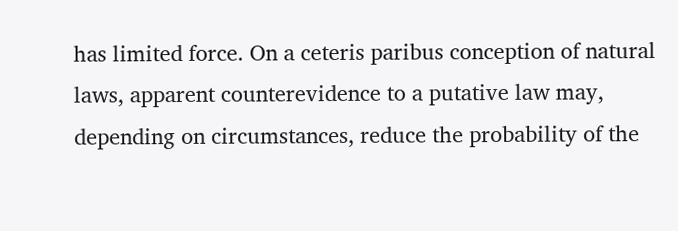has limited force. On a ceteris paribus conception of natural laws, apparent counterevidence to a putative law may, depending on circumstances, reduce the probability of the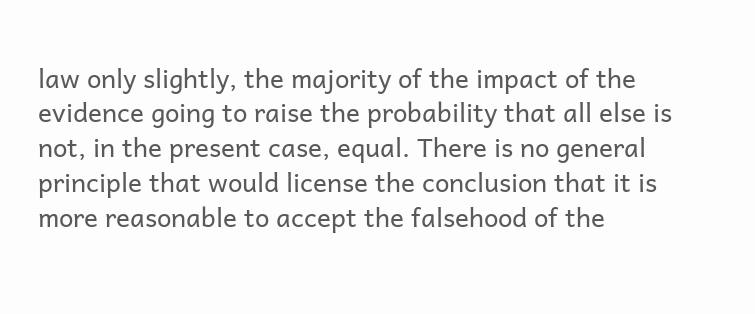law only slightly, the majority of the impact of the evidence going to raise the probability that all else is not, in the present case, equal. There is no general principle that would license the conclusion that it is more reasonable to accept the falsehood of the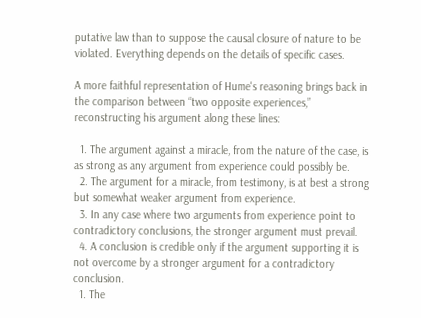putative law than to suppose the causal closure of nature to be violated. Everything depends on the details of specific cases.

A more faithful representation of Hume's reasoning brings back in the comparison between “two opposite experiences,” reconstructing his argument along these lines:

  1. The argument against a miracle, from the nature of the case, is as strong as any argument from experience could possibly be.
  2. The argument for a miracle, from testimony, is at best a strong but somewhat weaker argument from experience.
  3. In any case where two arguments from experience point to contradictory conclusions, the stronger argument must prevail.
  4. A conclusion is credible only if the argument supporting it is not overcome by a stronger argument for a contradictory conclusion.
  1. The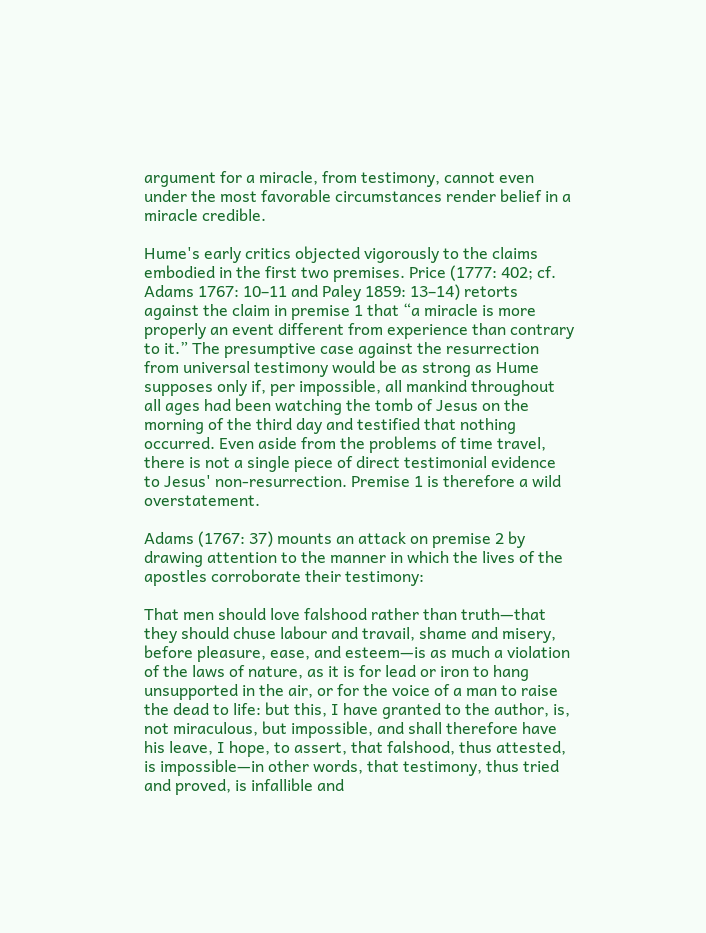argument for a miracle, from testimony, cannot even under the most favorable circumstances render belief in a miracle credible.

Hume's early critics objected vigorously to the claims embodied in the first two premises. Price (1777: 402; cf. Adams 1767: 10–11 and Paley 1859: 13–14) retorts against the claim in premise 1 that “a miracle is more properly an event different from experience than contrary to it.” The presumptive case against the resurrection from universal testimony would be as strong as Hume supposes only if, per impossible, all mankind throughout all ages had been watching the tomb of Jesus on the morning of the third day and testified that nothing occurred. Even aside from the problems of time travel, there is not a single piece of direct testimonial evidence to Jesus' non-resurrection. Premise 1 is therefore a wild overstatement.

Adams (1767: 37) mounts an attack on premise 2 by drawing attention to the manner in which the lives of the apostles corroborate their testimony:

That men should love falshood rather than truth—that they should chuse labour and travail, shame and misery, before pleasure, ease, and esteem—is as much a violation of the laws of nature, as it is for lead or iron to hang unsupported in the air, or for the voice of a man to raise the dead to life: but this, I have granted to the author, is, not miraculous, but impossible, and shall therefore have his leave, I hope, to assert, that falshood, thus attested, is impossible—in other words, that testimony, thus tried and proved, is infallible and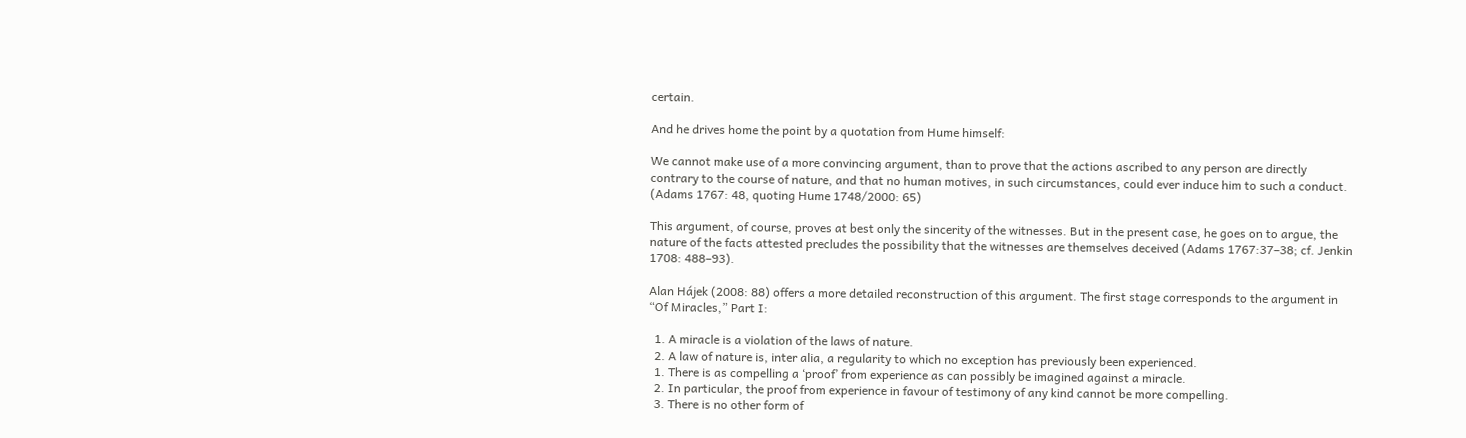certain.

And he drives home the point by a quotation from Hume himself:

We cannot make use of a more convincing argument, than to prove that the actions ascribed to any person are directly contrary to the course of nature, and that no human motives, in such circumstances, could ever induce him to such a conduct. (Adams 1767: 48, quoting Hume 1748/2000: 65)

This argument, of course, proves at best only the sincerity of the witnesses. But in the present case, he goes on to argue, the nature of the facts attested precludes the possibility that the witnesses are themselves deceived (Adams 1767:37–38; cf. Jenkin 1708: 488–93).

Alan Hájek (2008: 88) offers a more detailed reconstruction of this argument. The first stage corresponds to the argument in “Of Miracles,” Part I:

  1. A miracle is a violation of the laws of nature.
  2. A law of nature is, inter alia, a regularity to which no exception has previously been experienced.
  1. There is as compelling a ‘proof’ from experience as can possibly be imagined against a miracle.
  2. In particular, the proof from experience in favour of testimony of any kind cannot be more compelling.
  3. There is no other form of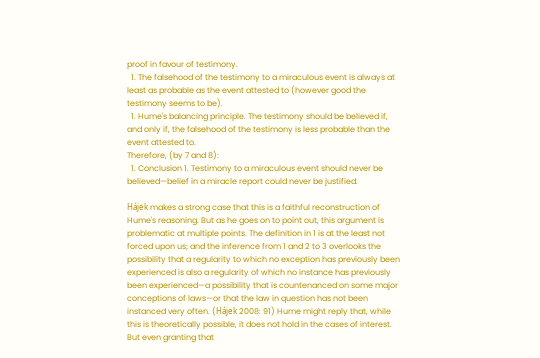proof in favour of testimony.
  1. The falsehood of the testimony to a miraculous event is always at least as probable as the event attested to (however good the testimony seems to be).
  1. Hume's balancing principle. The testimony should be believed if, and only if, the falsehood of the testimony is less probable than the event attested to.
Therefore, (by 7 and 8):
  1. Conclusion 1. Testimony to a miraculous event should never be believed—belief in a miracle report could never be justified.

Hájek makes a strong case that this is a faithful reconstruction of Hume's reasoning. But as he goes on to point out, this argument is problematic at multiple points. The definition in 1 is at the least not forced upon us; and the inference from 1 and 2 to 3 overlooks the possibility that a regularity to which no exception has previously been experienced is also a regularity of which no instance has previously been experienced—a possibility that is countenanced on some major conceptions of laws—or that the law in question has not been instanced very often. (Hájek 2008: 91) Hume might reply that, while this is theoretically possible, it does not hold in the cases of interest. But even granting that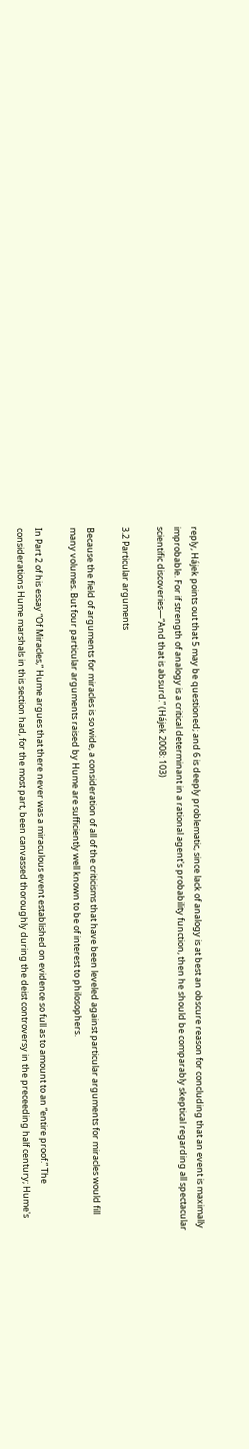reply, Hájek points out that 5 may be questioned; and 6 is deeply problematic, since lack of analogy is at best an obscure reason for concluding that an event is maximally improbable. For if strength of analogy is a critical determinant in a rational agent's probability function, then he should be comparably skeptical regarding all spectacular scientific discoveries—“And that is absurd.” (Hájek 2008: 103)

3.2 Particular arguments

Because the field of arguments for miracles is so wide, a consideration of all of the criticisms that have been leveled against particular arguments for miracles would fill many volumes. But four particular arguments raised by Hume are sufficiently well known to be of interest to philosophers.

In Part 2 of his essay “Of Miracles,” Hume argues that there never was a miraculous event established on evidence so full as to amount to an “entire proof.” The considerations Hume marshals in this section had, for the most part, been canvassed thoroughly during the deist controversy in the preceeding half century; Hume's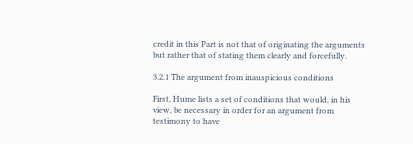credit in this Part is not that of originating the arguments but rather that of stating them clearly and forcefully.

3.2.1 The argument from inauspicious conditions

First, Hume lists a set of conditions that would, in his view, be necessary in order for an argument from testimony to have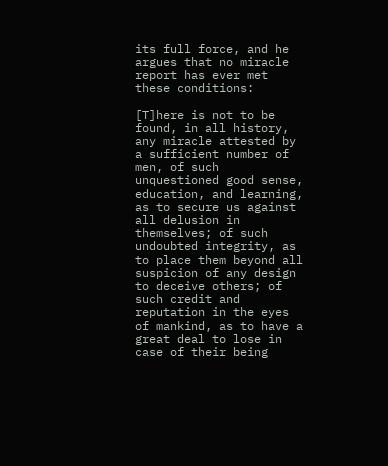its full force, and he argues that no miracle report has ever met these conditions:

[T]here is not to be found, in all history, any miracle attested by a sufficient number of men, of such unquestioned good sense, education, and learning, as to secure us against all delusion in themselves; of such undoubted integrity, as to place them beyond all suspicion of any design to deceive others; of such credit and reputation in the eyes of mankind, as to have a great deal to lose in case of their being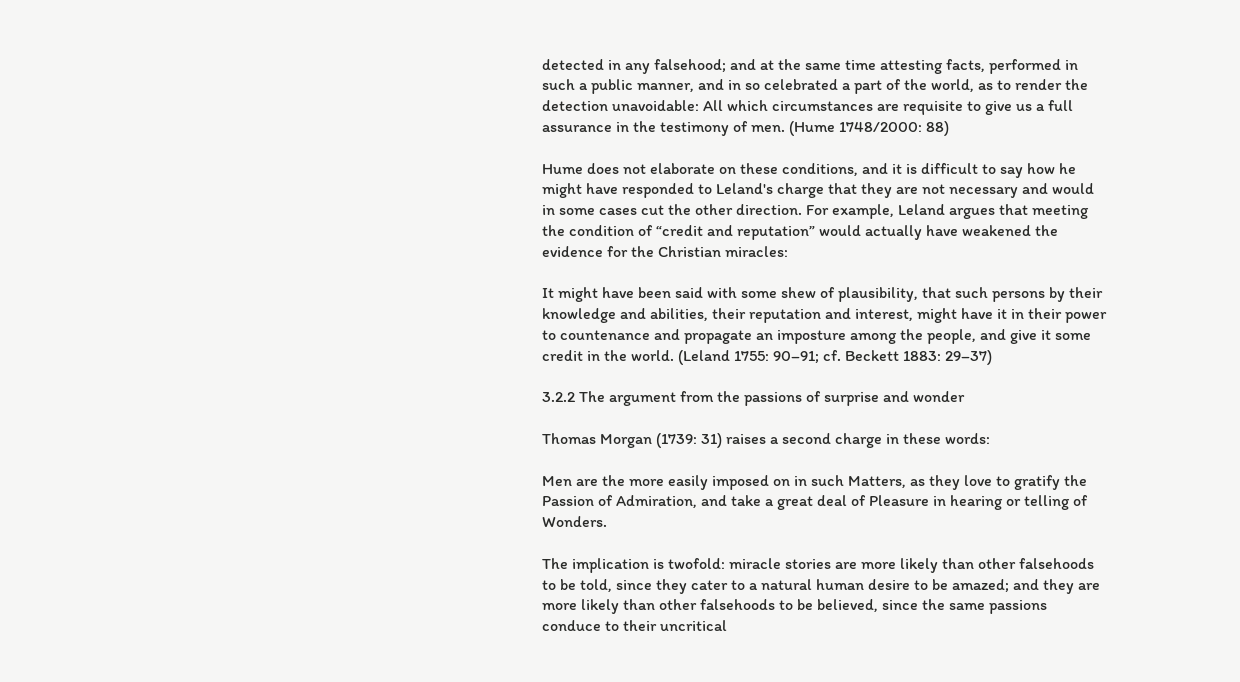detected in any falsehood; and at the same time attesting facts, performed in such a public manner, and in so celebrated a part of the world, as to render the detection unavoidable: All which circumstances are requisite to give us a full assurance in the testimony of men. (Hume 1748/2000: 88)

Hume does not elaborate on these conditions, and it is difficult to say how he might have responded to Leland's charge that they are not necessary and would in some cases cut the other direction. For example, Leland argues that meeting the condition of “credit and reputation” would actually have weakened the evidence for the Christian miracles:

It might have been said with some shew of plausibility, that such persons by their knowledge and abilities, their reputation and interest, might have it in their power to countenance and propagate an imposture among the people, and give it some credit in the world. (Leland 1755: 90–91; cf. Beckett 1883: 29–37)

3.2.2 The argument from the passions of surprise and wonder

Thomas Morgan (1739: 31) raises a second charge in these words:

Men are the more easily imposed on in such Matters, as they love to gratify the Passion of Admiration, and take a great deal of Pleasure in hearing or telling of Wonders.

The implication is twofold: miracle stories are more likely than other falsehoods to be told, since they cater to a natural human desire to be amazed; and they are more likely than other falsehoods to be believed, since the same passions conduce to their uncritical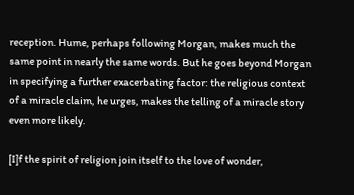reception. Hume, perhaps following Morgan, makes much the same point in nearly the same words. But he goes beyond Morgan in specifying a further exacerbating factor: the religious context of a miracle claim, he urges, makes the telling of a miracle story even more likely.

[I]f the spirit of religion join itself to the love of wonder,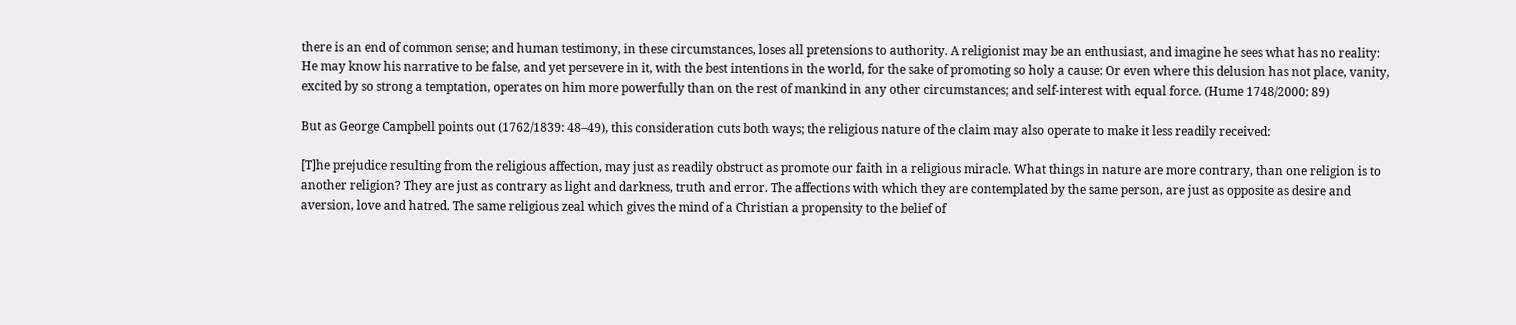there is an end of common sense; and human testimony, in these circumstances, loses all pretensions to authority. A religionist may be an enthusiast, and imagine he sees what has no reality: He may know his narrative to be false, and yet persevere in it, with the best intentions in the world, for the sake of promoting so holy a cause: Or even where this delusion has not place, vanity, excited by so strong a temptation, operates on him more powerfully than on the rest of mankind in any other circumstances; and self-interest with equal force. (Hume 1748/2000: 89)

But as George Campbell points out (1762/1839: 48–49), this consideration cuts both ways; the religious nature of the claim may also operate to make it less readily received:

[T]he prejudice resulting from the religious affection, may just as readily obstruct as promote our faith in a religious miracle. What things in nature are more contrary, than one religion is to another religion? They are just as contrary as light and darkness, truth and error. The affections with which they are contemplated by the same person, are just as opposite as desire and aversion, love and hatred. The same religious zeal which gives the mind of a Christian a propensity to the belief of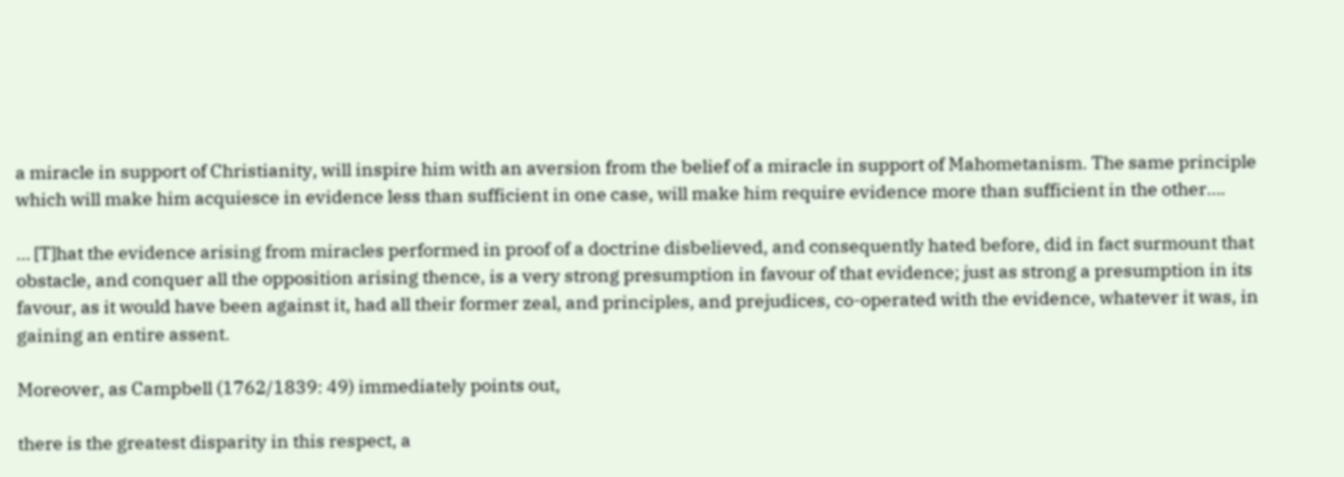a miracle in support of Christianity, will inspire him with an aversion from the belief of a miracle in support of Mahometanism. The same principle which will make him acquiesce in evidence less than sufficient in one case, will make him require evidence more than sufficient in the other….

… [T]hat the evidence arising from miracles performed in proof of a doctrine disbelieved, and consequently hated before, did in fact surmount that obstacle, and conquer all the opposition arising thence, is a very strong presumption in favour of that evidence; just as strong a presumption in its favour, as it would have been against it, had all their former zeal, and principles, and prejudices, co-operated with the evidence, whatever it was, in gaining an entire assent.

Moreover, as Campbell (1762/1839: 49) immediately points out,

there is the greatest disparity in this respect, a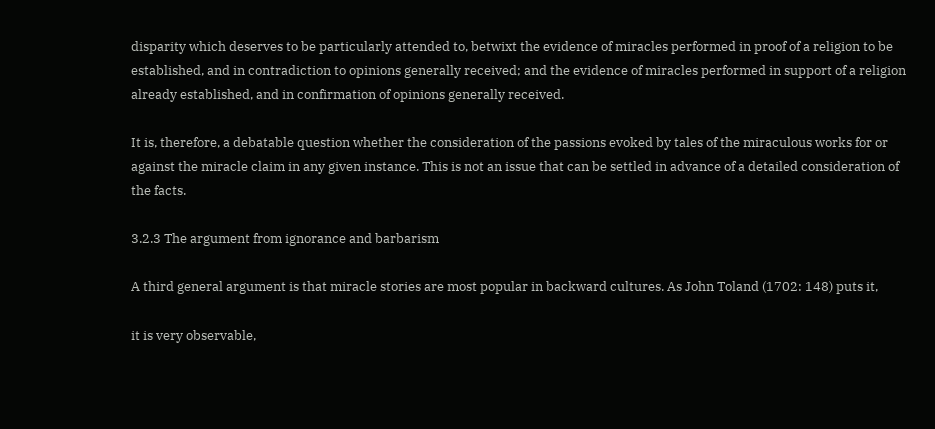disparity which deserves to be particularly attended to, betwixt the evidence of miracles performed in proof of a religion to be established, and in contradiction to opinions generally received; and the evidence of miracles performed in support of a religion already established, and in confirmation of opinions generally received.

It is, therefore, a debatable question whether the consideration of the passions evoked by tales of the miraculous works for or against the miracle claim in any given instance. This is not an issue that can be settled in advance of a detailed consideration of the facts.

3.2.3 The argument from ignorance and barbarism

A third general argument is that miracle stories are most popular in backward cultures. As John Toland (1702: 148) puts it,

it is very observable,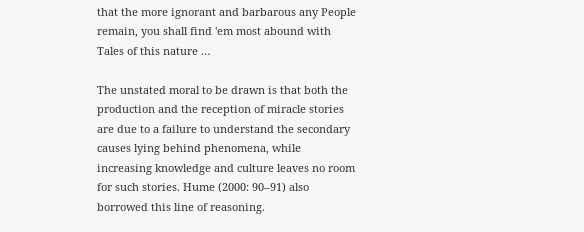that the more ignorant and barbarous any People remain, you shall find 'em most abound with Tales of this nature …

The unstated moral to be drawn is that both the production and the reception of miracle stories are due to a failure to understand the secondary causes lying behind phenomena, while increasing knowledge and culture leaves no room for such stories. Hume (2000: 90–91) also borrowed this line of reasoning.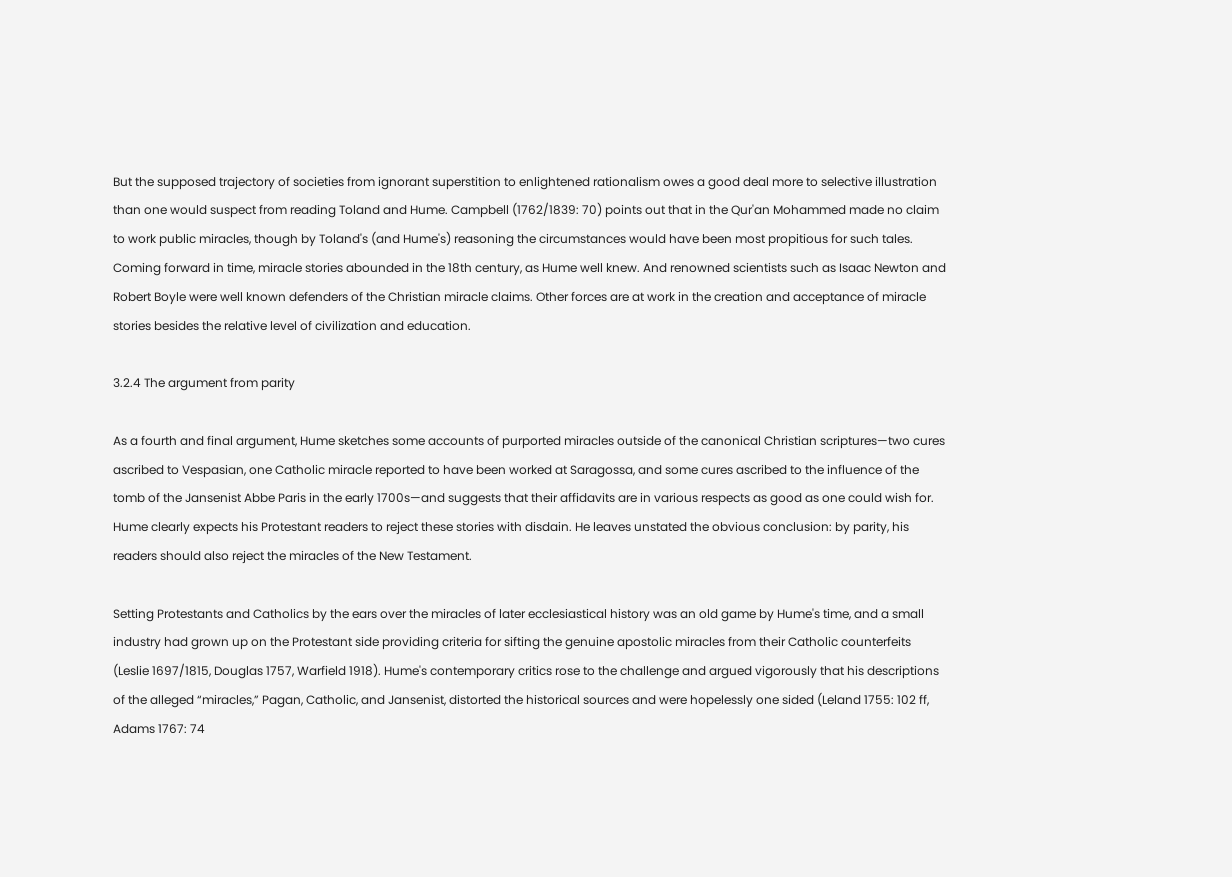But the supposed trajectory of societies from ignorant superstition to enlightened rationalism owes a good deal more to selective illustration than one would suspect from reading Toland and Hume. Campbell (1762/1839: 70) points out that in the Qur'an Mohammed made no claim to work public miracles, though by Toland's (and Hume's) reasoning the circumstances would have been most propitious for such tales. Coming forward in time, miracle stories abounded in the 18th century, as Hume well knew. And renowned scientists such as Isaac Newton and Robert Boyle were well known defenders of the Christian miracle claims. Other forces are at work in the creation and acceptance of miracle stories besides the relative level of civilization and education.

3.2.4 The argument from parity

As a fourth and final argument, Hume sketches some accounts of purported miracles outside of the canonical Christian scriptures—two cures ascribed to Vespasian, one Catholic miracle reported to have been worked at Saragossa, and some cures ascribed to the influence of the tomb of the Jansenist Abbe Paris in the early 1700s—and suggests that their affidavits are in various respects as good as one could wish for. Hume clearly expects his Protestant readers to reject these stories with disdain. He leaves unstated the obvious conclusion: by parity, his readers should also reject the miracles of the New Testament.

Setting Protestants and Catholics by the ears over the miracles of later ecclesiastical history was an old game by Hume's time, and a small industry had grown up on the Protestant side providing criteria for sifting the genuine apostolic miracles from their Catholic counterfeits (Leslie 1697/1815, Douglas 1757, Warfield 1918). Hume's contemporary critics rose to the challenge and argued vigorously that his descriptions of the alleged “miracles,” Pagan, Catholic, and Jansenist, distorted the historical sources and were hopelessly one sided (Leland 1755: 102 ff, Adams 1767: 74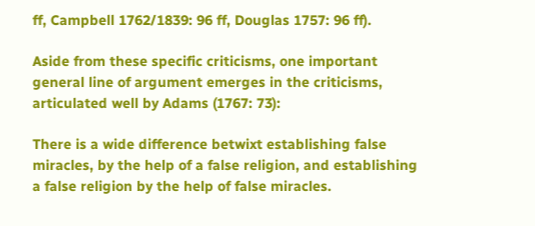ff, Campbell 1762/1839: 96 ff, Douglas 1757: 96 ff).

Aside from these specific criticisms, one important general line of argument emerges in the criticisms, articulated well by Adams (1767: 73):

There is a wide difference betwixt establishing false miracles, by the help of a false religion, and establishing a false religion by the help of false miracles.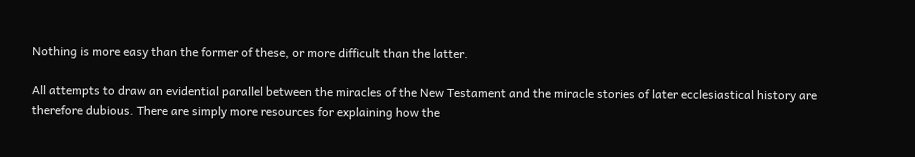Nothing is more easy than the former of these, or more difficult than the latter.

All attempts to draw an evidential parallel between the miracles of the New Testament and the miracle stories of later ecclesiastical history are therefore dubious. There are simply more resources for explaining how the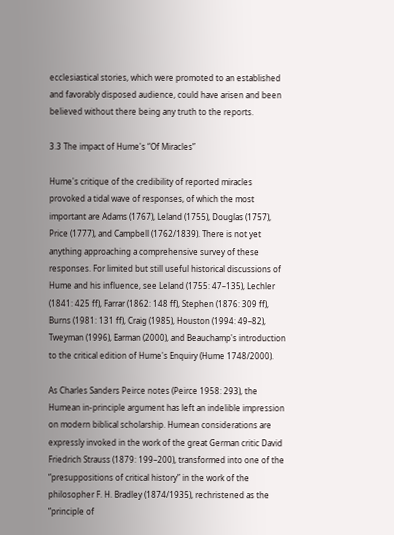ecclesiastical stories, which were promoted to an established and favorably disposed audience, could have arisen and been believed without there being any truth to the reports.

3.3 The impact of Hume's “Of Miracles”

Hume's critique of the credibility of reported miracles provoked a tidal wave of responses, of which the most important are Adams (1767), Leland (1755), Douglas (1757), Price (1777), and Campbell (1762/1839). There is not yet anything approaching a comprehensive survey of these responses. For limited but still useful historical discussions of Hume and his influence, see Leland (1755: 47–135), Lechler (1841: 425 ff), Farrar (1862: 148 ff), Stephen (1876: 309 ff), Burns (1981: 131 ff), Craig (1985), Houston (1994: 49–82), Tweyman (1996), Earman (2000), and Beauchamp's introduction to the critical edition of Hume's Enquiry (Hume 1748/2000).

As Charles Sanders Peirce notes (Peirce 1958: 293), the Humean in-principle argument has left an indelible impression on modern biblical scholarship. Humean considerations are expressly invoked in the work of the great German critic David Friedrich Strauss (1879: 199–200), transformed into one of the “presuppositions of critical history” in the work of the philosopher F. H. Bradley (1874/1935), rechristened as the “principle of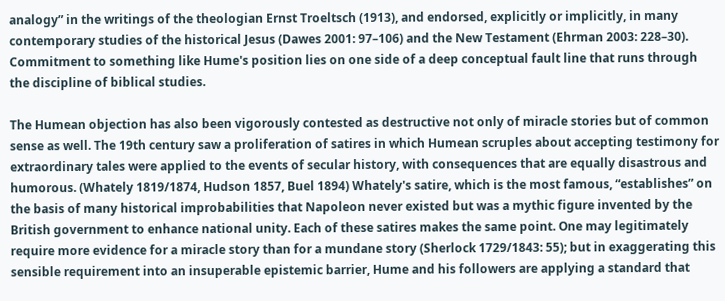analogy” in the writings of the theologian Ernst Troeltsch (1913), and endorsed, explicitly or implicitly, in many contemporary studies of the historical Jesus (Dawes 2001: 97–106) and the New Testament (Ehrman 2003: 228–30). Commitment to something like Hume's position lies on one side of a deep conceptual fault line that runs through the discipline of biblical studies.

The Humean objection has also been vigorously contested as destructive not only of miracle stories but of common sense as well. The 19th century saw a proliferation of satires in which Humean scruples about accepting testimony for extraordinary tales were applied to the events of secular history, with consequences that are equally disastrous and humorous. (Whately 1819/1874, Hudson 1857, Buel 1894) Whately's satire, which is the most famous, “establishes” on the basis of many historical improbabilities that Napoleon never existed but was a mythic figure invented by the British government to enhance national unity. Each of these satires makes the same point. One may legitimately require more evidence for a miracle story than for a mundane story (Sherlock 1729/1843: 55); but in exaggerating this sensible requirement into an insuperable epistemic barrier, Hume and his followers are applying a standard that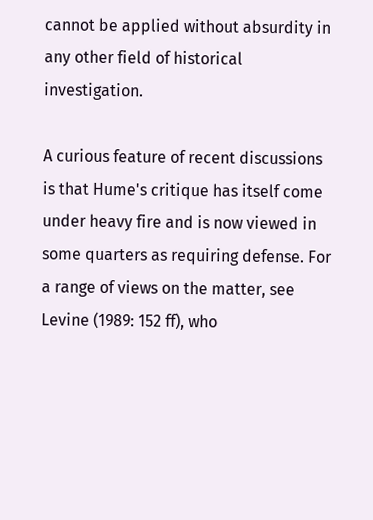cannot be applied without absurdity in any other field of historical investigation.

A curious feature of recent discussions is that Hume's critique has itself come under heavy fire and is now viewed in some quarters as requiring defense. For a range of views on the matter, see Levine (1989: 152 ff), who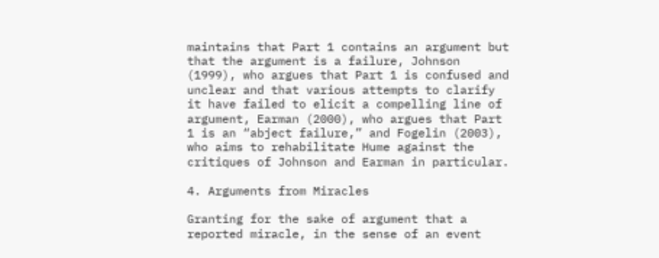maintains that Part 1 contains an argument but that the argument is a failure, Johnson (1999), who argues that Part 1 is confused and unclear and that various attempts to clarify it have failed to elicit a compelling line of argument, Earman (2000), who argues that Part 1 is an “abject failure,” and Fogelin (2003), who aims to rehabilitate Hume against the critiques of Johnson and Earman in particular.

4. Arguments from Miracles

Granting for the sake of argument that a reported miracle, in the sense of an event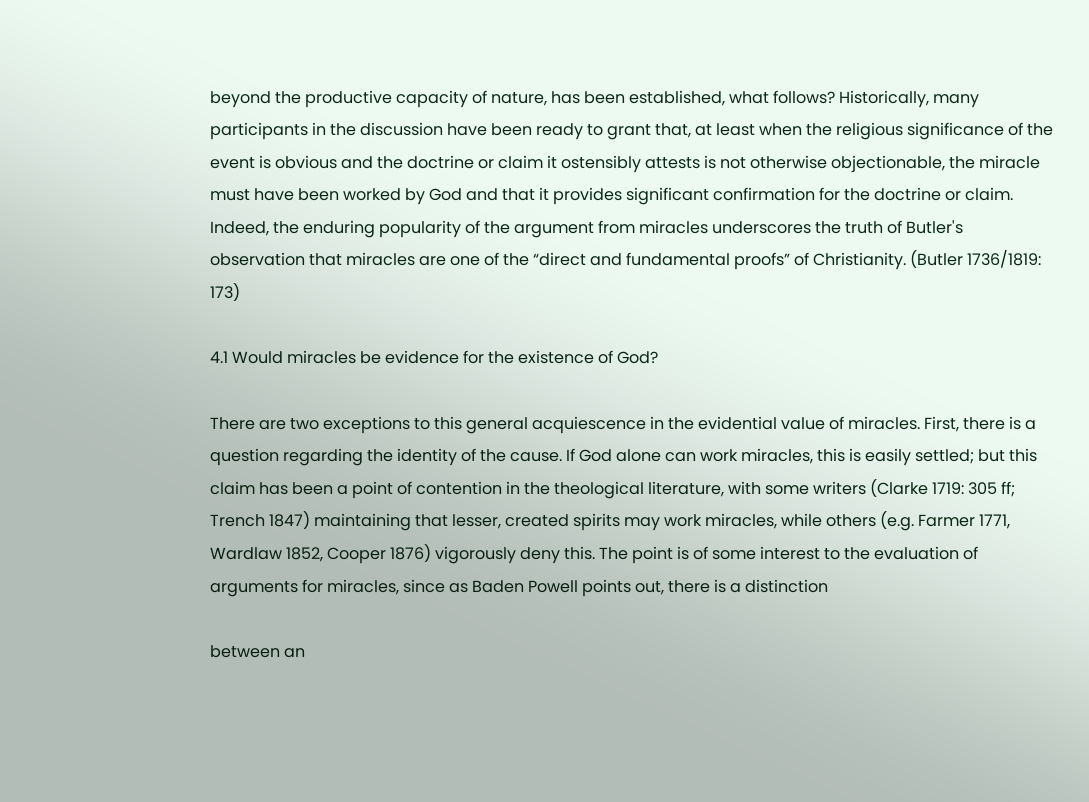beyond the productive capacity of nature, has been established, what follows? Historically, many participants in the discussion have been ready to grant that, at least when the religious significance of the event is obvious and the doctrine or claim it ostensibly attests is not otherwise objectionable, the miracle must have been worked by God and that it provides significant confirmation for the doctrine or claim. Indeed, the enduring popularity of the argument from miracles underscores the truth of Butler's observation that miracles are one of the “direct and fundamental proofs” of Christianity. (Butler 1736/1819: 173)

4.1 Would miracles be evidence for the existence of God?

There are two exceptions to this general acquiescence in the evidential value of miracles. First, there is a question regarding the identity of the cause. If God alone can work miracles, this is easily settled; but this claim has been a point of contention in the theological literature, with some writers (Clarke 1719: 305 ff; Trench 1847) maintaining that lesser, created spirits may work miracles, while others (e.g. Farmer 1771, Wardlaw 1852, Cooper 1876) vigorously deny this. The point is of some interest to the evaluation of arguments for miracles, since as Baden Powell points out, there is a distinction

between an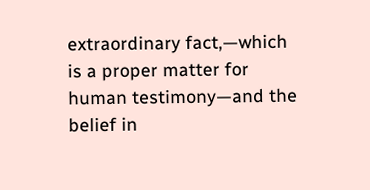extraordinary fact,—which is a proper matter for human testimony—and the belief in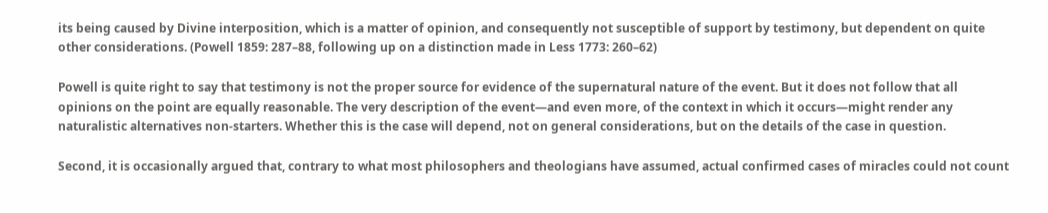its being caused by Divine interposition, which is a matter of opinion, and consequently not susceptible of support by testimony, but dependent on quite other considerations. (Powell 1859: 287–88, following up on a distinction made in Less 1773: 260–62)

Powell is quite right to say that testimony is not the proper source for evidence of the supernatural nature of the event. But it does not follow that all opinions on the point are equally reasonable. The very description of the event—and even more, of the context in which it occurs—might render any naturalistic alternatives non-starters. Whether this is the case will depend, not on general considerations, but on the details of the case in question.

Second, it is occasionally argued that, contrary to what most philosophers and theologians have assumed, actual confirmed cases of miracles could not count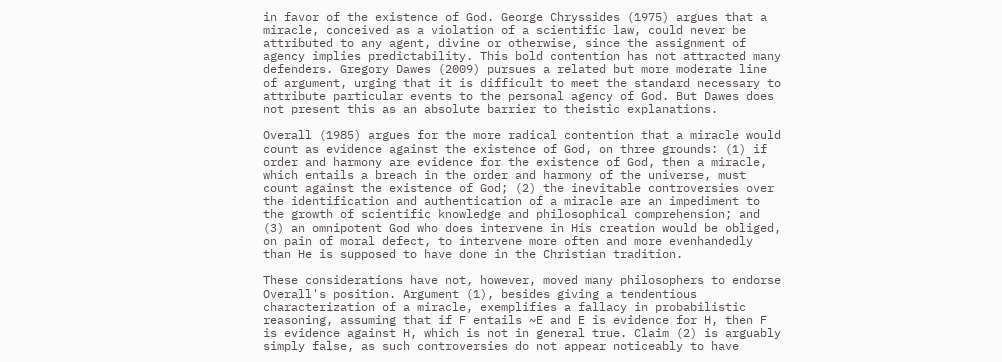in favor of the existence of God. George Chryssides (1975) argues that a miracle, conceived as a violation of a scientific law, could never be attributed to any agent, divine or otherwise, since the assignment of agency implies predictability. This bold contention has not attracted many defenders. Gregory Dawes (2009) pursues a related but more moderate line of argument, urging that it is difficult to meet the standard necessary to attribute particular events to the personal agency of God. But Dawes does not present this as an absolute barrier to theistic explanations.

Overall (1985) argues for the more radical contention that a miracle would count as evidence against the existence of God, on three grounds: (1) if order and harmony are evidence for the existence of God, then a miracle, which entails a breach in the order and harmony of the universe, must count against the existence of God; (2) the inevitable controversies over the identification and authentication of a miracle are an impediment to the growth of scientific knowledge and philosophical comprehension; and (3) an omnipotent God who does intervene in His creation would be obliged, on pain of moral defect, to intervene more often and more evenhandedly than He is supposed to have done in the Christian tradition.

These considerations have not, however, moved many philosophers to endorse Overall's position. Argument (1), besides giving a tendentious characterization of a miracle, exemplifies a fallacy in probabilistic reasoning, assuming that if F entails ~E and E is evidence for H, then F is evidence against H, which is not in general true. Claim (2) is arguably simply false, as such controversies do not appear noticeably to have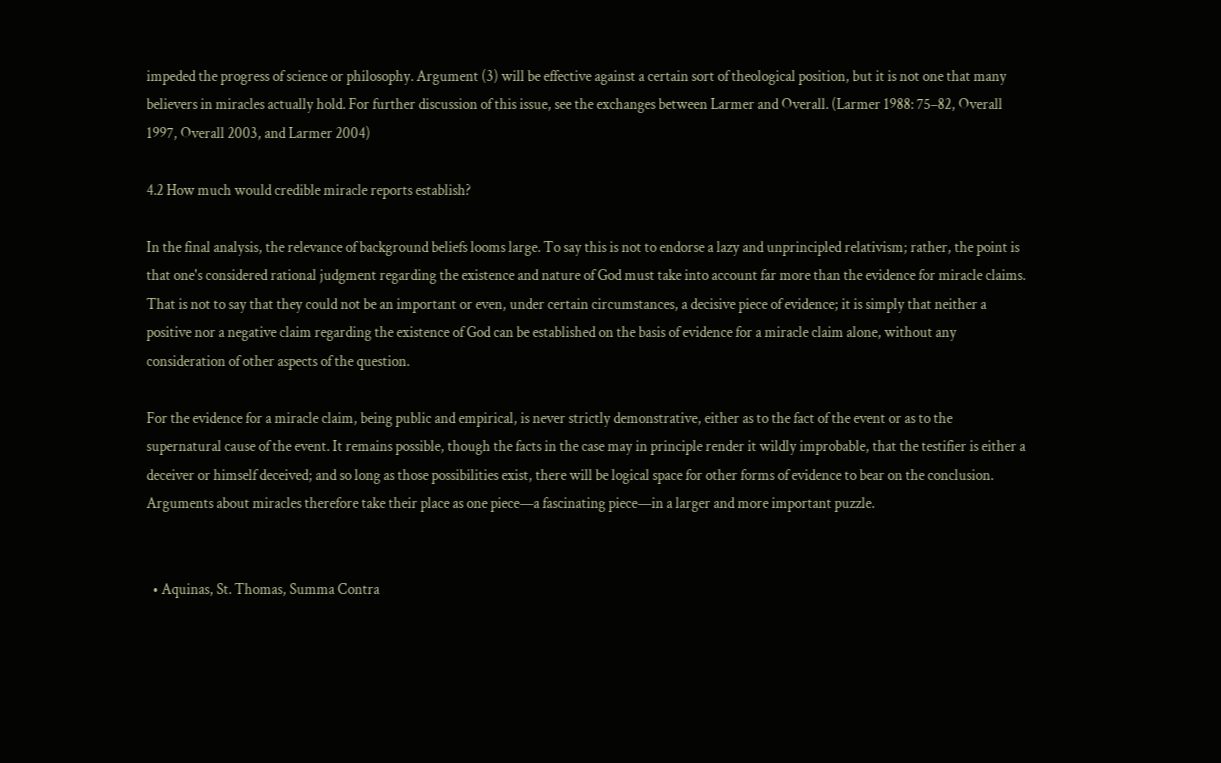impeded the progress of science or philosophy. Argument (3) will be effective against a certain sort of theological position, but it is not one that many believers in miracles actually hold. For further discussion of this issue, see the exchanges between Larmer and Overall. (Larmer 1988: 75–82, Overall 1997, Overall 2003, and Larmer 2004)

4.2 How much would credible miracle reports establish?

In the final analysis, the relevance of background beliefs looms large. To say this is not to endorse a lazy and unprincipled relativism; rather, the point is that one's considered rational judgment regarding the existence and nature of God must take into account far more than the evidence for miracle claims. That is not to say that they could not be an important or even, under certain circumstances, a decisive piece of evidence; it is simply that neither a positive nor a negative claim regarding the existence of God can be established on the basis of evidence for a miracle claim alone, without any consideration of other aspects of the question.

For the evidence for a miracle claim, being public and empirical, is never strictly demonstrative, either as to the fact of the event or as to the supernatural cause of the event. It remains possible, though the facts in the case may in principle render it wildly improbable, that the testifier is either a deceiver or himself deceived; and so long as those possibilities exist, there will be logical space for other forms of evidence to bear on the conclusion. Arguments about miracles therefore take their place as one piece—a fascinating piece—in a larger and more important puzzle.


  • Aquinas, St. Thomas, Summa Contra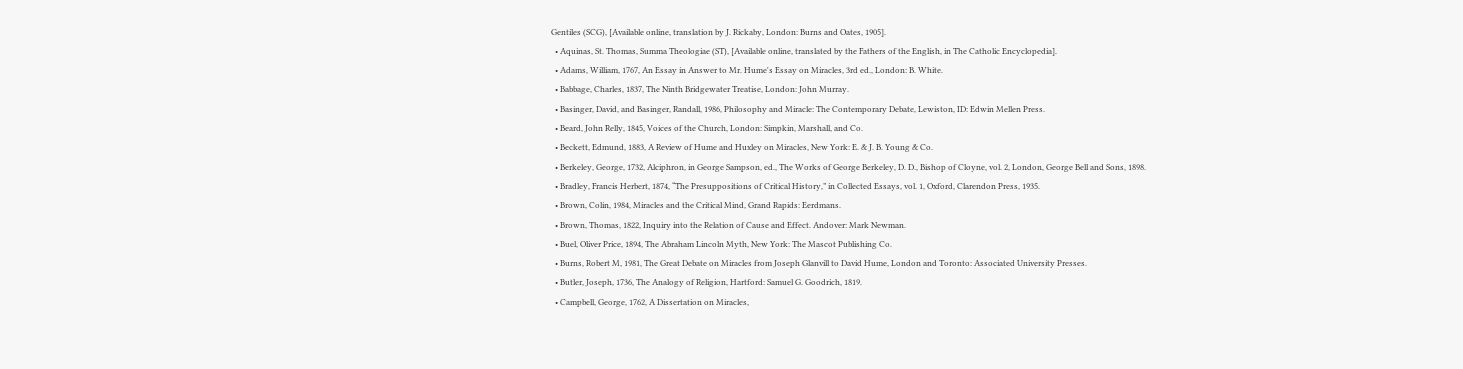Gentiles (SCG), [Available online, translation by J. Rickaby, London: Burns and Oates, 1905].
  • Aquinas, St. Thomas, Summa Theologiae (ST), [Available online, translated by the Fathers of the English, in The Catholic Encyclopedia].
  • Adams, William, 1767, An Essay in Answer to Mr. Hume's Essay on Miracles, 3rd ed., London: B. White.
  • Babbage, Charles, 1837, The Ninth Bridgewater Treatise, London: John Murray.
  • Basinger, David, and Basinger, Randall, 1986, Philosophy and Miracle: The Contemporary Debate, Lewiston, ID: Edwin Mellen Press.
  • Beard, John Relly, 1845, Voices of the Church, London: Simpkin, Marshall, and Co.
  • Beckett, Edmund, 1883, A Review of Hume and Huxley on Miracles, New York: E. & J. B. Young & Co.
  • Berkeley, George, 1732, Alciphron, in George Sampson, ed., The Works of George Berkeley, D. D., Bishop of Cloyne, vol. 2, London, George Bell and Sons, 1898.
  • Bradley, Francis Herbert, 1874, “The Presuppositions of Critical History,” in Collected Essays, vol. 1, Oxford, Clarendon Press, 1935.
  • Brown, Colin, 1984, Miracles and the Critical Mind, Grand Rapids: Eerdmans.
  • Brown, Thomas, 1822, Inquiry into the Relation of Cause and Effect. Andover: Mark Newman.
  • Buel, Oliver Price, 1894, The Abraham Lincoln Myth, New York: The Mascot Publishing Co.
  • Burns, Robert M, 1981, The Great Debate on Miracles from Joseph Glanvill to David Hume, London and Toronto: Associated University Presses.
  • Butler, Joseph, 1736, The Analogy of Religion, Hartford: Samuel G. Goodrich, 1819.
  • Campbell, George, 1762, A Dissertation on Miracles,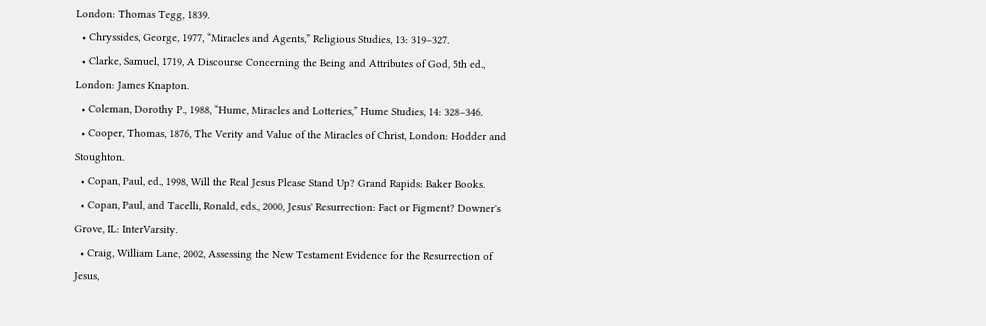London: Thomas Tegg, 1839.
  • Chryssides, George, 1977, “Miracles and Agents,” Religious Studies, 13: 319–327.
  • Clarke, Samuel, 1719, A Discourse Concerning the Being and Attributes of God, 5th ed., London: James Knapton.
  • Coleman, Dorothy P., 1988, “Hume, Miracles and Lotteries,” Hume Studies, 14: 328–346.
  • Cooper, Thomas, 1876, The Verity and Value of the Miracles of Christ, London: Hodder and Stoughton.
  • Copan, Paul, ed., 1998, Will the Real Jesus Please Stand Up? Grand Rapids: Baker Books.
  • Copan, Paul, and Tacelli, Ronald, eds., 2000, Jesus' Resurrection: Fact or Figment? Downer's Grove, IL: InterVarsity.
  • Craig, William Lane, 2002, Assessing the New Testament Evidence for the Resurrection of Jesus,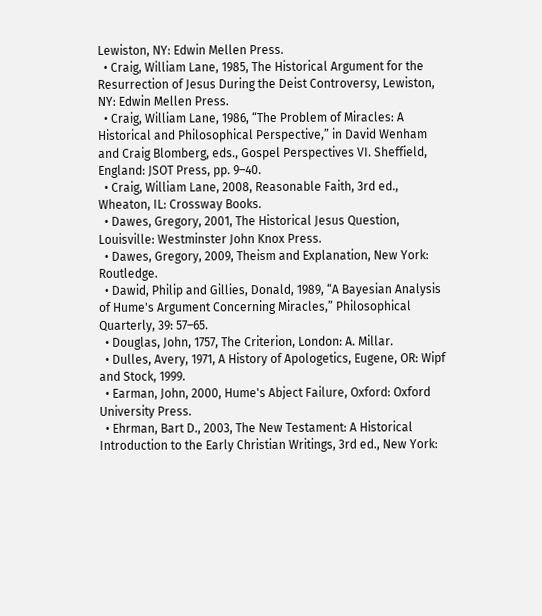Lewiston, NY: Edwin Mellen Press.
  • Craig, William Lane, 1985, The Historical Argument for the Resurrection of Jesus During the Deist Controversy, Lewiston, NY: Edwin Mellen Press.
  • Craig, William Lane, 1986, “The Problem of Miracles: A Historical and Philosophical Perspective,” in David Wenham and Craig Blomberg, eds., Gospel Perspectives VI. Sheffield, England: JSOT Press, pp. 9–40.
  • Craig, William Lane, 2008, Reasonable Faith, 3rd ed., Wheaton, IL: Crossway Books.
  • Dawes, Gregory, 2001, The Historical Jesus Question, Louisville: Westminster John Knox Press.
  • Dawes, Gregory, 2009, Theism and Explanation, New York: Routledge.
  • Dawid, Philip and Gillies, Donald, 1989, “A Bayesian Analysis of Hume's Argument Concerning Miracles,” Philosophical Quarterly, 39: 57–65.
  • Douglas, John, 1757, The Criterion, London: A. Millar.
  • Dulles, Avery, 1971, A History of Apologetics, Eugene, OR: Wipf and Stock, 1999.
  • Earman, John, 2000, Hume's Abject Failure, Oxford: Oxford University Press.
  • Ehrman, Bart D., 2003, The New Testament: A Historical Introduction to the Early Christian Writings, 3rd ed., New York: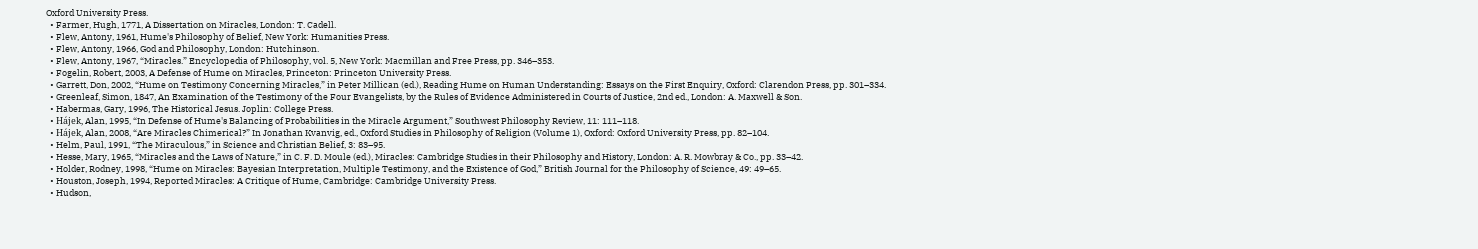Oxford University Press.
  • Farmer, Hugh, 1771, A Dissertation on Miracles, London: T. Cadell.
  • Flew, Antony, 1961, Hume's Philosophy of Belief, New York: Humanities Press.
  • Flew, Antony, 1966, God and Philosophy, London: Hutchinson.
  • Flew, Antony, 1967, “Miracles.” Encyclopedia of Philosophy, vol. 5, New York: Macmillan and Free Press, pp. 346–353.
  • Fogelin, Robert, 2003, A Defense of Hume on Miracles, Princeton: Princeton University Press.
  • Garrett, Don, 2002, “Hume on Testimony Concerning Miracles,” in Peter Millican (ed.), Reading Hume on Human Understanding: Essays on the First Enquiry, Oxford: Clarendon Press, pp. 301–334.
  • Greenleaf, Simon, 1847, An Examination of the Testimony of the Four Evangelists, by the Rules of Evidence Administered in Courts of Justice, 2nd ed., London: A. Maxwell & Son.
  • Habermas, Gary, 1996, The Historical Jesus. Joplin: College Press.
  • Hájek, Alan, 1995, “In Defense of Hume's Balancing of Probabilities in the Miracle Argument,” Southwest Philosophy Review, 11: 111–118.
  • Hájek, Alan, 2008, “Are Miracles Chimerical?” In Jonathan Kvanvig, ed., Oxford Studies in Philosophy of Religion (Volume 1), Oxford: Oxford University Press, pp. 82–104.
  • Helm, Paul, 1991, “The Miraculous,” in Science and Christian Belief, 3: 83–95.
  • Hesse, Mary, 1965, “Miracles and the Laws of Nature,” in C. F. D. Moule (ed.), Miracles: Cambridge Studies in their Philosophy and History, London: A. R. Mowbray & Co., pp. 33–42.
  • Holder, Rodney, 1998, “Hume on Miracles: Bayesian Interpretation, Multiple Testimony, and the Existence of God,” British Journal for the Philosophy of Science, 49: 49–65.
  • Houston, Joseph, 1994, Reported Miracles: A Critique of Hume, Cambridge: Cambridge University Press.
  • Hudson,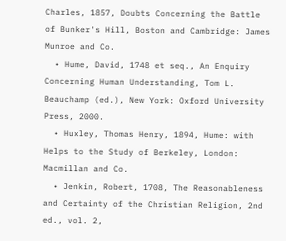Charles, 1857, Doubts Concerning the Battle of Bunker's Hill, Boston and Cambridge: James Munroe and Co.
  • Hume, David, 1748 et seq., An Enquiry Concerning Human Understanding, Tom L. Beauchamp (ed.), New York: Oxford University Press, 2000.
  • Huxley, Thomas Henry, 1894, Hume: with Helps to the Study of Berkeley, London: Macmillan and Co.
  • Jenkin, Robert, 1708, The Reasonableness and Certainty of the Christian Religion, 2nd ed., vol. 2,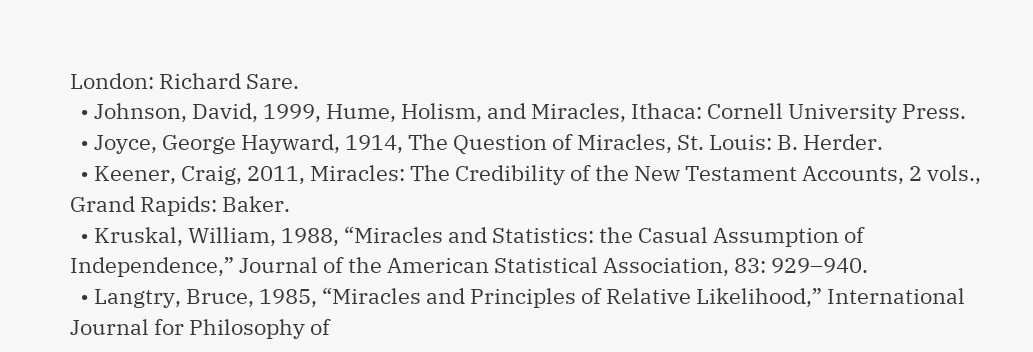London: Richard Sare.
  • Johnson, David, 1999, Hume, Holism, and Miracles, Ithaca: Cornell University Press.
  • Joyce, George Hayward, 1914, The Question of Miracles, St. Louis: B. Herder.
  • Keener, Craig, 2011, Miracles: The Credibility of the New Testament Accounts, 2 vols., Grand Rapids: Baker.
  • Kruskal, William, 1988, “Miracles and Statistics: the Casual Assumption of Independence,” Journal of the American Statistical Association, 83: 929–940.
  • Langtry, Bruce, 1985, “Miracles and Principles of Relative Likelihood,” International Journal for Philosophy of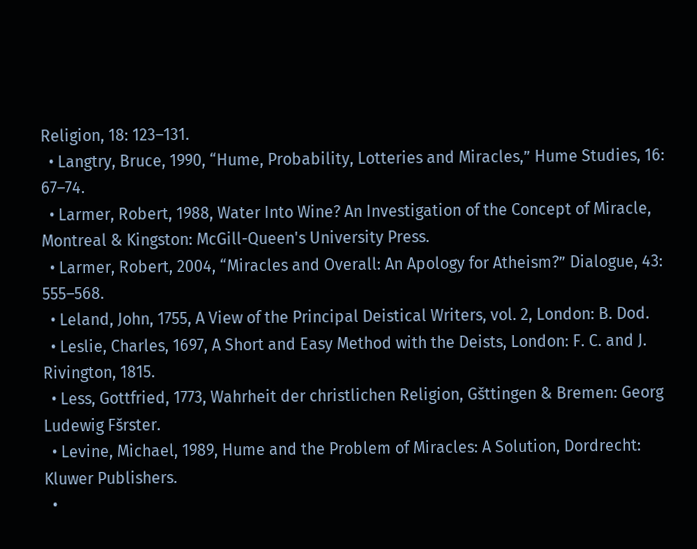Religion, 18: 123–131.
  • Langtry, Bruce, 1990, “Hume, Probability, Lotteries and Miracles,” Hume Studies, 16: 67–74.
  • Larmer, Robert, 1988, Water Into Wine? An Investigation of the Concept of Miracle, Montreal & Kingston: McGill-Queen's University Press.
  • Larmer, Robert, 2004, “Miracles and Overall: An Apology for Atheism?” Dialogue, 43: 555–568.
  • Leland, John, 1755, A View of the Principal Deistical Writers, vol. 2, London: B. Dod.
  • Leslie, Charles, 1697, A Short and Easy Method with the Deists, London: F. C. and J. Rivington, 1815.
  • Less, Gottfried, 1773, Wahrheit der christlichen Religion, Gšttingen & Bremen: Georg Ludewig Fšrster.
  • Levine, Michael, 1989, Hume and the Problem of Miracles: A Solution, Dordrecht: Kluwer Publishers.
  •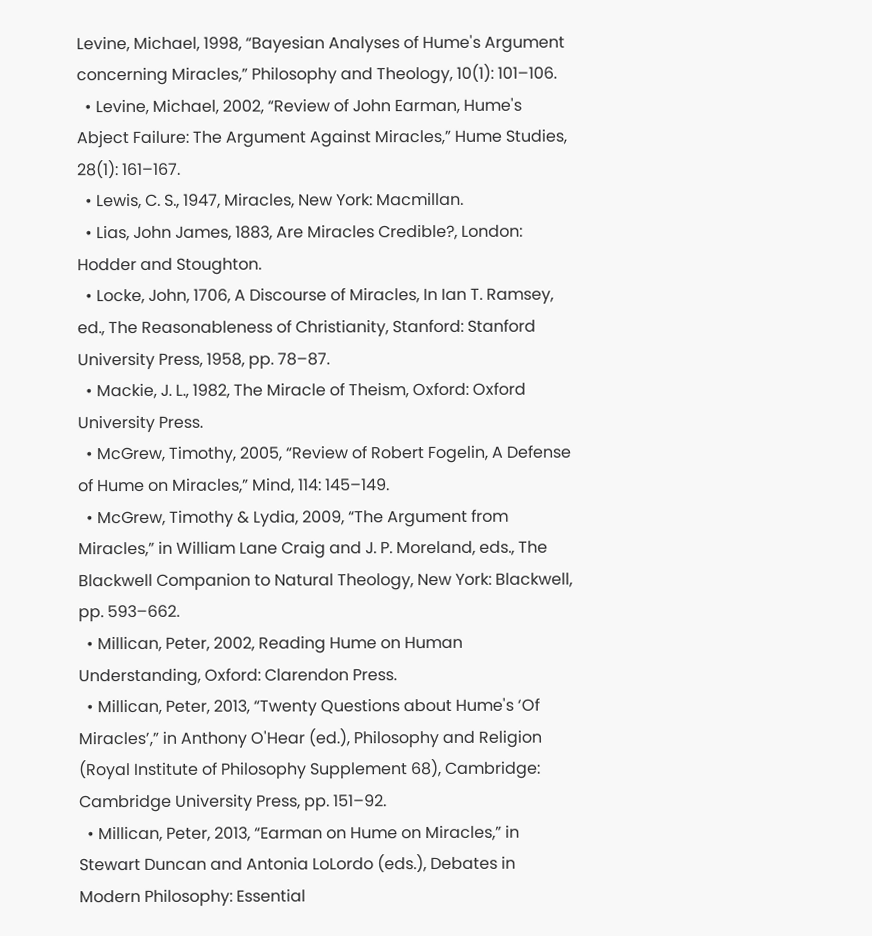Levine, Michael, 1998, “Bayesian Analyses of Hume's Argument concerning Miracles,” Philosophy and Theology, 10(1): 101–106.
  • Levine, Michael, 2002, “Review of John Earman, Hume's Abject Failure: The Argument Against Miracles,” Hume Studies, 28(1): 161–167.
  • Lewis, C. S., 1947, Miracles, New York: Macmillan.
  • Lias, John James, 1883, Are Miracles Credible?, London: Hodder and Stoughton.
  • Locke, John, 1706, A Discourse of Miracles, In Ian T. Ramsey, ed., The Reasonableness of Christianity, Stanford: Stanford University Press, 1958, pp. 78–87.
  • Mackie, J. L., 1982, The Miracle of Theism, Oxford: Oxford University Press.
  • McGrew, Timothy, 2005, “Review of Robert Fogelin, A Defense of Hume on Miracles,” Mind, 114: 145–149.
  • McGrew, Timothy & Lydia, 2009, “The Argument from Miracles,” in William Lane Craig and J. P. Moreland, eds., The Blackwell Companion to Natural Theology, New York: Blackwell, pp. 593–662.
  • Millican, Peter, 2002, Reading Hume on Human Understanding, Oxford: Clarendon Press.
  • Millican, Peter, 2013, “Twenty Questions about Hume's ‘Of Miracles’,” in Anthony O'Hear (ed.), Philosophy and Religion (Royal Institute of Philosophy Supplement 68), Cambridge: Cambridge University Press, pp. 151–92.
  • Millican, Peter, 2013, “Earman on Hume on Miracles,” in Stewart Duncan and Antonia LoLordo (eds.), Debates in Modern Philosophy: Essential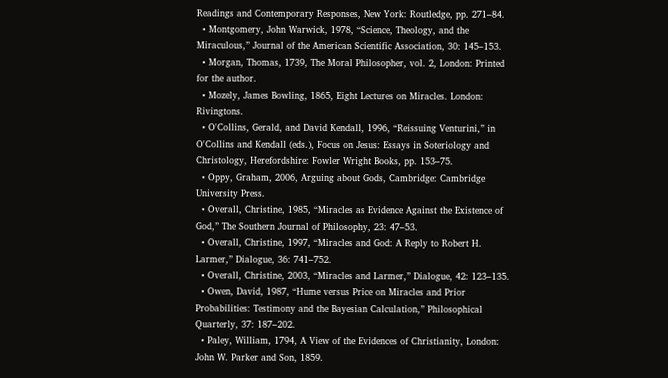Readings and Contemporary Responses, New York: Routledge, pp. 271–84.
  • Montgomery, John Warwick, 1978, “Science, Theology, and the Miraculous,” Journal of the American Scientific Association, 30: 145–153.
  • Morgan, Thomas, 1739, The Moral Philosopher, vol. 2, London: Printed for the author.
  • Mozely, James Bowling, 1865, Eight Lectures on Miracles. London: Rivingtons.
  • O'Collins, Gerald, and David Kendall, 1996, “Reissuing Venturini,” in O'Collins and Kendall (eds.), Focus on Jesus: Essays in Soteriology and Christology, Herefordshire: Fowler Wright Books, pp. 153–75.
  • Oppy, Graham, 2006, Arguing about Gods, Cambridge: Cambridge University Press.
  • Overall, Christine, 1985, “Miracles as Evidence Against the Existence of God,” The Southern Journal of Philosophy, 23: 47–53.
  • Overall, Christine, 1997, “Miracles and God: A Reply to Robert H. Larmer,” Dialogue, 36: 741–752.
  • Overall, Christine, 2003, “Miracles and Larmer,” Dialogue, 42: 123–135.
  • Owen, David, 1987, “Hume versus Price on Miracles and Prior Probabilities: Testimony and the Bayesian Calculation,” Philosophical Quarterly, 37: 187–202.
  • Paley, William, 1794, A View of the Evidences of Christianity, London: John W. Parker and Son, 1859.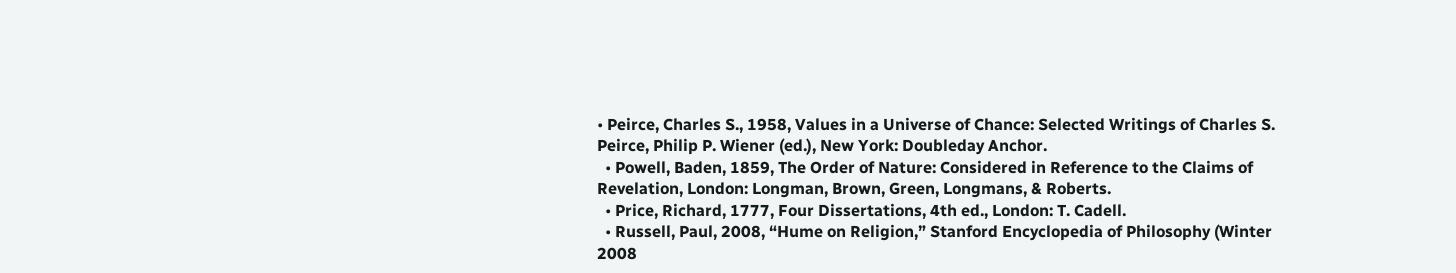• Peirce, Charles S., 1958, Values in a Universe of Chance: Selected Writings of Charles S. Peirce, Philip P. Wiener (ed.), New York: Doubleday Anchor.
  • Powell, Baden, 1859, The Order of Nature: Considered in Reference to the Claims of Revelation, London: Longman, Brown, Green, Longmans, & Roberts.
  • Price, Richard, 1777, Four Dissertations, 4th ed., London: T. Cadell.
  • Russell, Paul, 2008, “Hume on Religion,” Stanford Encyclopedia of Philosophy (Winter 2008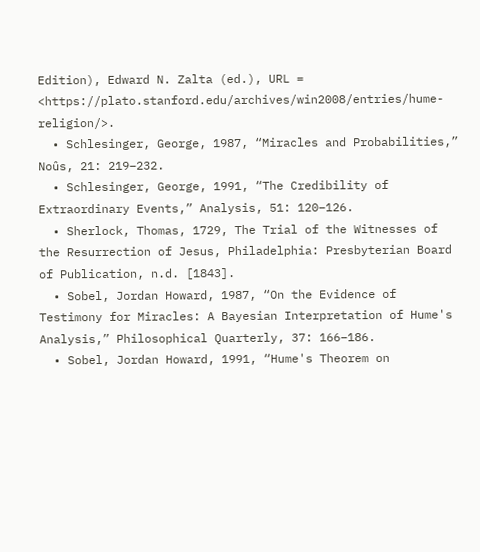Edition), Edward N. Zalta (ed.), URL = <https://plato.stanford.edu/archives/win2008/entries/hume-religion/>.
  • Schlesinger, George, 1987, “Miracles and Probabilities,” Noûs, 21: 219–232.
  • Schlesinger, George, 1991, “The Credibility of Extraordinary Events,” Analysis, 51: 120–126.
  • Sherlock, Thomas, 1729, The Trial of the Witnesses of the Resurrection of Jesus, Philadelphia: Presbyterian Board of Publication, n.d. [1843].
  • Sobel, Jordan Howard, 1987, “On the Evidence of Testimony for Miracles: A Bayesian Interpretation of Hume's Analysis,” Philosophical Quarterly, 37: 166–186.
  • Sobel, Jordan Howard, 1991, “Hume's Theorem on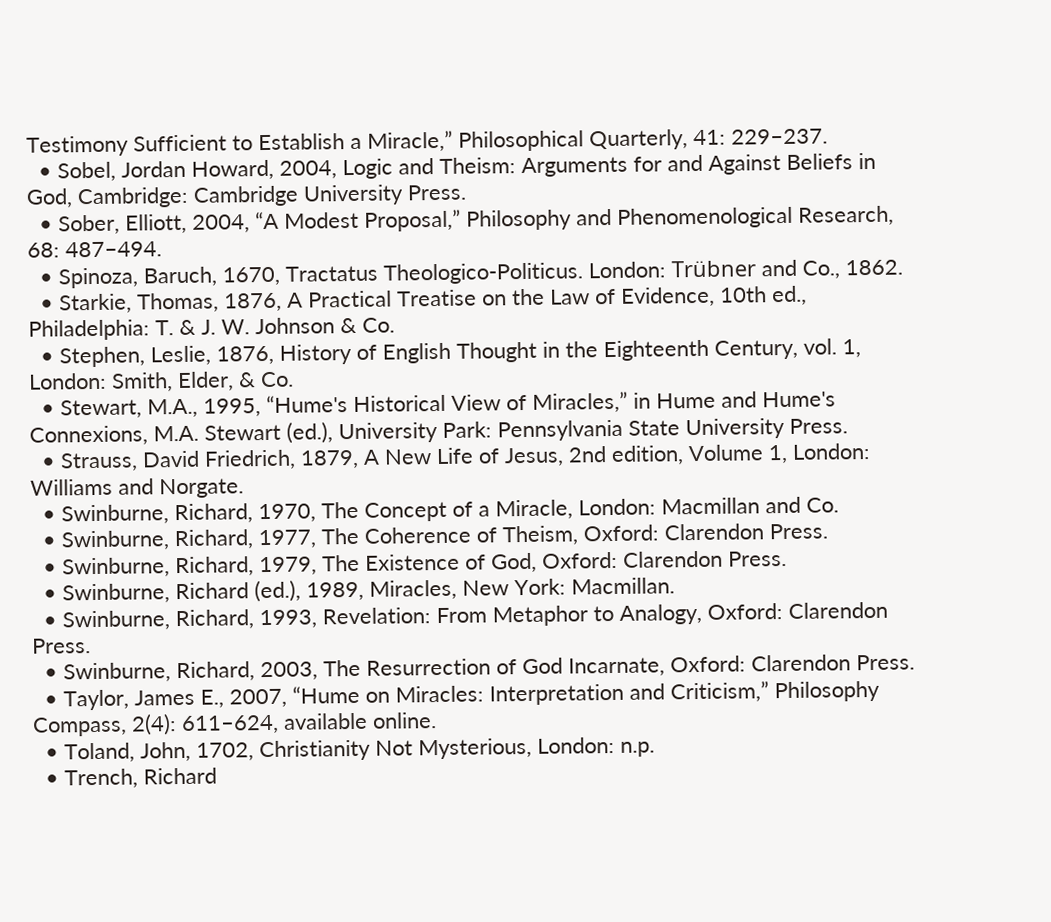Testimony Sufficient to Establish a Miracle,” Philosophical Quarterly, 41: 229–237.
  • Sobel, Jordan Howard, 2004, Logic and Theism: Arguments for and Against Beliefs in God, Cambridge: Cambridge University Press.
  • Sober, Elliott, 2004, “A Modest Proposal,” Philosophy and Phenomenological Research, 68: 487–494.
  • Spinoza, Baruch, 1670, Tractatus Theologico-Politicus. London: Trübner and Co., 1862.
  • Starkie, Thomas, 1876, A Practical Treatise on the Law of Evidence, 10th ed., Philadelphia: T. & J. W. Johnson & Co.
  • Stephen, Leslie, 1876, History of English Thought in the Eighteenth Century, vol. 1, London: Smith, Elder, & Co.
  • Stewart, M.A., 1995, “Hume's Historical View of Miracles,” in Hume and Hume's Connexions, M.A. Stewart (ed.), University Park: Pennsylvania State University Press.
  • Strauss, David Friedrich, 1879, A New Life of Jesus, 2nd edition, Volume 1, London: Williams and Norgate.
  • Swinburne, Richard, 1970, The Concept of a Miracle, London: Macmillan and Co.
  • Swinburne, Richard, 1977, The Coherence of Theism, Oxford: Clarendon Press.
  • Swinburne, Richard, 1979, The Existence of God, Oxford: Clarendon Press.
  • Swinburne, Richard (ed.), 1989, Miracles, New York: Macmillan.
  • Swinburne, Richard, 1993, Revelation: From Metaphor to Analogy, Oxford: Clarendon Press.
  • Swinburne, Richard, 2003, The Resurrection of God Incarnate, Oxford: Clarendon Press.
  • Taylor, James E., 2007, “Hume on Miracles: Interpretation and Criticism,” Philosophy Compass, 2(4): 611–624, available online.
  • Toland, John, 1702, Christianity Not Mysterious, London: n.p.
  • Trench, Richard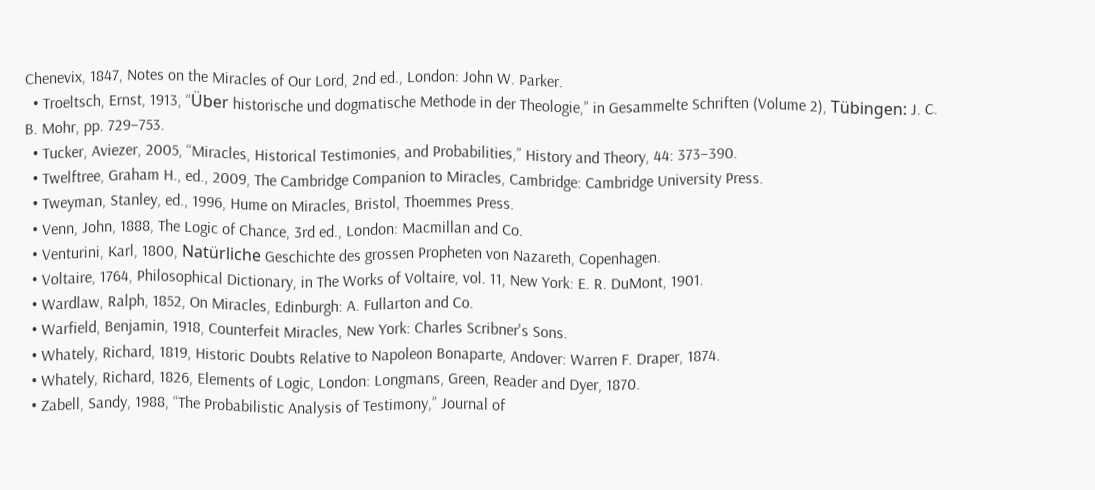Chenevix, 1847, Notes on the Miracles of Our Lord, 2nd ed., London: John W. Parker.
  • Troeltsch, Ernst, 1913, “Über historische und dogmatische Methode in der Theologie,” in Gesammelte Schriften (Volume 2), Tübingen: J. C. B. Mohr, pp. 729–753.
  • Tucker, Aviezer, 2005, “Miracles, Historical Testimonies, and Probabilities,” History and Theory, 44: 373–390.
  • Twelftree, Graham H., ed., 2009, The Cambridge Companion to Miracles, Cambridge: Cambridge University Press.
  • Tweyman, Stanley, ed., 1996, Hume on Miracles, Bristol, Thoemmes Press.
  • Venn, John, 1888, The Logic of Chance, 3rd ed., London: Macmillan and Co.
  • Venturini, Karl, 1800, Natürliche Geschichte des grossen Propheten von Nazareth, Copenhagen.
  • Voltaire, 1764, Philosophical Dictionary, in The Works of Voltaire, vol. 11, New York: E. R. DuMont, 1901.
  • Wardlaw, Ralph, 1852, On Miracles, Edinburgh: A. Fullarton and Co.
  • Warfield, Benjamin, 1918, Counterfeit Miracles, New York: Charles Scribner's Sons.
  • Whately, Richard, 1819, Historic Doubts Relative to Napoleon Bonaparte, Andover: Warren F. Draper, 1874.
  • Whately, Richard, 1826, Elements of Logic, London: Longmans, Green, Reader and Dyer, 1870.
  • Zabell, Sandy, 1988, “The Probabilistic Analysis of Testimony,” Journal of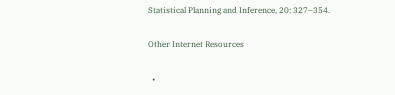Statistical Planning and Inference, 20: 327–354.

Other Internet Resources

  •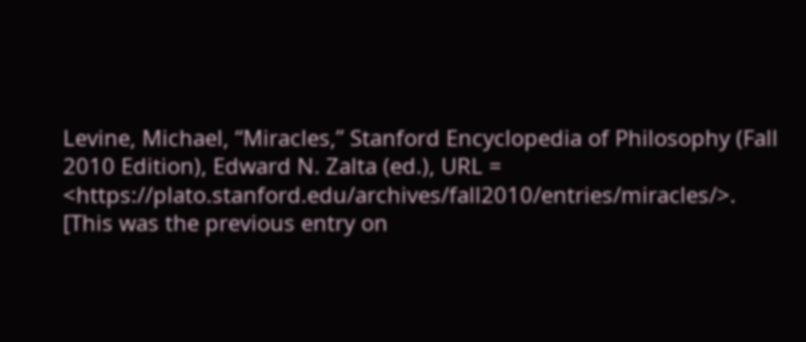Levine, Michael, “Miracles,” Stanford Encyclopedia of Philosophy (Fall 2010 Edition), Edward N. Zalta (ed.), URL = <https://plato.stanford.edu/archives/fall2010/entries/miracles/>. [This was the previous entry on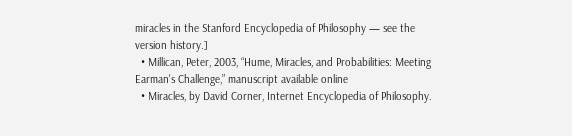miracles in the Stanford Encyclopedia of Philosophy — see the version history.]
  • Millican, Peter, 2003, “Hume, Miracles, and Probabilities: Meeting Earman's Challenge,” manuscript available online
  • Miracles, by David Corner, Internet Encyclopedia of Philosophy.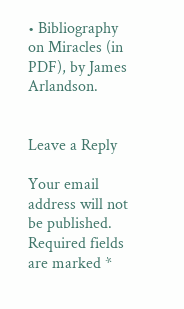• Bibliography on Miracles (in PDF), by James Arlandson.


Leave a Reply

Your email address will not be published. Required fields are marked *